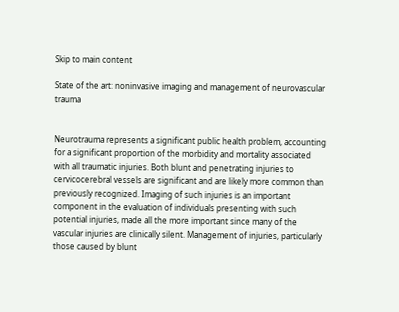Skip to main content

State of the art: noninvasive imaging and management of neurovascular trauma


Neurotrauma represents a significant public health problem, accounting for a significant proportion of the morbidity and mortality associated with all traumatic injuries. Both blunt and penetrating injuries to cervicocerebral vessels are significant and are likely more common than previously recognized. Imaging of such injuries is an important component in the evaluation of individuals presenting with such potential injuries, made all the more important since many of the vascular injuries are clinically silent. Management of injuries, particularly those caused by blunt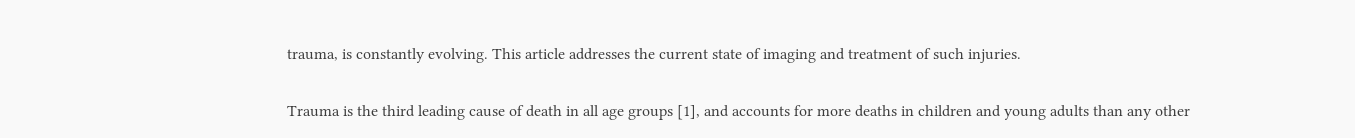trauma, is constantly evolving. This article addresses the current state of imaging and treatment of such injuries.


Trauma is the third leading cause of death in all age groups [1], and accounts for more deaths in children and young adults than any other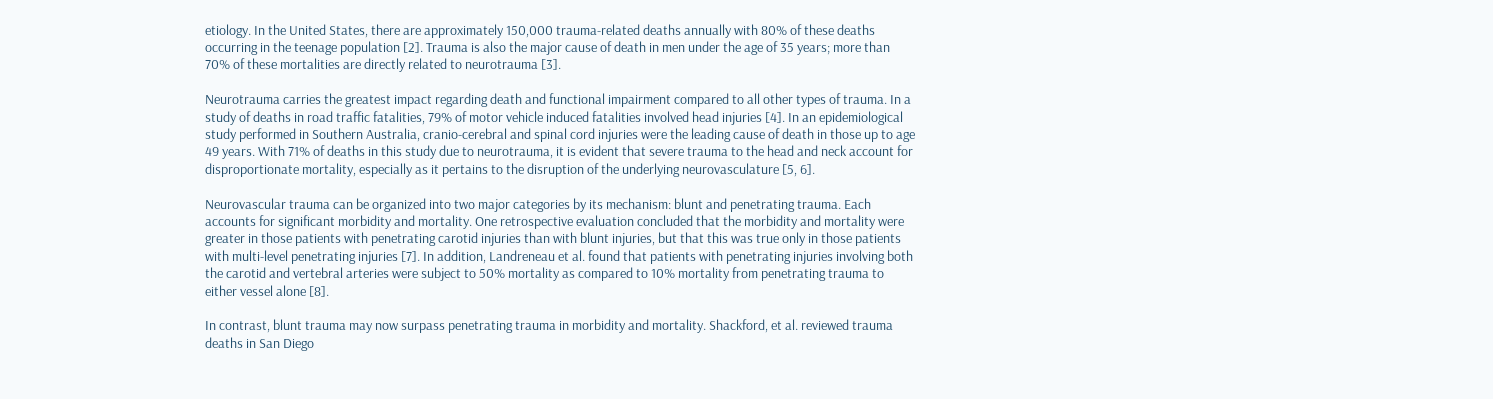etiology. In the United States, there are approximately 150,000 trauma-related deaths annually with 80% of these deaths occurring in the teenage population [2]. Trauma is also the major cause of death in men under the age of 35 years; more than 70% of these mortalities are directly related to neurotrauma [3].

Neurotrauma carries the greatest impact regarding death and functional impairment compared to all other types of trauma. In a study of deaths in road traffic fatalities, 79% of motor vehicle induced fatalities involved head injuries [4]. In an epidemiological study performed in Southern Australia, cranio-cerebral and spinal cord injuries were the leading cause of death in those up to age 49 years. With 71% of deaths in this study due to neurotrauma, it is evident that severe trauma to the head and neck account for disproportionate mortality, especially as it pertains to the disruption of the underlying neurovasculature [5, 6].

Neurovascular trauma can be organized into two major categories by its mechanism: blunt and penetrating trauma. Each accounts for significant morbidity and mortality. One retrospective evaluation concluded that the morbidity and mortality were greater in those patients with penetrating carotid injuries than with blunt injuries, but that this was true only in those patients with multi-level penetrating injuries [7]. In addition, Landreneau et al. found that patients with penetrating injuries involving both the carotid and vertebral arteries were subject to 50% mortality as compared to 10% mortality from penetrating trauma to either vessel alone [8].

In contrast, blunt trauma may now surpass penetrating trauma in morbidity and mortality. Shackford, et al. reviewed trauma deaths in San Diego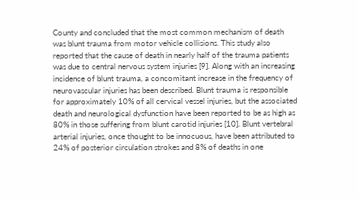County and concluded that the most common mechanism of death was blunt trauma from motor vehicle collisions. This study also reported that the cause of death in nearly half of the trauma patients was due to central nervous system injuries [9]. Along with an increasing incidence of blunt trauma, a concomitant increase in the frequency of neurovascular injuries has been described. Blunt trauma is responsible for approximately 10% of all cervical vessel injuries, but the associated death and neurological dysfunction have been reported to be as high as 80% in those suffering from blunt carotid injuries [10]. Blunt vertebral arterial injuries, once thought to be innocuous, have been attributed to 24% of posterior circulation strokes and 8% of deaths in one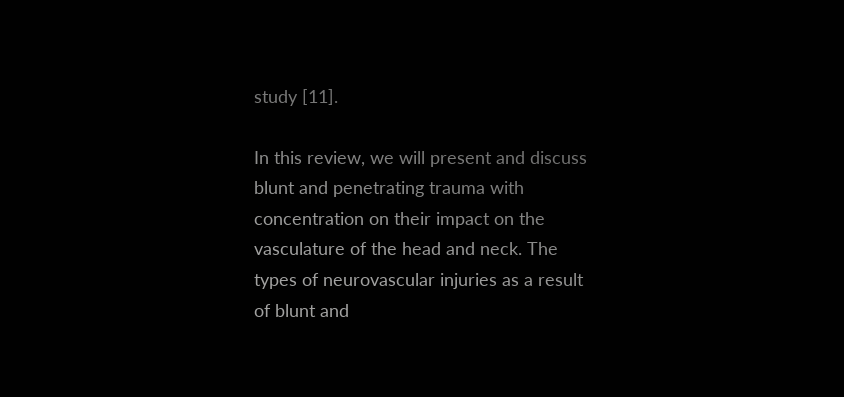study [11].

In this review, we will present and discuss blunt and penetrating trauma with concentration on their impact on the vasculature of the head and neck. The types of neurovascular injuries as a result of blunt and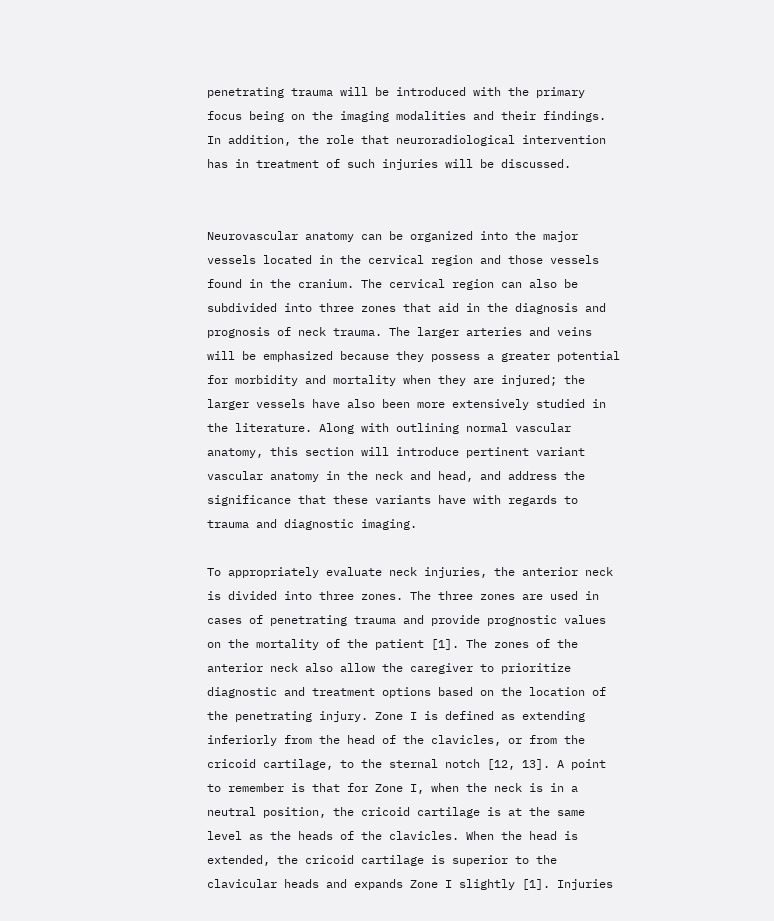penetrating trauma will be introduced with the primary focus being on the imaging modalities and their findings. In addition, the role that neuroradiological intervention has in treatment of such injuries will be discussed.


Neurovascular anatomy can be organized into the major vessels located in the cervical region and those vessels found in the cranium. The cervical region can also be subdivided into three zones that aid in the diagnosis and prognosis of neck trauma. The larger arteries and veins will be emphasized because they possess a greater potential for morbidity and mortality when they are injured; the larger vessels have also been more extensively studied in the literature. Along with outlining normal vascular anatomy, this section will introduce pertinent variant vascular anatomy in the neck and head, and address the significance that these variants have with regards to trauma and diagnostic imaging.

To appropriately evaluate neck injuries, the anterior neck is divided into three zones. The three zones are used in cases of penetrating trauma and provide prognostic values on the mortality of the patient [1]. The zones of the anterior neck also allow the caregiver to prioritize diagnostic and treatment options based on the location of the penetrating injury. Zone I is defined as extending inferiorly from the head of the clavicles, or from the cricoid cartilage, to the sternal notch [12, 13]. A point to remember is that for Zone I, when the neck is in a neutral position, the cricoid cartilage is at the same level as the heads of the clavicles. When the head is extended, the cricoid cartilage is superior to the clavicular heads and expands Zone I slightly [1]. Injuries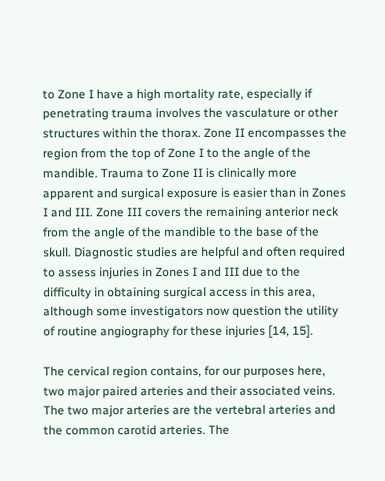to Zone I have a high mortality rate, especially if penetrating trauma involves the vasculature or other structures within the thorax. Zone II encompasses the region from the top of Zone I to the angle of the mandible. Trauma to Zone II is clinically more apparent and surgical exposure is easier than in Zones I and III. Zone III covers the remaining anterior neck from the angle of the mandible to the base of the skull. Diagnostic studies are helpful and often required to assess injuries in Zones I and III due to the difficulty in obtaining surgical access in this area, although some investigators now question the utility of routine angiography for these injuries [14, 15].

The cervical region contains, for our purposes here, two major paired arteries and their associated veins. The two major arteries are the vertebral arteries and the common carotid arteries. The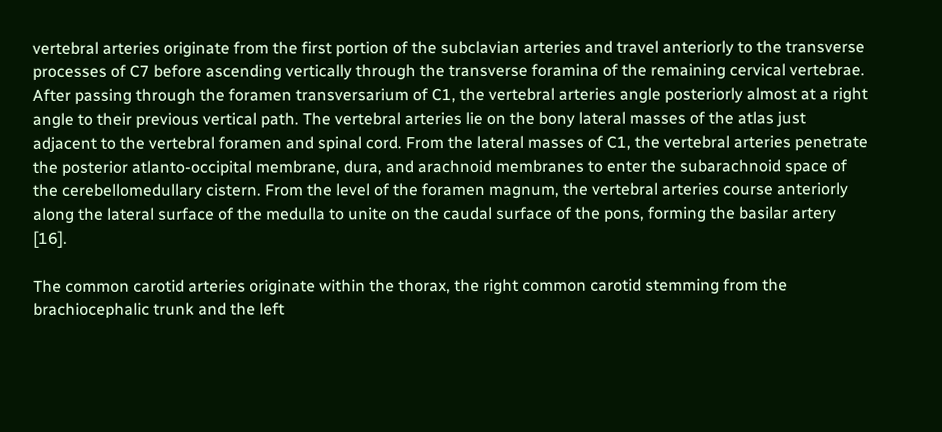vertebral arteries originate from the first portion of the subclavian arteries and travel anteriorly to the transverse processes of C7 before ascending vertically through the transverse foramina of the remaining cervical vertebrae. After passing through the foramen transversarium of C1, the vertebral arteries angle posteriorly almost at a right angle to their previous vertical path. The vertebral arteries lie on the bony lateral masses of the atlas just adjacent to the vertebral foramen and spinal cord. From the lateral masses of C1, the vertebral arteries penetrate the posterior atlanto-occipital membrane, dura, and arachnoid membranes to enter the subarachnoid space of the cerebellomedullary cistern. From the level of the foramen magnum, the vertebral arteries course anteriorly along the lateral surface of the medulla to unite on the caudal surface of the pons, forming the basilar artery [16].

The common carotid arteries originate within the thorax, the right common carotid stemming from the brachiocephalic trunk and the left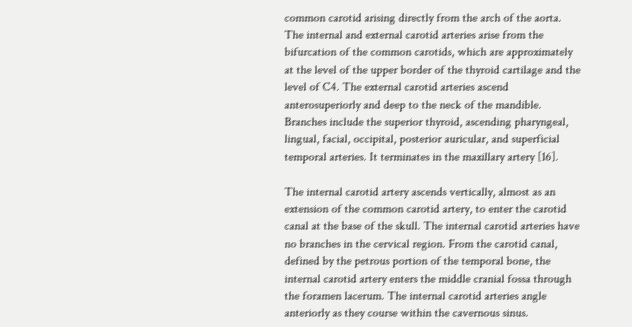common carotid arising directly from the arch of the aorta. The internal and external carotid arteries arise from the bifurcation of the common carotids, which are approximately at the level of the upper border of the thyroid cartilage and the level of C4. The external carotid arteries ascend anterosuperiorly and deep to the neck of the mandible. Branches include the superior thyroid, ascending pharyngeal, lingual, facial, occipital, posterior auricular, and superficial temporal arteries. It terminates in the maxillary artery [16].

The internal carotid artery ascends vertically, almost as an extension of the common carotid artery, to enter the carotid canal at the base of the skull. The internal carotid arteries have no branches in the cervical region. From the carotid canal, defined by the petrous portion of the temporal bone, the internal carotid artery enters the middle cranial fossa through the foramen lacerum. The internal carotid arteries angle anteriorly as they course within the cavernous sinus.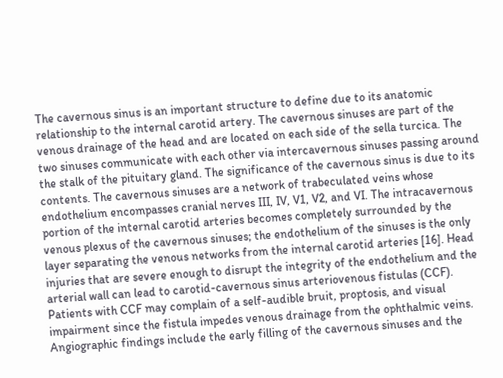The cavernous sinus is an important structure to define due to its anatomic relationship to the internal carotid artery. The cavernous sinuses are part of the venous drainage of the head and are located on each side of the sella turcica. The two sinuses communicate with each other via intercavernous sinuses passing around the stalk of the pituitary gland. The significance of the cavernous sinus is due to its contents. The cavernous sinuses are a network of trabeculated veins whose endothelium encompasses cranial nerves III, IV, V1, V2, and VI. The intracavernous portion of the internal carotid arteries becomes completely surrounded by the venous plexus of the cavernous sinuses; the endothelium of the sinuses is the only layer separating the venous networks from the internal carotid arteries [16]. Head injuries that are severe enough to disrupt the integrity of the endothelium and the arterial wall can lead to carotid-cavernous sinus arteriovenous fistulas (CCF). Patients with CCF may complain of a self-audible bruit, proptosis, and visual impairment since the fistula impedes venous drainage from the ophthalmic veins. Angiographic findings include the early filling of the cavernous sinuses and the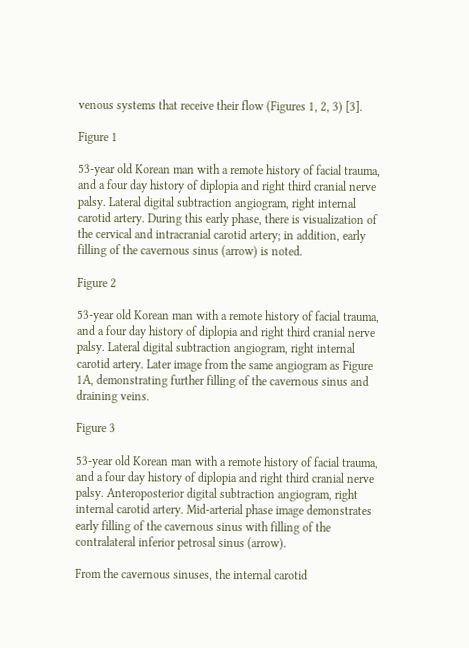venous systems that receive their flow (Figures 1, 2, 3) [3].

Figure 1

53-year old Korean man with a remote history of facial trauma, and a four day history of diplopia and right third cranial nerve palsy. Lateral digital subtraction angiogram, right internal carotid artery. During this early phase, there is visualization of the cervical and intracranial carotid artery; in addition, early filling of the cavernous sinus (arrow) is noted.

Figure 2

53-year old Korean man with a remote history of facial trauma, and a four day history of diplopia and right third cranial nerve palsy. Lateral digital subtraction angiogram, right internal carotid artery. Later image from the same angiogram as Figure 1A, demonstrating further filling of the cavernous sinus and draining veins.

Figure 3

53-year old Korean man with a remote history of facial trauma, and a four day history of diplopia and right third cranial nerve palsy. Anteroposterior digital subtraction angiogram, right internal carotid artery. Mid-arterial phase image demonstrates early filling of the cavernous sinus with filling of the contralateral inferior petrosal sinus (arrow).

From the cavernous sinuses, the internal carotid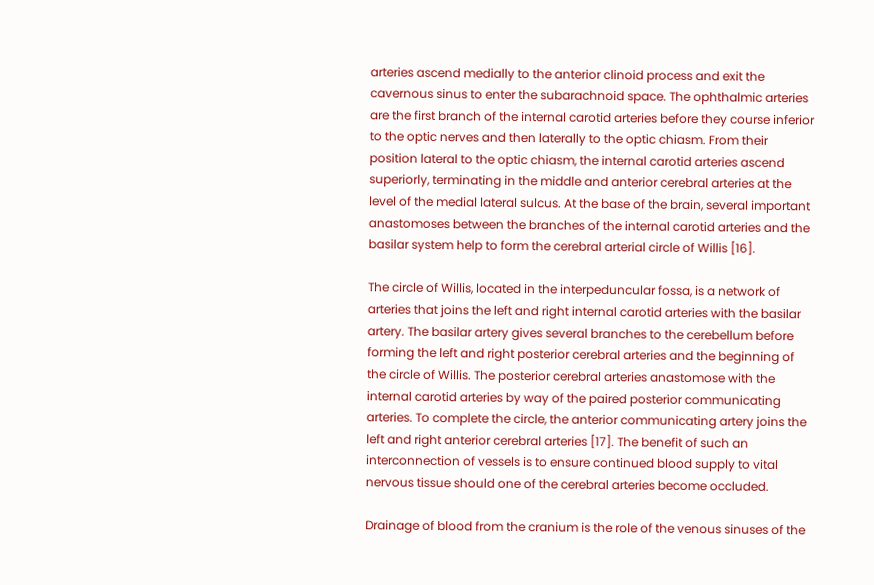arteries ascend medially to the anterior clinoid process and exit the cavernous sinus to enter the subarachnoid space. The ophthalmic arteries are the first branch of the internal carotid arteries before they course inferior to the optic nerves and then laterally to the optic chiasm. From their position lateral to the optic chiasm, the internal carotid arteries ascend superiorly, terminating in the middle and anterior cerebral arteries at the level of the medial lateral sulcus. At the base of the brain, several important anastomoses between the branches of the internal carotid arteries and the basilar system help to form the cerebral arterial circle of Willis [16].

The circle of Willis, located in the interpeduncular fossa, is a network of arteries that joins the left and right internal carotid arteries with the basilar artery. The basilar artery gives several branches to the cerebellum before forming the left and right posterior cerebral arteries and the beginning of the circle of Willis. The posterior cerebral arteries anastomose with the internal carotid arteries by way of the paired posterior communicating arteries. To complete the circle, the anterior communicating artery joins the left and right anterior cerebral arteries [17]. The benefit of such an interconnection of vessels is to ensure continued blood supply to vital nervous tissue should one of the cerebral arteries become occluded.

Drainage of blood from the cranium is the role of the venous sinuses of the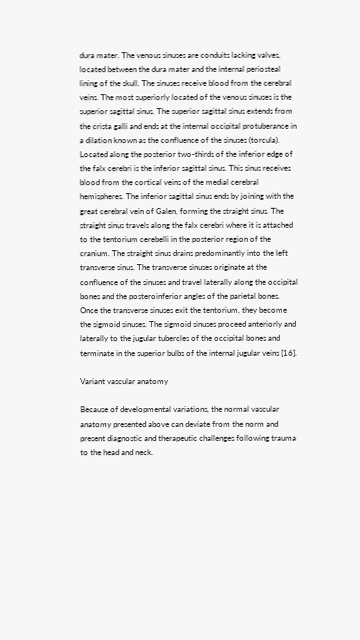dura mater. The venous sinuses are conduits lacking valves, located between the dura mater and the internal periosteal lining of the skull. The sinuses receive blood from the cerebral veins. The most superiorly located of the venous sinuses is the superior sagittal sinus. The superior sagittal sinus extends from the crista galli and ends at the internal occipital protuberance in a dilation known as the confluence of the sinuses (torcula). Located along the posterior two-thirds of the inferior edge of the falx cerebri is the inferior sagittal sinus. This sinus receives blood from the cortical veins of the medial cerebral hemispheres. The inferior sagittal sinus ends by joining with the great cerebral vein of Galen, forming the straight sinus. The straight sinus travels along the falx cerebri where it is attached to the tentorium cerebelli in the posterior region of the cranium. The straight sinus drains predominantly into the left transverse sinus. The transverse sinuses originate at the confluence of the sinuses and travel laterally along the occipital bones and the posteroinferior angles of the parietal bones. Once the transverse sinuses exit the tentorium, they become the sigmoid sinuses. The sigmoid sinuses proceed anteriorly and laterally to the jugular tubercles of the occipital bones and terminate in the superior bulbs of the internal jugular veins [16].

Variant vascular anatomy

Because of developmental variations, the normal vascular anatomy presented above can deviate from the norm and present diagnostic and therapeutic challenges following trauma to the head and neck.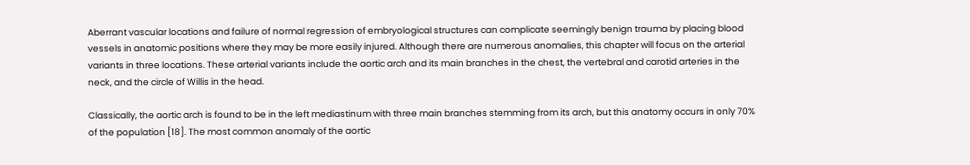Aberrant vascular locations and failure of normal regression of embryological structures can complicate seemingly benign trauma by placing blood vessels in anatomic positions where they may be more easily injured. Although there are numerous anomalies, this chapter will focus on the arterial variants in three locations. These arterial variants include the aortic arch and its main branches in the chest, the vertebral and carotid arteries in the neck, and the circle of Willis in the head.

Classically, the aortic arch is found to be in the left mediastinum with three main branches stemming from its arch, but this anatomy occurs in only 70% of the population [18]. The most common anomaly of the aortic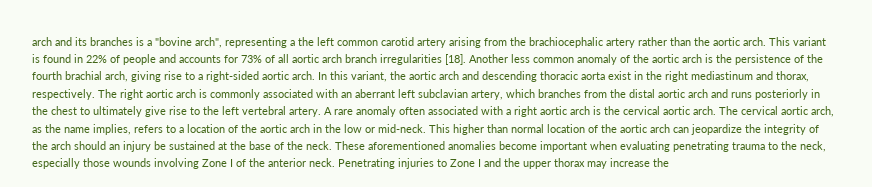arch and its branches is a "bovine arch", representing a the left common carotid artery arising from the brachiocephalic artery rather than the aortic arch. This variant is found in 22% of people and accounts for 73% of all aortic arch branch irregularities [18]. Another less common anomaly of the aortic arch is the persistence of the fourth brachial arch, giving rise to a right-sided aortic arch. In this variant, the aortic arch and descending thoracic aorta exist in the right mediastinum and thorax, respectively. The right aortic arch is commonly associated with an aberrant left subclavian artery, which branches from the distal aortic arch and runs posteriorly in the chest to ultimately give rise to the left vertebral artery. A rare anomaly often associated with a right aortic arch is the cervical aortic arch. The cervical aortic arch, as the name implies, refers to a location of the aortic arch in the low or mid-neck. This higher than normal location of the aortic arch can jeopardize the integrity of the arch should an injury be sustained at the base of the neck. These aforementioned anomalies become important when evaluating penetrating trauma to the neck, especially those wounds involving Zone I of the anterior neck. Penetrating injuries to Zone I and the upper thorax may increase the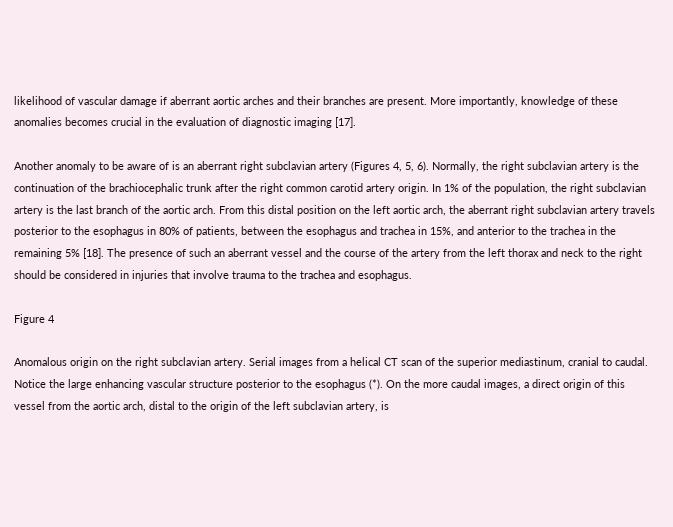likelihood of vascular damage if aberrant aortic arches and their branches are present. More importantly, knowledge of these anomalies becomes crucial in the evaluation of diagnostic imaging [17].

Another anomaly to be aware of is an aberrant right subclavian artery (Figures 4, 5, 6). Normally, the right subclavian artery is the continuation of the brachiocephalic trunk after the right common carotid artery origin. In 1% of the population, the right subclavian artery is the last branch of the aortic arch. From this distal position on the left aortic arch, the aberrant right subclavian artery travels posterior to the esophagus in 80% of patients, between the esophagus and trachea in 15%, and anterior to the trachea in the remaining 5% [18]. The presence of such an aberrant vessel and the course of the artery from the left thorax and neck to the right should be considered in injuries that involve trauma to the trachea and esophagus.

Figure 4

Anomalous origin on the right subclavian artery. Serial images from a helical CT scan of the superior mediastinum, cranial to caudal. Notice the large enhancing vascular structure posterior to the esophagus (*). On the more caudal images, a direct origin of this vessel from the aortic arch, distal to the origin of the left subclavian artery, is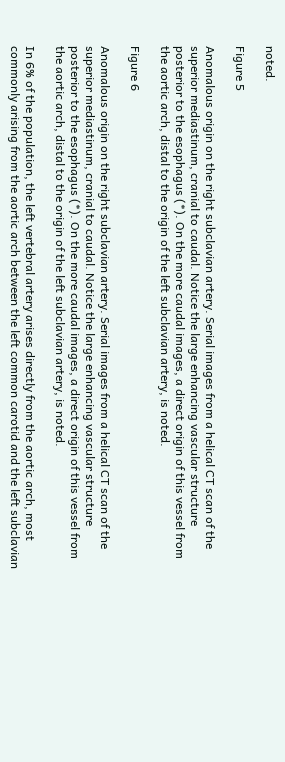noted.

Figure 5

Anomalous origin on the right subclavian artery. Serial images from a helical CT scan of the superior mediastinum, cranial to caudal. Notice the large enhancing vascular structure posterior to the esophagus (*). On the more caudal images, a direct origin of this vessel from the aortic arch, distal to the origin of the left subclavian artery, is noted.

Figure 6

Anomalous origin on the right subclavian artery. Serial images from a helical CT scan of the superior mediastinum, cranial to caudal. Notice the large enhancing vascular structure posterior to the esophagus (*). On the more caudal images, a direct origin of this vessel from the aortic arch, distal to the origin of the left subclavian artery, is noted.

In 6% of the population, the left vertebral artery arises directly from the aortic arch, most commonly arising from the aortic arch between the left common carotid and the left subclavian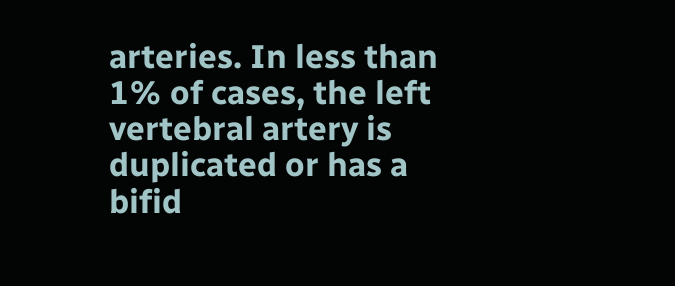arteries. In less than 1% of cases, the left vertebral artery is duplicated or has a bifid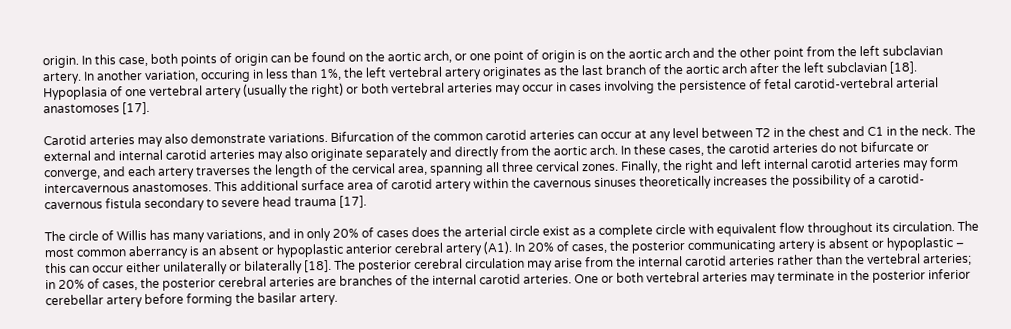origin. In this case, both points of origin can be found on the aortic arch, or one point of origin is on the aortic arch and the other point from the left subclavian artery. In another variation, occuring in less than 1%, the left vertebral artery originates as the last branch of the aortic arch after the left subclavian [18]. Hypoplasia of one vertebral artery (usually the right) or both vertebral arteries may occur in cases involving the persistence of fetal carotid-vertebral arterial anastomoses [17].

Carotid arteries may also demonstrate variations. Bifurcation of the common carotid arteries can occur at any level between T2 in the chest and C1 in the neck. The external and internal carotid arteries may also originate separately and directly from the aortic arch. In these cases, the carotid arteries do not bifurcate or converge, and each artery traverses the length of the cervical area, spanning all three cervical zones. Finally, the right and left internal carotid arteries may form intercavernous anastomoses. This additional surface area of carotid artery within the cavernous sinuses theoretically increases the possibility of a carotid-cavernous fistula secondary to severe head trauma [17].

The circle of Willis has many variations, and in only 20% of cases does the arterial circle exist as a complete circle with equivalent flow throughout its circulation. The most common aberrancy is an absent or hypoplastic anterior cerebral artery (A1). In 20% of cases, the posterior communicating artery is absent or hypoplastic – this can occur either unilaterally or bilaterally [18]. The posterior cerebral circulation may arise from the internal carotid arteries rather than the vertebral arteries; in 20% of cases, the posterior cerebral arteries are branches of the internal carotid arteries. One or both vertebral arteries may terminate in the posterior inferior cerebellar artery before forming the basilar artery.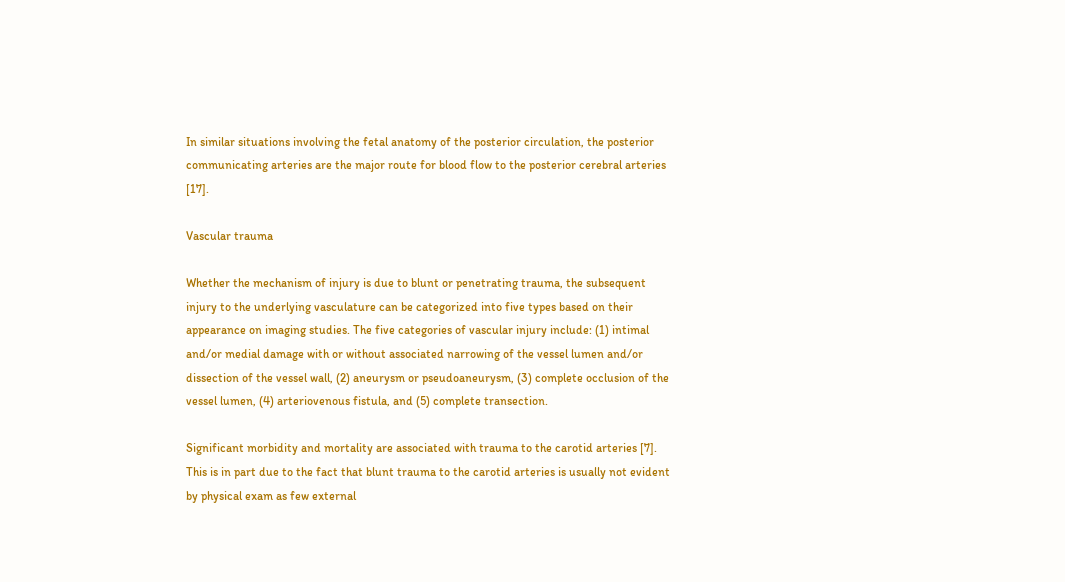In similar situations involving the fetal anatomy of the posterior circulation, the posterior communicating arteries are the major route for blood flow to the posterior cerebral arteries [17].

Vascular trauma

Whether the mechanism of injury is due to blunt or penetrating trauma, the subsequent injury to the underlying vasculature can be categorized into five types based on their appearance on imaging studies. The five categories of vascular injury include: (1) intimal and/or medial damage with or without associated narrowing of the vessel lumen and/or dissection of the vessel wall, (2) aneurysm or pseudoaneurysm, (3) complete occlusion of the vessel lumen, (4) arteriovenous fistula, and (5) complete transection.

Significant morbidity and mortality are associated with trauma to the carotid arteries [7]. This is in part due to the fact that blunt trauma to the carotid arteries is usually not evident by physical exam as few external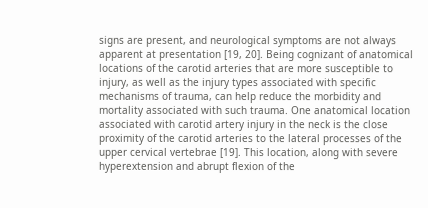signs are present, and neurological symptoms are not always apparent at presentation [19, 20]. Being cognizant of anatomical locations of the carotid arteries that are more susceptible to injury, as well as the injury types associated with specific mechanisms of trauma, can help reduce the morbidity and mortality associated with such trauma. One anatomical location associated with carotid artery injury in the neck is the close proximity of the carotid arteries to the lateral processes of the upper cervical vertebrae [19]. This location, along with severe hyperextension and abrupt flexion of the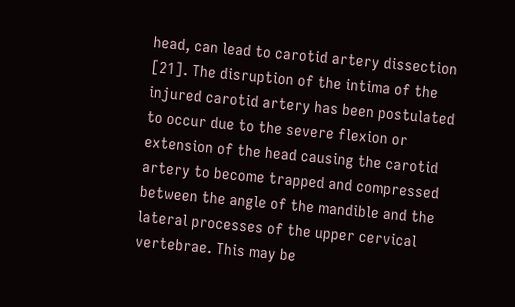head, can lead to carotid artery dissection [21]. The disruption of the intima of the injured carotid artery has been postulated to occur due to the severe flexion or extension of the head causing the carotid artery to become trapped and compressed between the angle of the mandible and the lateral processes of the upper cervical vertebrae. This may be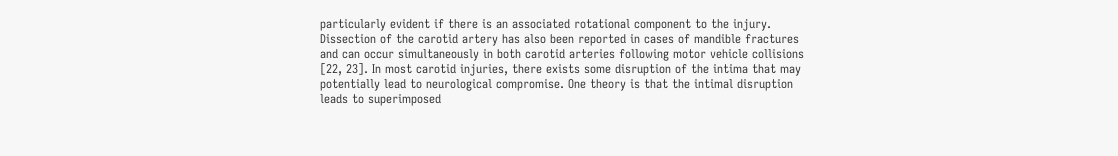particularly evident if there is an associated rotational component to the injury. Dissection of the carotid artery has also been reported in cases of mandible fractures and can occur simultaneously in both carotid arteries following motor vehicle collisions [22, 23]. In most carotid injuries, there exists some disruption of the intima that may potentially lead to neurological compromise. One theory is that the intimal disruption leads to superimposed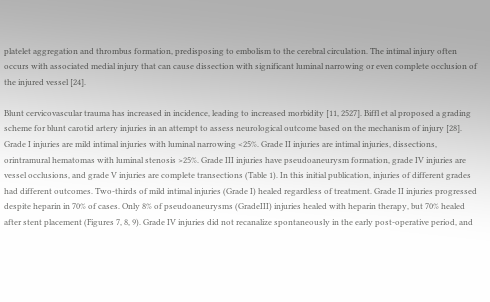platelet aggregation and thrombus formation, predisposing to embolism to the cerebral circulation. The intimal injury often occurs with associated medial injury that can cause dissection with significant luminal narrowing or even complete occlusion of the injured vessel [24].

Blunt cervicovascular trauma has increased in incidence, leading to increased morbidity [11, 2527]. Biffl et al proposed a grading scheme for blunt carotid artery injuries in an attempt to assess neurological outcome based on the mechanism of injury [28]. Grade I injuries are mild intimal injuries with luminal narrowing <25%. Grade II injuries are intimal injuries, dissections, orintramural hematomas with luminal stenosis >25%. Grade III injuries have pseudoaneurysm formation, grade IV injuries are vessel occlusions, and grade V injuries are complete transections (Table 1). In this initial publication, injuries of different grades had different outcomes. Two-thirds of mild intimal injuries (Grade I) healed regardless of treatment. Grade II injuries progressed despite heparin in 70% of cases. Only 8% of pseudoaneurysms (GradeIII) injuries healed with heparin therapy, but 70% healed after stent placement (Figures 7, 8, 9). Grade IV injuries did not recanalize spontaneously in the early post-operative period, and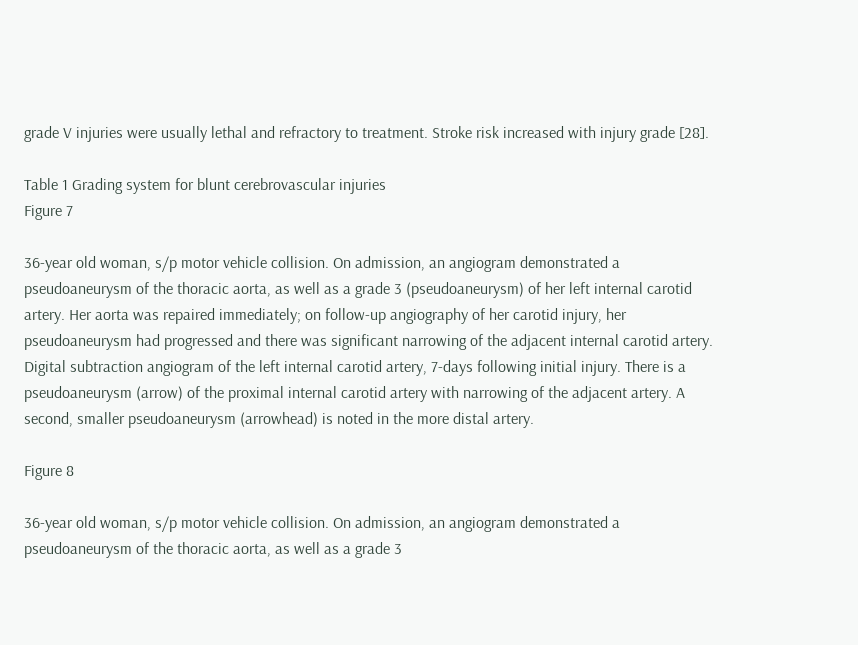grade V injuries were usually lethal and refractory to treatment. Stroke risk increased with injury grade [28].

Table 1 Grading system for blunt cerebrovascular injuries
Figure 7

36-year old woman, s/p motor vehicle collision. On admission, an angiogram demonstrated a pseudoaneurysm of the thoracic aorta, as well as a grade 3 (pseudoaneurysm) of her left internal carotid artery. Her aorta was repaired immediately; on follow-up angiography of her carotid injury, her pseudoaneurysm had progressed and there was significant narrowing of the adjacent internal carotid artery. Digital subtraction angiogram of the left internal carotid artery, 7-days following initial injury. There is a pseudoaneurysm (arrow) of the proximal internal carotid artery with narrowing of the adjacent artery. A second, smaller pseudoaneurysm (arrowhead) is noted in the more distal artery.

Figure 8

36-year old woman, s/p motor vehicle collision. On admission, an angiogram demonstrated a pseudoaneurysm of the thoracic aorta, as well as a grade 3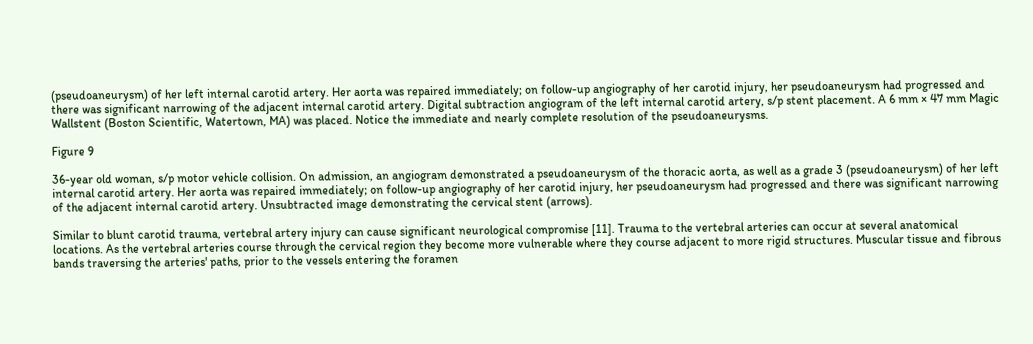(pseudoaneurysm) of her left internal carotid artery. Her aorta was repaired immediately; on follow-up angiography of her carotid injury, her pseudoaneurysm had progressed and there was significant narrowing of the adjacent internal carotid artery. Digital subtraction angiogram of the left internal carotid artery, s/p stent placement. A 6 mm × 47 mm Magic Wallstent (Boston Scientific, Watertown, MA) was placed. Notice the immediate and nearly complete resolution of the pseudoaneurysms.

Figure 9

36-year old woman, s/p motor vehicle collision. On admission, an angiogram demonstrated a pseudoaneurysm of the thoracic aorta, as well as a grade 3 (pseudoaneurysm) of her left internal carotid artery. Her aorta was repaired immediately; on follow-up angiography of her carotid injury, her pseudoaneurysm had progressed and there was significant narrowing of the adjacent internal carotid artery. Unsubtracted image demonstrating the cervical stent (arrows).

Similar to blunt carotid trauma, vertebral artery injury can cause significant neurological compromise [11]. Trauma to the vertebral arteries can occur at several anatomical locations. As the vertebral arteries course through the cervical region they become more vulnerable where they course adjacent to more rigid structures. Muscular tissue and fibrous bands traversing the arteries' paths, prior to the vessels entering the foramen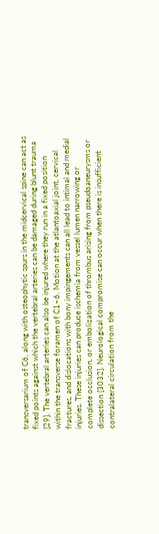transversarium of C6, along with osteophytic spurs in the midcervical spine can act as fixed points against which the vertebral arteries can be damaged during blunt trauma [29]. The vertebral arteries can also be injured where they run in a fixed position within the transverse foramen of C1–6. Motion at the atlantoaxial joint, cervical fractures, and dislocations with bony impingements can all lead to intimal and medial injuries. These injuries can produce ischemia from vessel lumen narrowing or complete occlusion, or embolization of thrombus arising from pseudoaneurysms or dissection [3032]. Neurological compromise can occur when there is insufficient contralateral circulation from the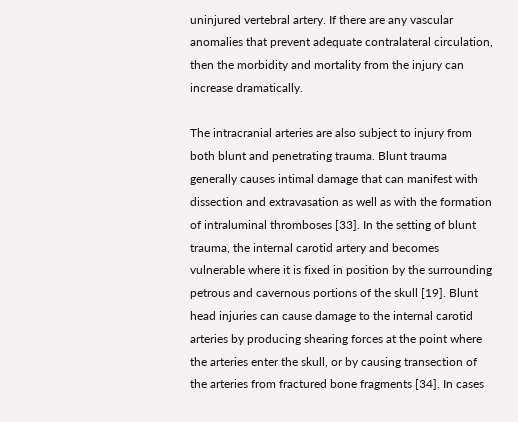uninjured vertebral artery. If there are any vascular anomalies that prevent adequate contralateral circulation, then the morbidity and mortality from the injury can increase dramatically.

The intracranial arteries are also subject to injury from both blunt and penetrating trauma. Blunt trauma generally causes intimal damage that can manifest with dissection and extravasation as well as with the formation of intraluminal thromboses [33]. In the setting of blunt trauma, the internal carotid artery and becomes vulnerable where it is fixed in position by the surrounding petrous and cavernous portions of the skull [19]. Blunt head injuries can cause damage to the internal carotid arteries by producing shearing forces at the point where the arteries enter the skull, or by causing transection of the arteries from fractured bone fragments [34]. In cases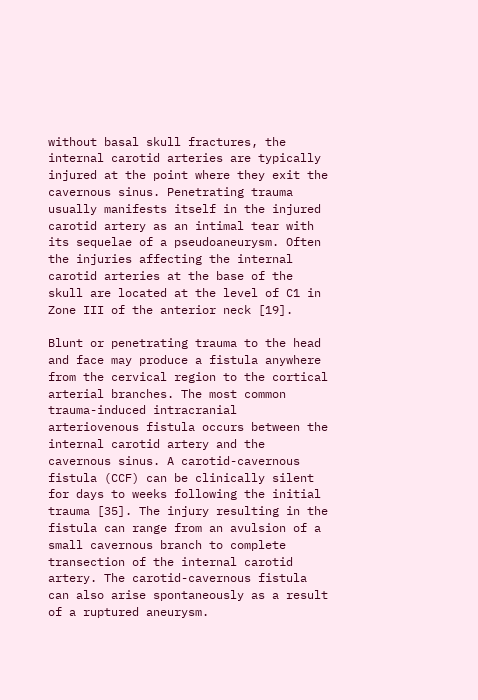without basal skull fractures, the internal carotid arteries are typically injured at the point where they exit the cavernous sinus. Penetrating trauma usually manifests itself in the injured carotid artery as an intimal tear with its sequelae of a pseudoaneurysm. Often the injuries affecting the internal carotid arteries at the base of the skull are located at the level of C1 in Zone III of the anterior neck [19].

Blunt or penetrating trauma to the head and face may produce a fistula anywhere from the cervical region to the cortical arterial branches. The most common trauma-induced intracranial arteriovenous fistula occurs between the internal carotid artery and the cavernous sinus. A carotid-cavernous fistula (CCF) can be clinically silent for days to weeks following the initial trauma [35]. The injury resulting in the fistula can range from an avulsion of a small cavernous branch to complete transection of the internal carotid artery. The carotid-cavernous fistula can also arise spontaneously as a result of a ruptured aneurysm.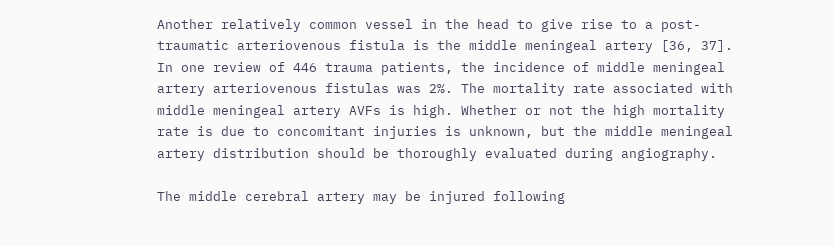Another relatively common vessel in the head to give rise to a post-traumatic arteriovenous fistula is the middle meningeal artery [36, 37]. In one review of 446 trauma patients, the incidence of middle meningeal artery arteriovenous fistulas was 2%. The mortality rate associated with middle meningeal artery AVFs is high. Whether or not the high mortality rate is due to concomitant injuries is unknown, but the middle meningeal artery distribution should be thoroughly evaluated during angiography.

The middle cerebral artery may be injured following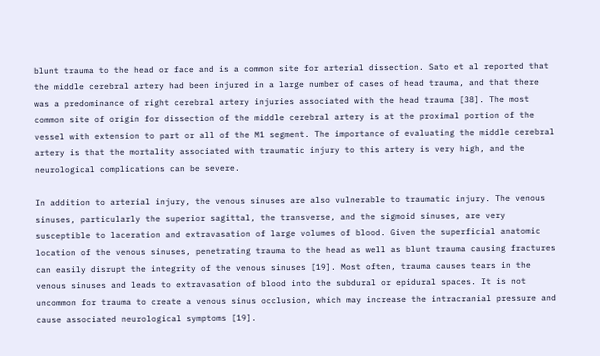blunt trauma to the head or face and is a common site for arterial dissection. Sato et al reported that the middle cerebral artery had been injured in a large number of cases of head trauma, and that there was a predominance of right cerebral artery injuries associated with the head trauma [38]. The most common site of origin for dissection of the middle cerebral artery is at the proximal portion of the vessel with extension to part or all of the M1 segment. The importance of evaluating the middle cerebral artery is that the mortality associated with traumatic injury to this artery is very high, and the neurological complications can be severe.

In addition to arterial injury, the venous sinuses are also vulnerable to traumatic injury. The venous sinuses, particularly the superior sagittal, the transverse, and the sigmoid sinuses, are very susceptible to laceration and extravasation of large volumes of blood. Given the superficial anatomic location of the venous sinuses, penetrating trauma to the head as well as blunt trauma causing fractures can easily disrupt the integrity of the venous sinuses [19]. Most often, trauma causes tears in the venous sinuses and leads to extravasation of blood into the subdural or epidural spaces. It is not uncommon for trauma to create a venous sinus occlusion, which may increase the intracranial pressure and cause associated neurological symptoms [19].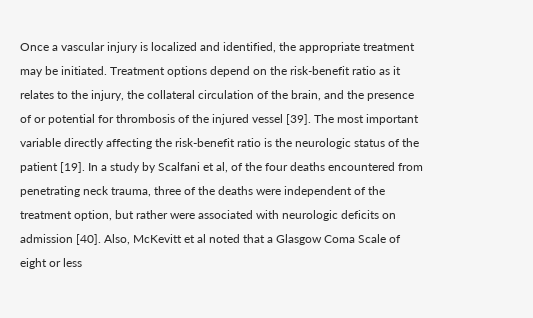Once a vascular injury is localized and identified, the appropriate treatment may be initiated. Treatment options depend on the risk-benefit ratio as it relates to the injury, the collateral circulation of the brain, and the presence of or potential for thrombosis of the injured vessel [39]. The most important variable directly affecting the risk-benefit ratio is the neurologic status of the patient [19]. In a study by Scalfani et al, of the four deaths encountered from penetrating neck trauma, three of the deaths were independent of the treatment option, but rather were associated with neurologic deficits on admission [40]. Also, McKevitt et al noted that a Glasgow Coma Scale of eight or less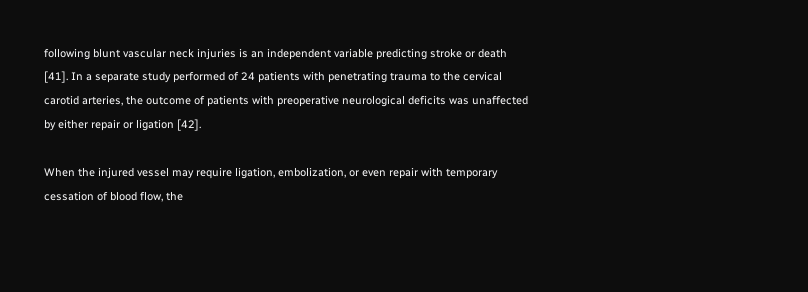following blunt vascular neck injuries is an independent variable predicting stroke or death [41]. In a separate study performed of 24 patients with penetrating trauma to the cervical carotid arteries, the outcome of patients with preoperative neurological deficits was unaffected by either repair or ligation [42].

When the injured vessel may require ligation, embolization, or even repair with temporary cessation of blood flow, the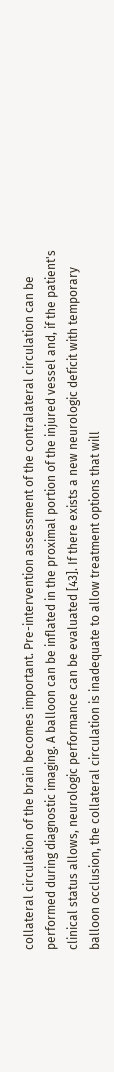collateral circulation of the brain becomes important. Pre-intervention assessment of the contralateral circulation can be performed during diagnostic imaging. A balloon can be inflated in the proximal portion of the injured vessel and, if the patient's clinical status allows, neurologic performance can be evaluated [43]. If there exists a new neurologic deficit with temporary balloon occlusion, the collateral circulation is inadequate to allow treatment options that will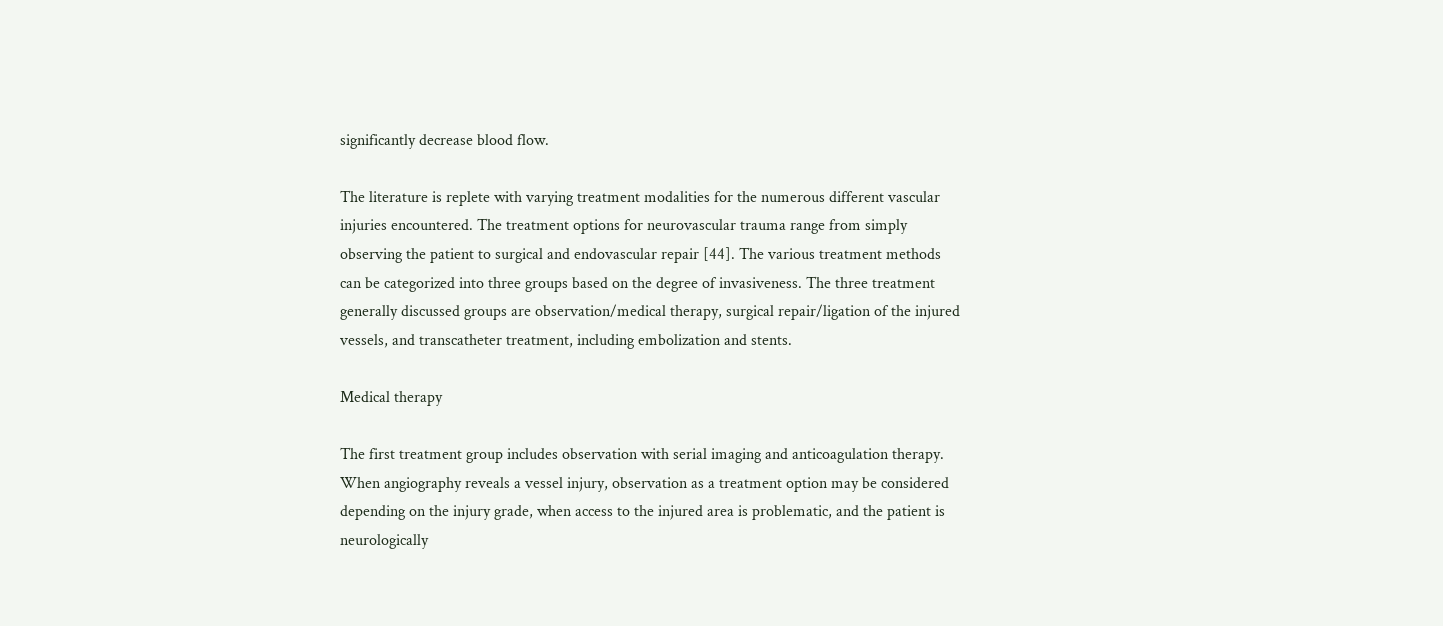significantly decrease blood flow.

The literature is replete with varying treatment modalities for the numerous different vascular injuries encountered. The treatment options for neurovascular trauma range from simply observing the patient to surgical and endovascular repair [44]. The various treatment methods can be categorized into three groups based on the degree of invasiveness. The three treatment generally discussed groups are observation/medical therapy, surgical repair/ligation of the injured vessels, and transcatheter treatment, including embolization and stents.

Medical therapy

The first treatment group includes observation with serial imaging and anticoagulation therapy. When angiography reveals a vessel injury, observation as a treatment option may be considered depending on the injury grade, when access to the injured area is problematic, and the patient is neurologically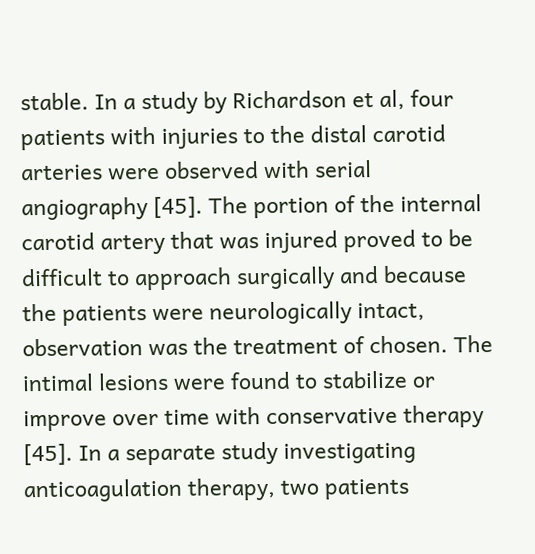stable. In a study by Richardson et al, four patients with injuries to the distal carotid arteries were observed with serial angiography [45]. The portion of the internal carotid artery that was injured proved to be difficult to approach surgically and because the patients were neurologically intact, observation was the treatment of chosen. The intimal lesions were found to stabilize or improve over time with conservative therapy [45]. In a separate study investigating anticoagulation therapy, two patients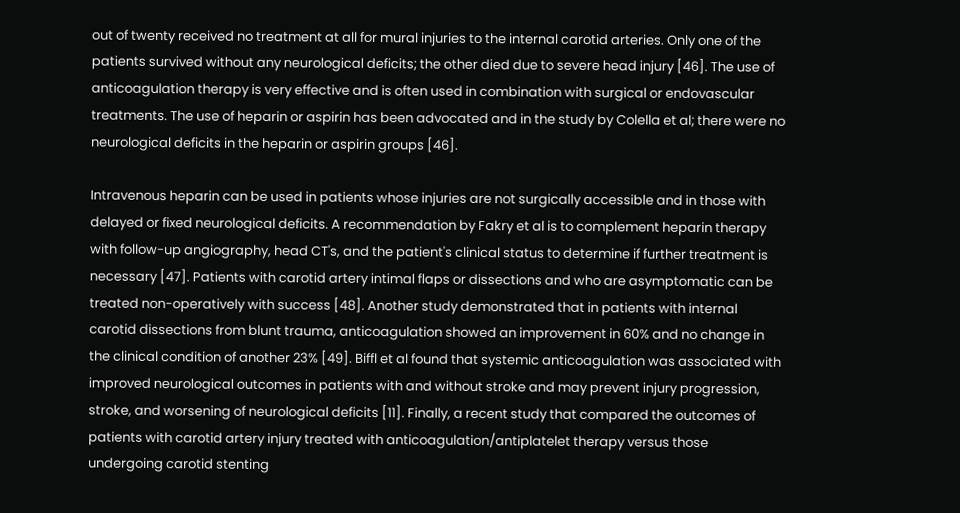out of twenty received no treatment at all for mural injuries to the internal carotid arteries. Only one of the patients survived without any neurological deficits; the other died due to severe head injury [46]. The use of anticoagulation therapy is very effective and is often used in combination with surgical or endovascular treatments. The use of heparin or aspirin has been advocated and in the study by Colella et al; there were no neurological deficits in the heparin or aspirin groups [46].

Intravenous heparin can be used in patients whose injuries are not surgically accessible and in those with delayed or fixed neurological deficits. A recommendation by Fakry et al is to complement heparin therapy with follow-up angiography, head CT's, and the patient's clinical status to determine if further treatment is necessary [47]. Patients with carotid artery intimal flaps or dissections and who are asymptomatic can be treated non-operatively with success [48]. Another study demonstrated that in patients with internal carotid dissections from blunt trauma, anticoagulation showed an improvement in 60% and no change in the clinical condition of another 23% [49]. Biffl et al found that systemic anticoagulation was associated with improved neurological outcomes in patients with and without stroke and may prevent injury progression, stroke, and worsening of neurological deficits [11]. Finally, a recent study that compared the outcomes of patients with carotid artery injury treated with anticoagulation/antiplatelet therapy versus those undergoing carotid stenting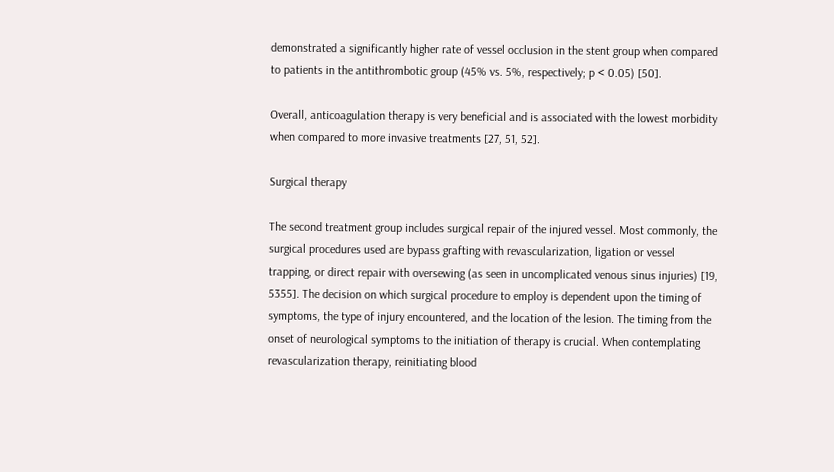demonstrated a significantly higher rate of vessel occlusion in the stent group when compared to patients in the antithrombotic group (45% vs. 5%, respectively; p < 0.05) [50].

Overall, anticoagulation therapy is very beneficial and is associated with the lowest morbidity when compared to more invasive treatments [27, 51, 52].

Surgical therapy

The second treatment group includes surgical repair of the injured vessel. Most commonly, the surgical procedures used are bypass grafting with revascularization, ligation or vessel trapping, or direct repair with oversewing (as seen in uncomplicated venous sinus injuries) [19, 5355]. The decision on which surgical procedure to employ is dependent upon the timing of symptoms, the type of injury encountered, and the location of the lesion. The timing from the onset of neurological symptoms to the initiation of therapy is crucial. When contemplating revascularization therapy, reinitiating blood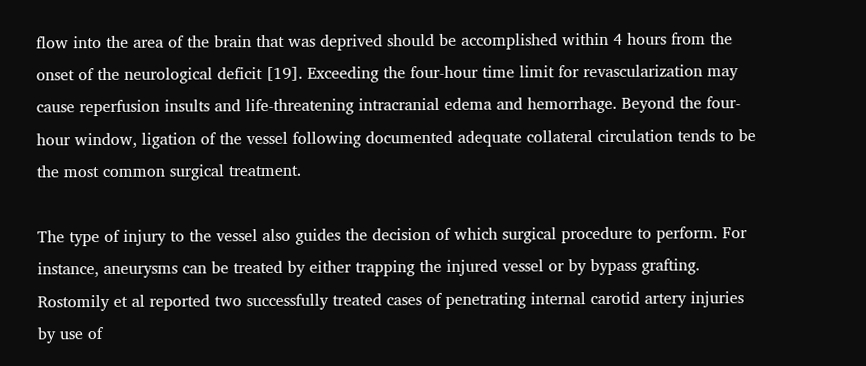flow into the area of the brain that was deprived should be accomplished within 4 hours from the onset of the neurological deficit [19]. Exceeding the four-hour time limit for revascularization may cause reperfusion insults and life-threatening intracranial edema and hemorrhage. Beyond the four-hour window, ligation of the vessel following documented adequate collateral circulation tends to be the most common surgical treatment.

The type of injury to the vessel also guides the decision of which surgical procedure to perform. For instance, aneurysms can be treated by either trapping the injured vessel or by bypass grafting. Rostomily et al reported two successfully treated cases of penetrating internal carotid artery injuries by use of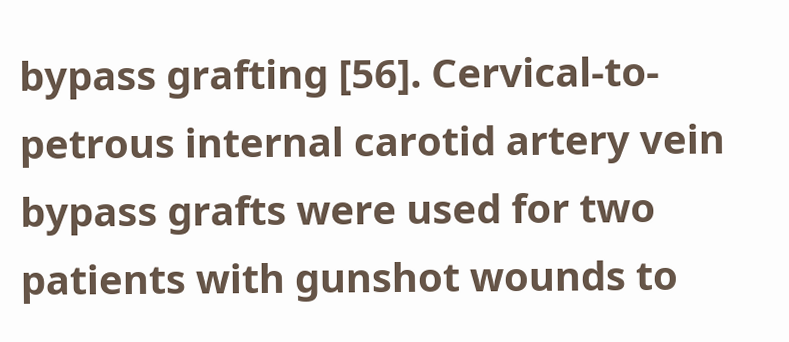bypass grafting [56]. Cervical-to-petrous internal carotid artery vein bypass grafts were used for two patients with gunshot wounds to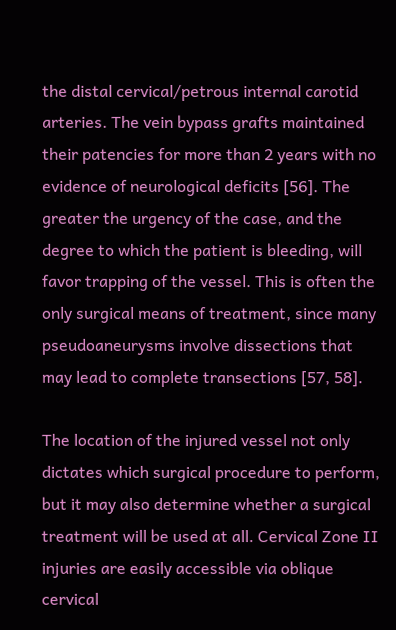the distal cervical/petrous internal carotid arteries. The vein bypass grafts maintained their patencies for more than 2 years with no evidence of neurological deficits [56]. The greater the urgency of the case, and the degree to which the patient is bleeding, will favor trapping of the vessel. This is often the only surgical means of treatment, since many pseudoaneurysms involve dissections that may lead to complete transections [57, 58].

The location of the injured vessel not only dictates which surgical procedure to perform, but it may also determine whether a surgical treatment will be used at all. Cervical Zone II injuries are easily accessible via oblique cervical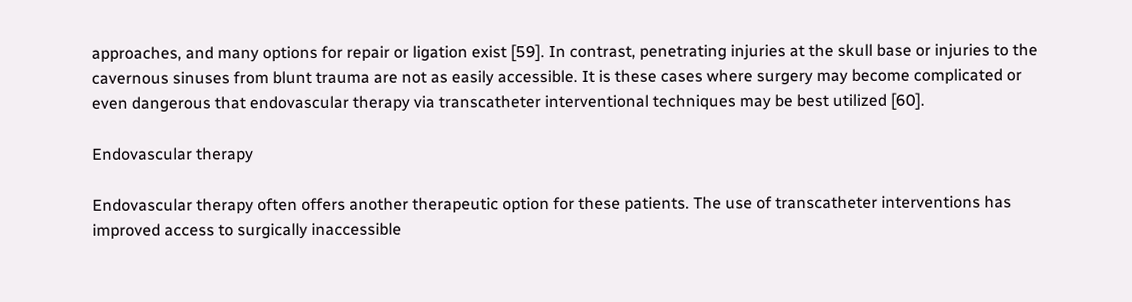approaches, and many options for repair or ligation exist [59]. In contrast, penetrating injuries at the skull base or injuries to the cavernous sinuses from blunt trauma are not as easily accessible. It is these cases where surgery may become complicated or even dangerous that endovascular therapy via transcatheter interventional techniques may be best utilized [60].

Endovascular therapy

Endovascular therapy often offers another therapeutic option for these patients. The use of transcatheter interventions has improved access to surgically inaccessible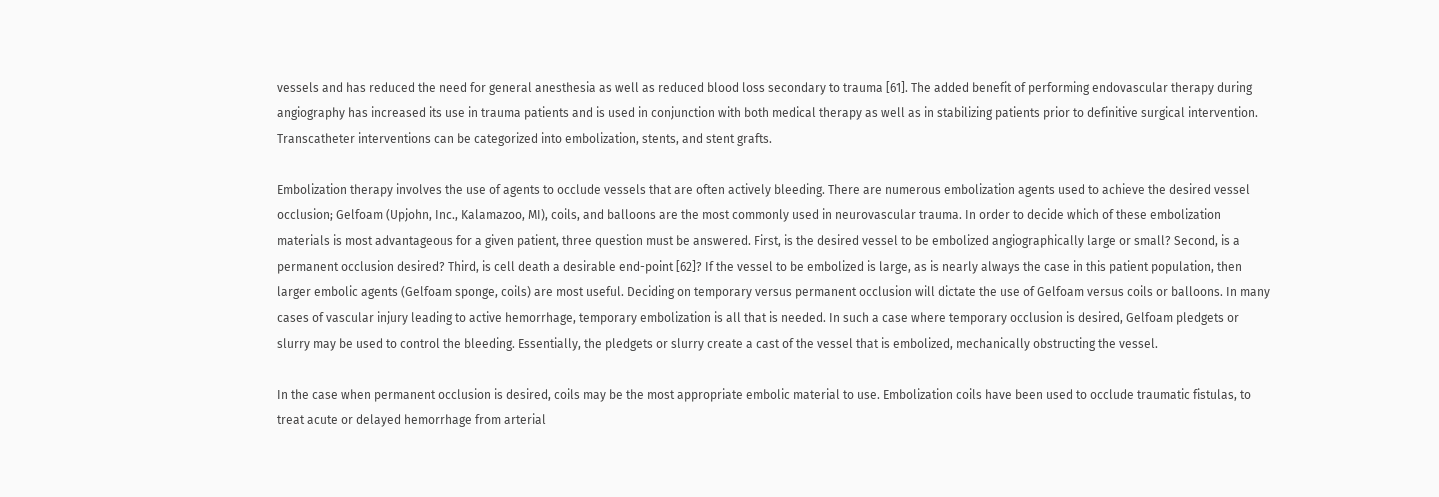vessels and has reduced the need for general anesthesia as well as reduced blood loss secondary to trauma [61]. The added benefit of performing endovascular therapy during angiography has increased its use in trauma patients and is used in conjunction with both medical therapy as well as in stabilizing patients prior to definitive surgical intervention. Transcatheter interventions can be categorized into embolization, stents, and stent grafts.

Embolization therapy involves the use of agents to occlude vessels that are often actively bleeding. There are numerous embolization agents used to achieve the desired vessel occlusion; Gelfoam (Upjohn, Inc., Kalamazoo, MI), coils, and balloons are the most commonly used in neurovascular trauma. In order to decide which of these embolization materials is most advantageous for a given patient, three question must be answered. First, is the desired vessel to be embolized angiographically large or small? Second, is a permanent occlusion desired? Third, is cell death a desirable end-point [62]? If the vessel to be embolized is large, as is nearly always the case in this patient population, then larger embolic agents (Gelfoam sponge, coils) are most useful. Deciding on temporary versus permanent occlusion will dictate the use of Gelfoam versus coils or balloons. In many cases of vascular injury leading to active hemorrhage, temporary embolization is all that is needed. In such a case where temporary occlusion is desired, Gelfoam pledgets or slurry may be used to control the bleeding. Essentially, the pledgets or slurry create a cast of the vessel that is embolized, mechanically obstructing the vessel.

In the case when permanent occlusion is desired, coils may be the most appropriate embolic material to use. Embolization coils have been used to occlude traumatic fistulas, to treat acute or delayed hemorrhage from arterial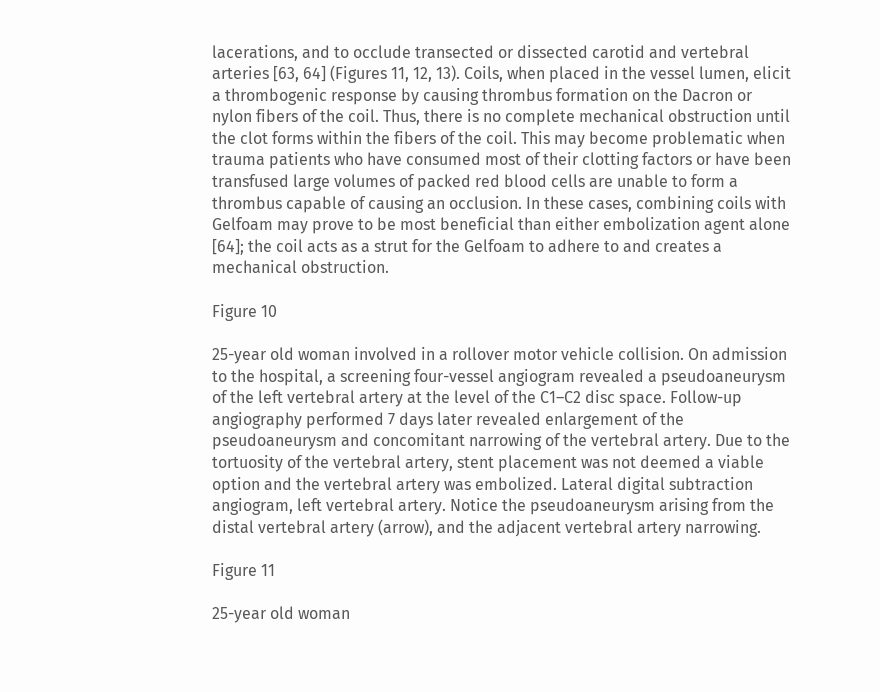lacerations, and to occlude transected or dissected carotid and vertebral arteries [63, 64] (Figures 11, 12, 13). Coils, when placed in the vessel lumen, elicit a thrombogenic response by causing thrombus formation on the Dacron or nylon fibers of the coil. Thus, there is no complete mechanical obstruction until the clot forms within the fibers of the coil. This may become problematic when trauma patients who have consumed most of their clotting factors or have been transfused large volumes of packed red blood cells are unable to form a thrombus capable of causing an occlusion. In these cases, combining coils with Gelfoam may prove to be most beneficial than either embolization agent alone [64]; the coil acts as a strut for the Gelfoam to adhere to and creates a mechanical obstruction.

Figure 10

25-year old woman involved in a rollover motor vehicle collision. On admission to the hospital, a screening four-vessel angiogram revealed a pseudoaneurysm of the left vertebral artery at the level of the C1–C2 disc space. Follow-up angiography performed 7 days later revealed enlargement of the pseudoaneurysm and concomitant narrowing of the vertebral artery. Due to the tortuosity of the vertebral artery, stent placement was not deemed a viable option and the vertebral artery was embolized. Lateral digital subtraction angiogram, left vertebral artery. Notice the pseudoaneurysm arising from the distal vertebral artery (arrow), and the adjacent vertebral artery narrowing.

Figure 11

25-year old woman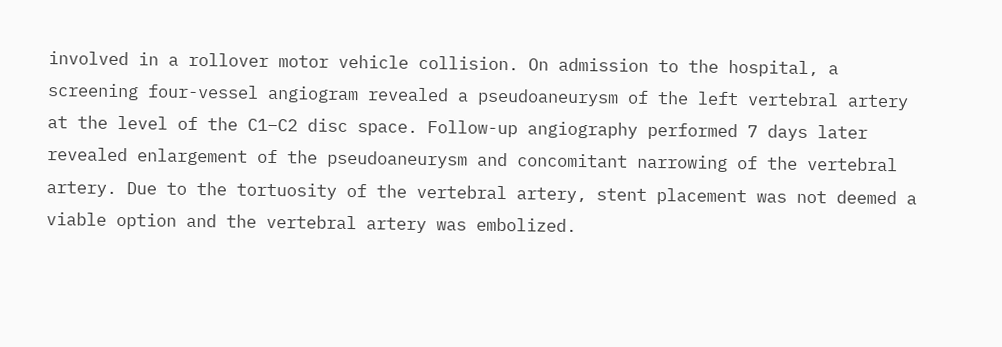involved in a rollover motor vehicle collision. On admission to the hospital, a screening four-vessel angiogram revealed a pseudoaneurysm of the left vertebral artery at the level of the C1–C2 disc space. Follow-up angiography performed 7 days later revealed enlargement of the pseudoaneurysm and concomitant narrowing of the vertebral artery. Due to the tortuosity of the vertebral artery, stent placement was not deemed a viable option and the vertebral artery was embolized.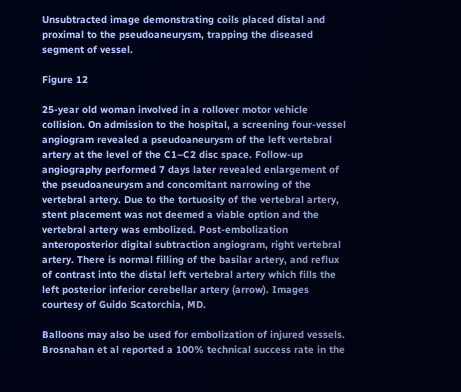Unsubtracted image demonstrating coils placed distal and proximal to the pseudoaneurysm, trapping the diseased segment of vessel.

Figure 12

25-year old woman involved in a rollover motor vehicle collision. On admission to the hospital, a screening four-vessel angiogram revealed a pseudoaneurysm of the left vertebral artery at the level of the C1–C2 disc space. Follow-up angiography performed 7 days later revealed enlargement of the pseudoaneurysm and concomitant narrowing of the vertebral artery. Due to the tortuosity of the vertebral artery, stent placement was not deemed a viable option and the vertebral artery was embolized. Post-embolization anteroposterior digital subtraction angiogram, right vertebral artery. There is normal filling of the basilar artery, and reflux of contrast into the distal left vertebral artery which fills the left posterior inferior cerebellar artery (arrow). Images courtesy of Guido Scatorchia, MD.

Balloons may also be used for embolization of injured vessels. Brosnahan et al reported a 100% technical success rate in the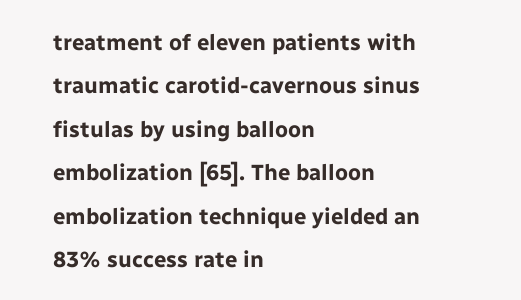treatment of eleven patients with traumatic carotid-cavernous sinus fistulas by using balloon embolization [65]. The balloon embolization technique yielded an 83% success rate in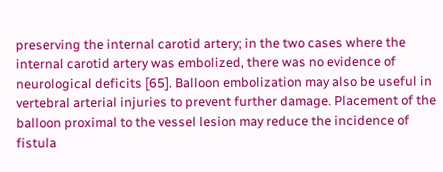preserving the internal carotid artery; in the two cases where the internal carotid artery was embolized, there was no evidence of neurological deficits [65]. Balloon embolization may also be useful in vertebral arterial injuries to prevent further damage. Placement of the balloon proximal to the vessel lesion may reduce the incidence of fistula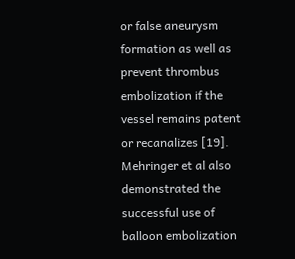or false aneurysm formation as well as prevent thrombus embolization if the vessel remains patent or recanalizes [19]. Mehringer et al also demonstrated the successful use of balloon embolization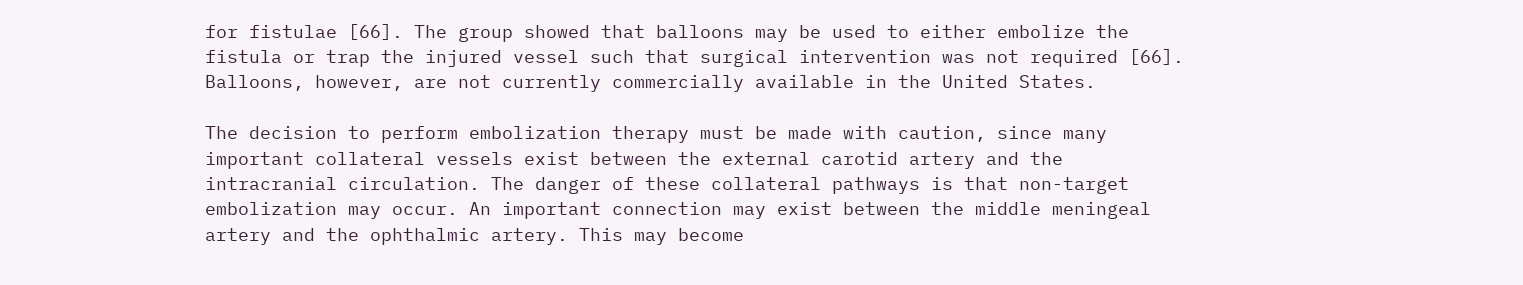for fistulae [66]. The group showed that balloons may be used to either embolize the fistula or trap the injured vessel such that surgical intervention was not required [66]. Balloons, however, are not currently commercially available in the United States.

The decision to perform embolization therapy must be made with caution, since many important collateral vessels exist between the external carotid artery and the intracranial circulation. The danger of these collateral pathways is that non-target embolization may occur. An important connection may exist between the middle meningeal artery and the ophthalmic artery. This may become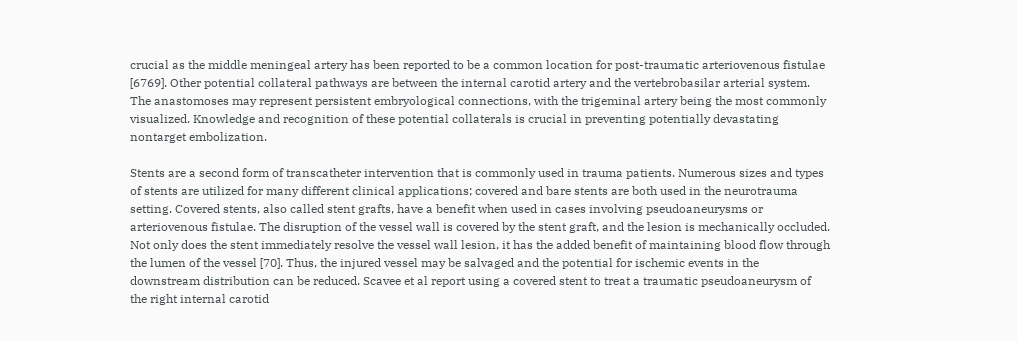crucial as the middle meningeal artery has been reported to be a common location for post-traumatic arteriovenous fistulae [6769]. Other potential collateral pathways are between the internal carotid artery and the vertebrobasilar arterial system. The anastomoses may represent persistent embryological connections, with the trigeminal artery being the most commonly visualized. Knowledge and recognition of these potential collaterals is crucial in preventing potentially devastating nontarget embolization.

Stents are a second form of transcatheter intervention that is commonly used in trauma patients. Numerous sizes and types of stents are utilized for many different clinical applications; covered and bare stents are both used in the neurotrauma setting. Covered stents, also called stent grafts, have a benefit when used in cases involving pseudoaneurysms or arteriovenous fistulae. The disruption of the vessel wall is covered by the stent graft, and the lesion is mechanically occluded. Not only does the stent immediately resolve the vessel wall lesion, it has the added benefit of maintaining blood flow through the lumen of the vessel [70]. Thus, the injured vessel may be salvaged and the potential for ischemic events in the downstream distribution can be reduced. Scavee et al report using a covered stent to treat a traumatic pseudoaneurysm of the right internal carotid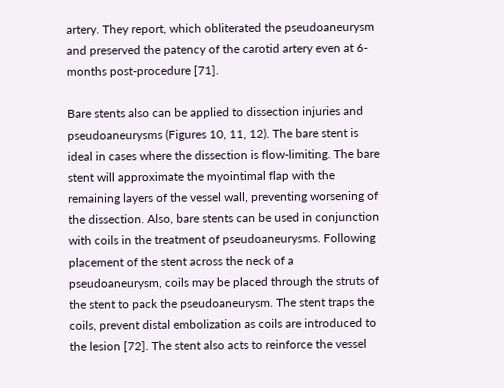artery. They report, which obliterated the pseudoaneurysm and preserved the patency of the carotid artery even at 6-months post-procedure [71].

Bare stents also can be applied to dissection injuries and pseudoaneurysms (Figures 10, 11, 12). The bare stent is ideal in cases where the dissection is flow-limiting. The bare stent will approximate the myointimal flap with the remaining layers of the vessel wall, preventing worsening of the dissection. Also, bare stents can be used in conjunction with coils in the treatment of pseudoaneurysms. Following placement of the stent across the neck of a pseudoaneurysm, coils may be placed through the struts of the stent to pack the pseudoaneurysm. The stent traps the coils, prevent distal embolization as coils are introduced to the lesion [72]. The stent also acts to reinforce the vessel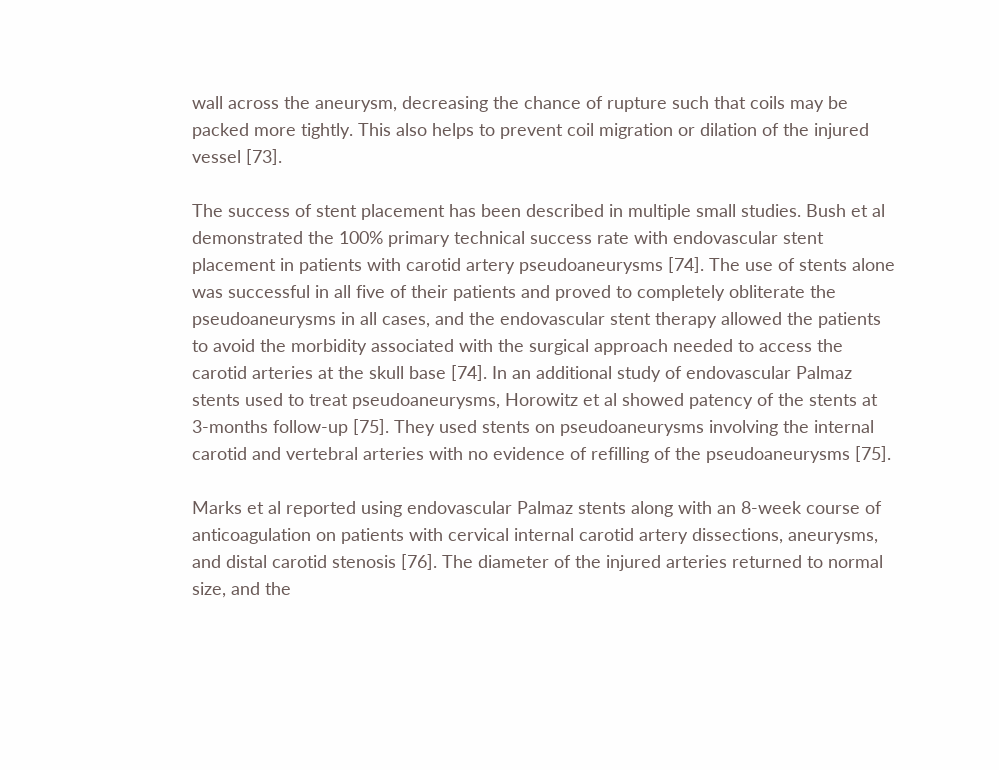wall across the aneurysm, decreasing the chance of rupture such that coils may be packed more tightly. This also helps to prevent coil migration or dilation of the injured vessel [73].

The success of stent placement has been described in multiple small studies. Bush et al demonstrated the 100% primary technical success rate with endovascular stent placement in patients with carotid artery pseudoaneurysms [74]. The use of stents alone was successful in all five of their patients and proved to completely obliterate the pseudoaneurysms in all cases, and the endovascular stent therapy allowed the patients to avoid the morbidity associated with the surgical approach needed to access the carotid arteries at the skull base [74]. In an additional study of endovascular Palmaz stents used to treat pseudoaneurysms, Horowitz et al showed patency of the stents at 3-months follow-up [75]. They used stents on pseudoaneurysms involving the internal carotid and vertebral arteries with no evidence of refilling of the pseudoaneurysms [75].

Marks et al reported using endovascular Palmaz stents along with an 8-week course of anticoagulation on patients with cervical internal carotid artery dissections, aneurysms, and distal carotid stenosis [76]. The diameter of the injured arteries returned to normal size, and the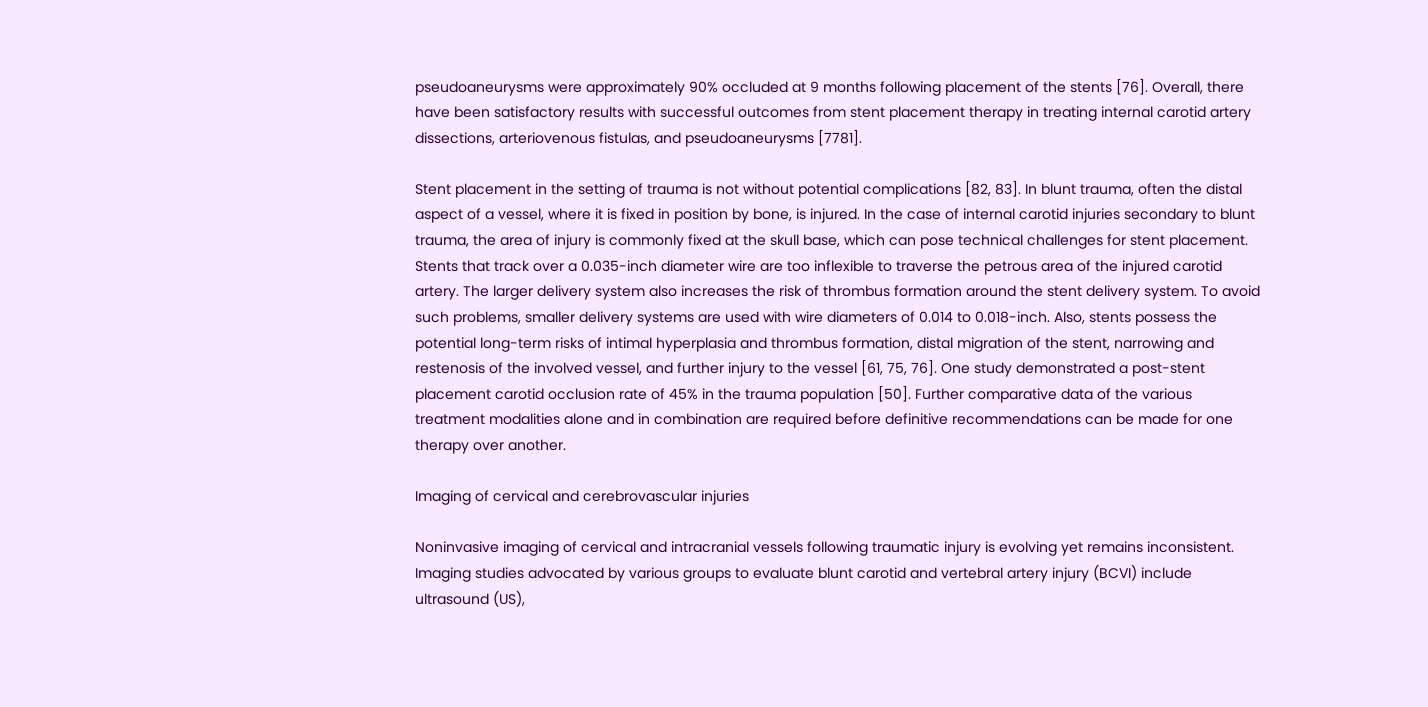pseudoaneurysms were approximately 90% occluded at 9 months following placement of the stents [76]. Overall, there have been satisfactory results with successful outcomes from stent placement therapy in treating internal carotid artery dissections, arteriovenous fistulas, and pseudoaneurysms [7781].

Stent placement in the setting of trauma is not without potential complications [82, 83]. In blunt trauma, often the distal aspect of a vessel, where it is fixed in position by bone, is injured. In the case of internal carotid injuries secondary to blunt trauma, the area of injury is commonly fixed at the skull base, which can pose technical challenges for stent placement. Stents that track over a 0.035-inch diameter wire are too inflexible to traverse the petrous area of the injured carotid artery. The larger delivery system also increases the risk of thrombus formation around the stent delivery system. To avoid such problems, smaller delivery systems are used with wire diameters of 0.014 to 0.018-inch. Also, stents possess the potential long-term risks of intimal hyperplasia and thrombus formation, distal migration of the stent, narrowing and restenosis of the involved vessel, and further injury to the vessel [61, 75, 76]. One study demonstrated a post-stent placement carotid occlusion rate of 45% in the trauma population [50]. Further comparative data of the various treatment modalities alone and in combination are required before definitive recommendations can be made for one therapy over another.

Imaging of cervical and cerebrovascular injuries

Noninvasive imaging of cervical and intracranial vessels following traumatic injury is evolving yet remains inconsistent. Imaging studies advocated by various groups to evaluate blunt carotid and vertebral artery injury (BCVI) include ultrasound (US),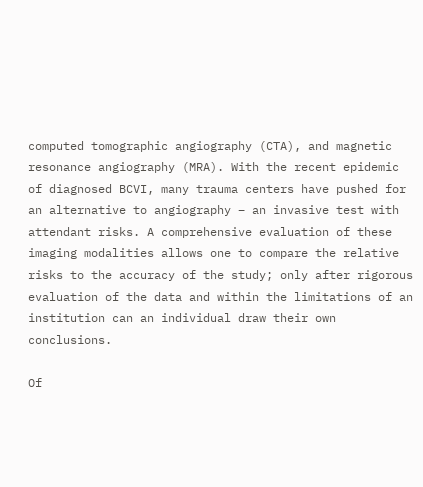computed tomographic angiography (CTA), and magnetic resonance angiography (MRA). With the recent epidemic of diagnosed BCVI, many trauma centers have pushed for an alternative to angiography – an invasive test with attendant risks. A comprehensive evaluation of these imaging modalities allows one to compare the relative risks to the accuracy of the study; only after rigorous evaluation of the data and within the limitations of an institution can an individual draw their own conclusions.

Of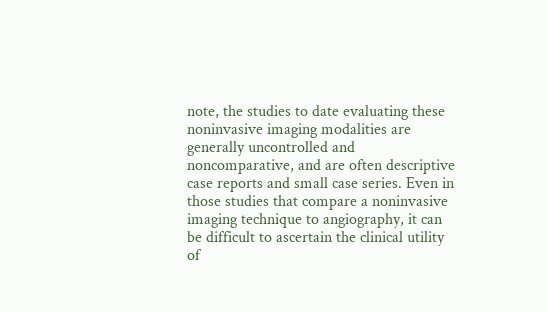note, the studies to date evaluating these noninvasive imaging modalities are generally uncontrolled and noncomparative, and are often descriptive case reports and small case series. Even in those studies that compare a noninvasive imaging technique to angiography, it can be difficult to ascertain the clinical utility of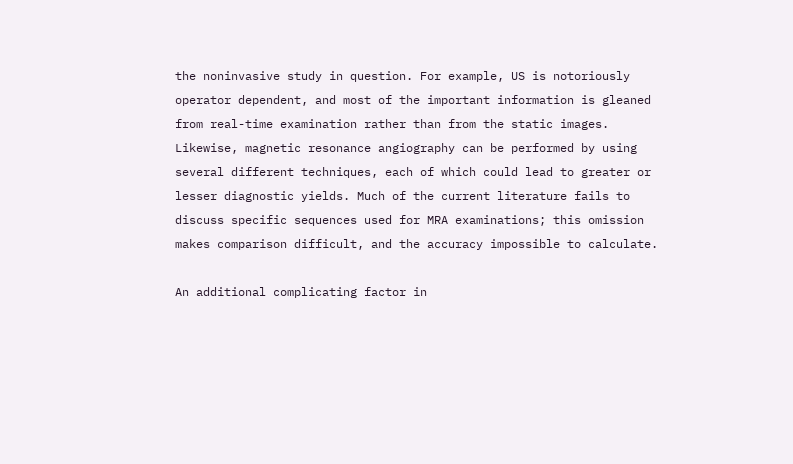the noninvasive study in question. For example, US is notoriously operator dependent, and most of the important information is gleaned from real-time examination rather than from the static images. Likewise, magnetic resonance angiography can be performed by using several different techniques, each of which could lead to greater or lesser diagnostic yields. Much of the current literature fails to discuss specific sequences used for MRA examinations; this omission makes comparison difficult, and the accuracy impossible to calculate.

An additional complicating factor in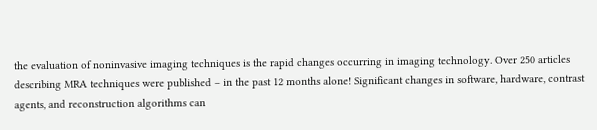the evaluation of noninvasive imaging techniques is the rapid changes occurring in imaging technology. Over 250 articles describing MRA techniques were published – in the past 12 months alone! Significant changes in software, hardware, contrast agents, and reconstruction algorithms can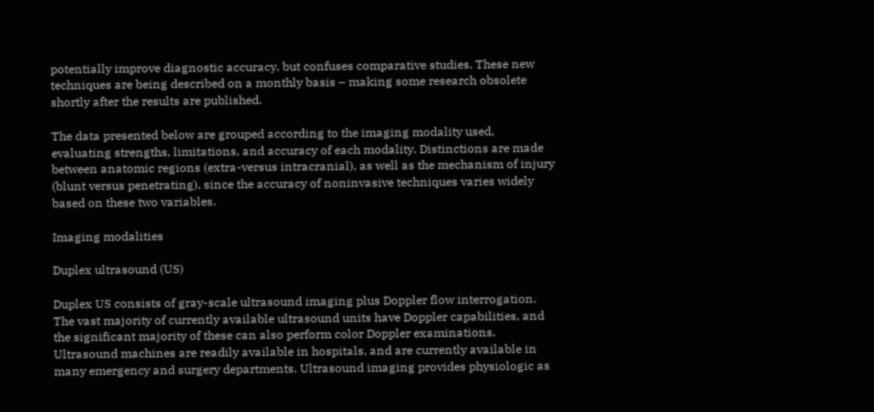potentially improve diagnostic accuracy, but confuses comparative studies. These new techniques are being described on a monthly basis – making some research obsolete shortly after the results are published.

The data presented below are grouped according to the imaging modality used, evaluating strengths, limitations, and accuracy of each modality. Distinctions are made between anatomic regions (extra-versus intracranial), as well as the mechanism of injury (blunt versus penetrating), since the accuracy of noninvasive techniques varies widely based on these two variables.

Imaging modalities

Duplex ultrasound (US)

Duplex US consists of gray-scale ultrasound imaging plus Doppler flow interrogation. The vast majority of currently available ultrasound units have Doppler capabilities, and the significant majority of these can also perform color Doppler examinations. Ultrasound machines are readily available in hospitals, and are currently available in many emergency and surgery departments. Ultrasound imaging provides physiologic as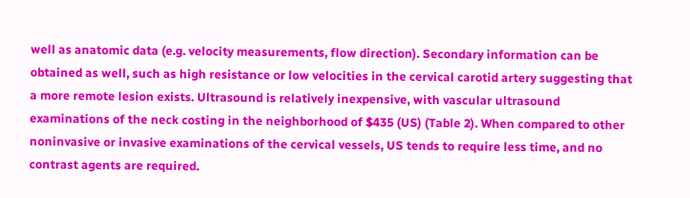well as anatomic data (e.g. velocity measurements, flow direction). Secondary information can be obtained as well, such as high resistance or low velocities in the cervical carotid artery suggesting that a more remote lesion exists. Ultrasound is relatively inexpensive, with vascular ultrasound examinations of the neck costing in the neighborhood of $435 (US) (Table 2). When compared to other noninvasive or invasive examinations of the cervical vessels, US tends to require less time, and no contrast agents are required.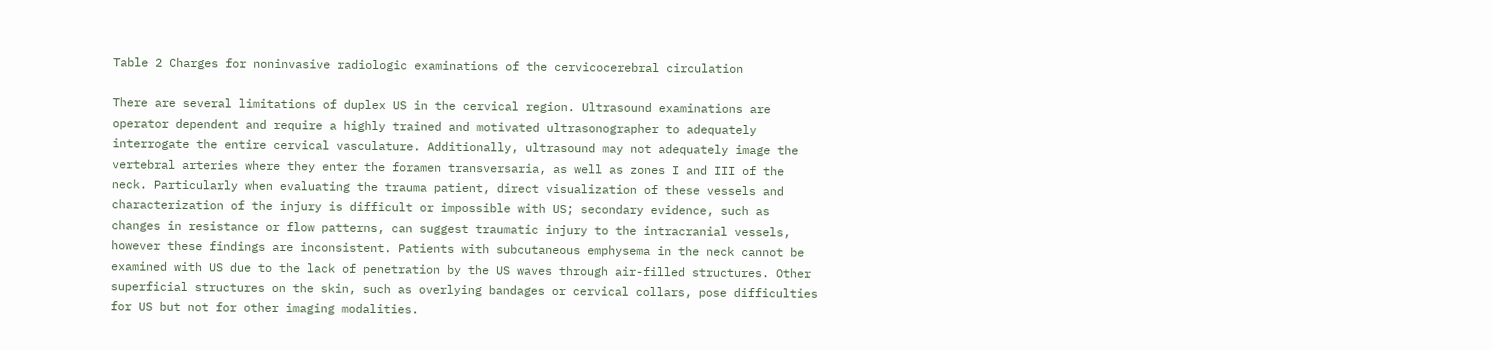Table 2 Charges for noninvasive radiologic examinations of the cervicocerebral circulation

There are several limitations of duplex US in the cervical region. Ultrasound examinations are operator dependent and require a highly trained and motivated ultrasonographer to adequately interrogate the entire cervical vasculature. Additionally, ultrasound may not adequately image the vertebral arteries where they enter the foramen transversaria, as well as zones I and III of the neck. Particularly when evaluating the trauma patient, direct visualization of these vessels and characterization of the injury is difficult or impossible with US; secondary evidence, such as changes in resistance or flow patterns, can suggest traumatic injury to the intracranial vessels, however these findings are inconsistent. Patients with subcutaneous emphysema in the neck cannot be examined with US due to the lack of penetration by the US waves through air-filled structures. Other superficial structures on the skin, such as overlying bandages or cervical collars, pose difficulties for US but not for other imaging modalities.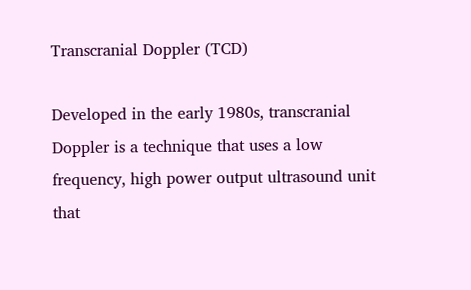Transcranial Doppler (TCD)

Developed in the early 1980s, transcranial Doppler is a technique that uses a low frequency, high power output ultrasound unit that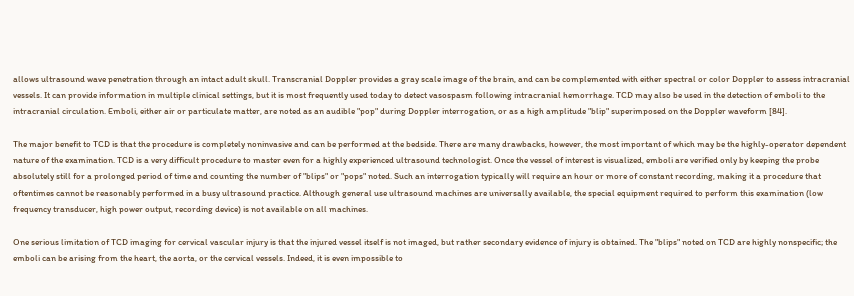allows ultrasound wave penetration through an intact adult skull. Transcranial Doppler provides a gray scale image of the brain, and can be complemented with either spectral or color Doppler to assess intracranial vessels. It can provide information in multiple clinical settings, but it is most frequently used today to detect vasospasm following intracranial hemorrhage. TCD may also be used in the detection of emboli to the intracranial circulation. Emboli, either air or particulate matter, are noted as an audible "pop" during Doppler interrogation, or as a high amplitude "blip" superimposed on the Doppler waveform [84].

The major benefit to TCD is that the procedure is completely noninvasive and can be performed at the bedside. There are many drawbacks, however, the most important of which may be the highly-operator dependent nature of the examination. TCD is a very difficult procedure to master even for a highly experienced ultrasound technologist. Once the vessel of interest is visualized, emboli are verified only by keeping the probe absolutely still for a prolonged period of time and counting the number of "blips" or "pops" noted. Such an interrogation typically will require an hour or more of constant recording, making it a procedure that oftentimes cannot be reasonably performed in a busy ultrasound practice. Although general use ultrasound machines are universally available, the special equipment required to perform this examination (low frequency transducer, high power output, recording device) is not available on all machines.

One serious limitation of TCD imaging for cervical vascular injury is that the injured vessel itself is not imaged, but rather secondary evidence of injury is obtained. The "blips" noted on TCD are highly nonspecific; the emboli can be arising from the heart, the aorta, or the cervical vessels. Indeed, it is even impossible to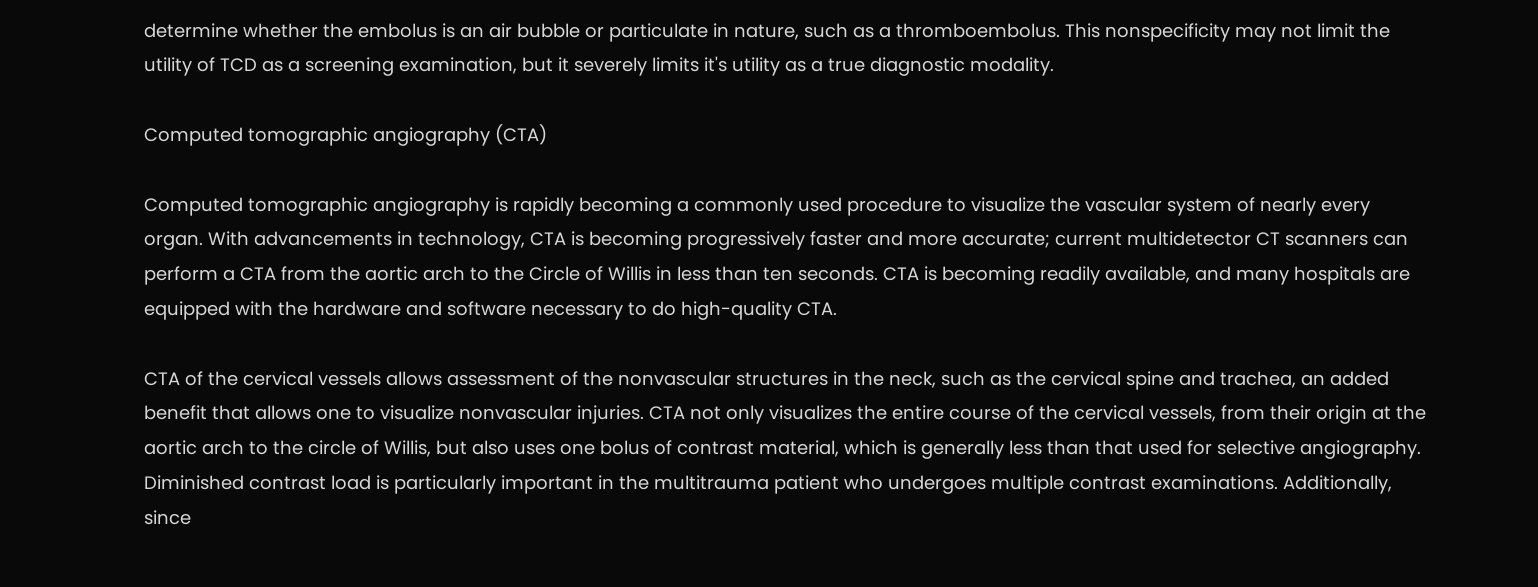determine whether the embolus is an air bubble or particulate in nature, such as a thromboembolus. This nonspecificity may not limit the utility of TCD as a screening examination, but it severely limits it's utility as a true diagnostic modality.

Computed tomographic angiography (CTA)

Computed tomographic angiography is rapidly becoming a commonly used procedure to visualize the vascular system of nearly every organ. With advancements in technology, CTA is becoming progressively faster and more accurate; current multidetector CT scanners can perform a CTA from the aortic arch to the Circle of Willis in less than ten seconds. CTA is becoming readily available, and many hospitals are equipped with the hardware and software necessary to do high-quality CTA.

CTA of the cervical vessels allows assessment of the nonvascular structures in the neck, such as the cervical spine and trachea, an added benefit that allows one to visualize nonvascular injuries. CTA not only visualizes the entire course of the cervical vessels, from their origin at the aortic arch to the circle of Willis, but also uses one bolus of contrast material, which is generally less than that used for selective angiography. Diminished contrast load is particularly important in the multitrauma patient who undergoes multiple contrast examinations. Additionally, since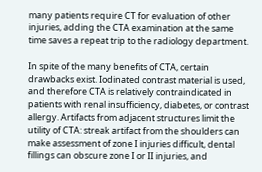many patients require CT for evaluation of other injuries, adding the CTA examination at the same time saves a repeat trip to the radiology department.

In spite of the many benefits of CTA, certain drawbacks exist. Iodinated contrast material is used, and therefore CTA is relatively contraindicated in patients with renal insufficiency, diabetes, or contrast allergy. Artifacts from adjacent structures limit the utility of CTA: streak artifact from the shoulders can make assessment of zone I injuries difficult, dental fillings can obscure zone I or II injuries, and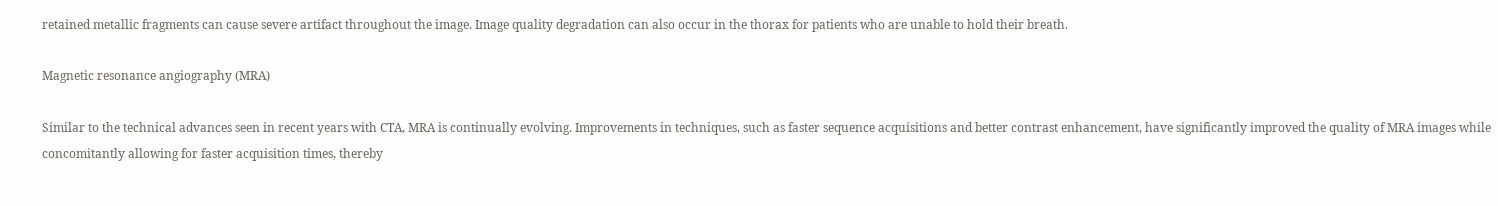retained metallic fragments can cause severe artifact throughout the image. Image quality degradation can also occur in the thorax for patients who are unable to hold their breath.

Magnetic resonance angiography (MRA)

Similar to the technical advances seen in recent years with CTA, MRA is continually evolving. Improvements in techniques, such as faster sequence acquisitions and better contrast enhancement, have significantly improved the quality of MRA images while concomitantly allowing for faster acquisition times, thereby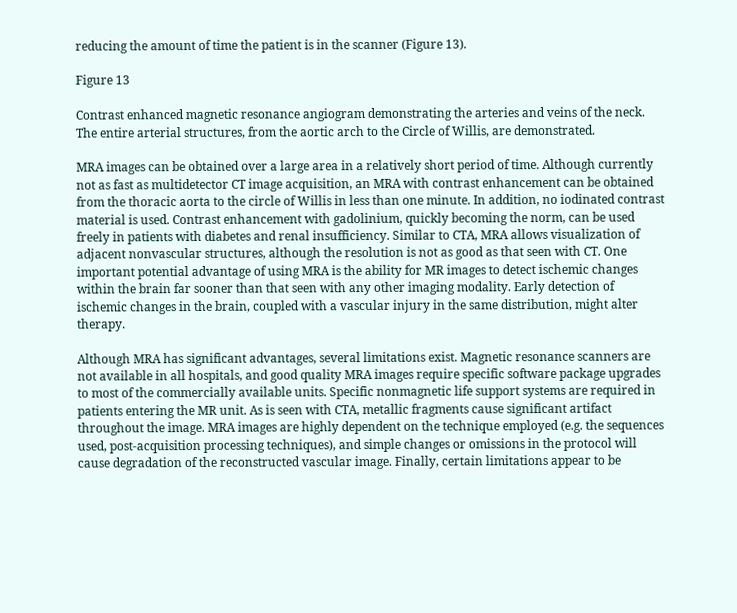reducing the amount of time the patient is in the scanner (Figure 13).

Figure 13

Contrast enhanced magnetic resonance angiogram demonstrating the arteries and veins of the neck. The entire arterial structures, from the aortic arch to the Circle of Willis, are demonstrated.

MRA images can be obtained over a large area in a relatively short period of time. Although currently not as fast as multidetector CT image acquisition, an MRA with contrast enhancement can be obtained from the thoracic aorta to the circle of Willis in less than one minute. In addition, no iodinated contrast material is used. Contrast enhancement with gadolinium, quickly becoming the norm, can be used freely in patients with diabetes and renal insufficiency. Similar to CTA, MRA allows visualization of adjacent nonvascular structures, although the resolution is not as good as that seen with CT. One important potential advantage of using MRA is the ability for MR images to detect ischemic changes within the brain far sooner than that seen with any other imaging modality. Early detection of ischemic changes in the brain, coupled with a vascular injury in the same distribution, might alter therapy.

Although MRA has significant advantages, several limitations exist. Magnetic resonance scanners are not available in all hospitals, and good quality MRA images require specific software package upgrades to most of the commercially available units. Specific nonmagnetic life support systems are required in patients entering the MR unit. As is seen with CTA, metallic fragments cause significant artifact throughout the image. MRA images are highly dependent on the technique employed (e.g. the sequences used, post-acquisition processing techniques), and simple changes or omissions in the protocol will cause degradation of the reconstructed vascular image. Finally, certain limitations appear to be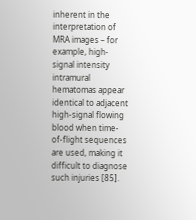inherent in the interpretation of MRA images – for example, high-signal intensity intramural hematomas appear identical to adjacent high-signal flowing blood when time-of-flight sequences are used, making it difficult to diagnose such injuries [85].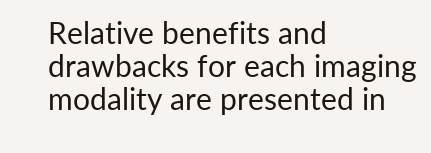Relative benefits and drawbacks for each imaging modality are presented in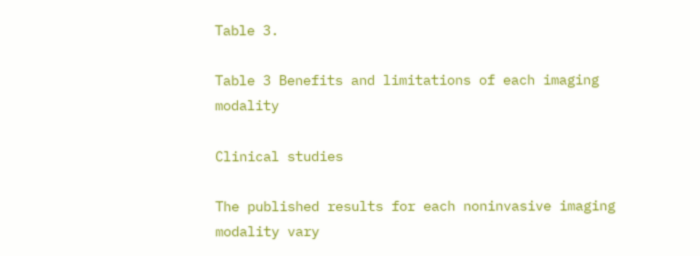Table 3.

Table 3 Benefits and limitations of each imaging modality

Clinical studies

The published results for each noninvasive imaging modality vary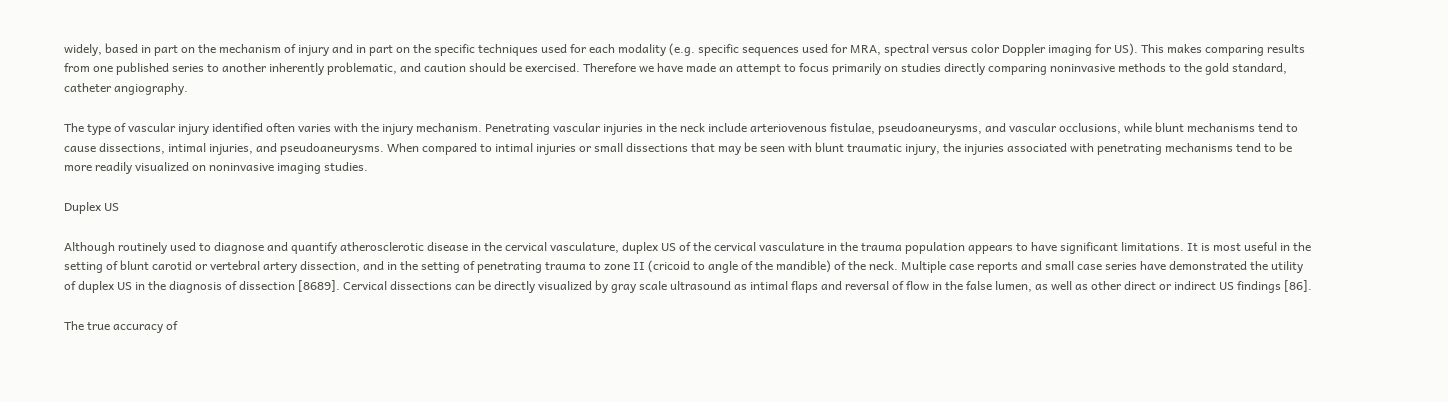widely, based in part on the mechanism of injury and in part on the specific techniques used for each modality (e.g. specific sequences used for MRA, spectral versus color Doppler imaging for US). This makes comparing results from one published series to another inherently problematic, and caution should be exercised. Therefore we have made an attempt to focus primarily on studies directly comparing noninvasive methods to the gold standard, catheter angiography.

The type of vascular injury identified often varies with the injury mechanism. Penetrating vascular injuries in the neck include arteriovenous fistulae, pseudoaneurysms, and vascular occlusions, while blunt mechanisms tend to cause dissections, intimal injuries, and pseudoaneurysms. When compared to intimal injuries or small dissections that may be seen with blunt traumatic injury, the injuries associated with penetrating mechanisms tend to be more readily visualized on noninvasive imaging studies.

Duplex US

Although routinely used to diagnose and quantify atherosclerotic disease in the cervical vasculature, duplex US of the cervical vasculature in the trauma population appears to have significant limitations. It is most useful in the setting of blunt carotid or vertebral artery dissection, and in the setting of penetrating trauma to zone II (cricoid to angle of the mandible) of the neck. Multiple case reports and small case series have demonstrated the utility of duplex US in the diagnosis of dissection [8689]. Cervical dissections can be directly visualized by gray scale ultrasound as intimal flaps and reversal of flow in the false lumen, as well as other direct or indirect US findings [86].

The true accuracy of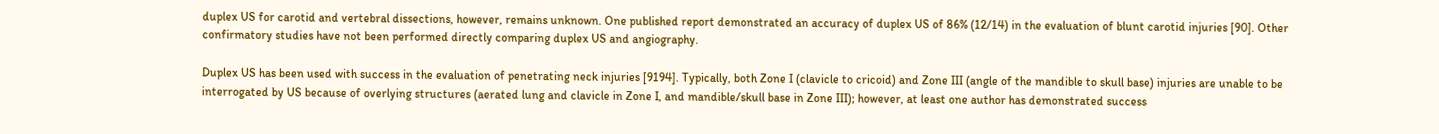duplex US for carotid and vertebral dissections, however, remains unknown. One published report demonstrated an accuracy of duplex US of 86% (12/14) in the evaluation of blunt carotid injuries [90]. Other confirmatory studies have not been performed directly comparing duplex US and angiography.

Duplex US has been used with success in the evaluation of penetrating neck injuries [9194]. Typically, both Zone I (clavicle to cricoid) and Zone III (angle of the mandible to skull base) injuries are unable to be interrogated by US because of overlying structures (aerated lung and clavicle in Zone I, and mandible/skull base in Zone III); however, at least one author has demonstrated success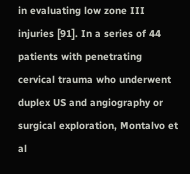in evaluating low zone III injuries [91]. In a series of 44 patients with penetrating cervical trauma who underwent duplex US and angiography or surgical exploration, Montalvo et al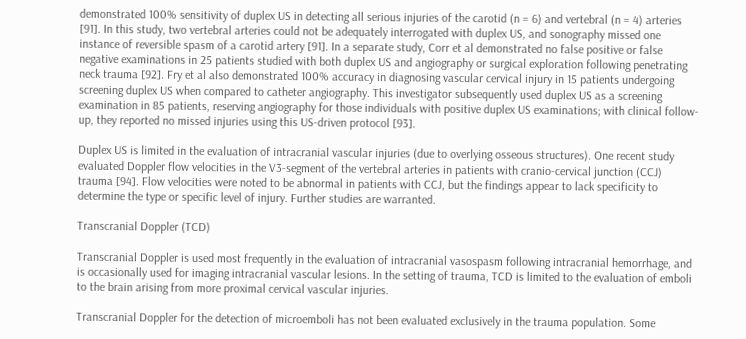demonstrated 100% sensitivity of duplex US in detecting all serious injuries of the carotid (n = 6) and vertebral (n = 4) arteries [91]. In this study, two vertebral arteries could not be adequately interrogated with duplex US, and sonography missed one instance of reversible spasm of a carotid artery [91]. In a separate study, Corr et al demonstrated no false positive or false negative examinations in 25 patients studied with both duplex US and angiography or surgical exploration following penetrating neck trauma [92]. Fry et al also demonstrated 100% accuracy in diagnosing vascular cervical injury in 15 patients undergoing screening duplex US when compared to catheter angiography. This investigator subsequently used duplex US as a screening examination in 85 patients, reserving angiography for those individuals with positive duplex US examinations; with clinical follow-up, they reported no missed injuries using this US-driven protocol [93].

Duplex US is limited in the evaluation of intracranial vascular injuries (due to overlying osseous structures). One recent study evaluated Doppler flow velocities in the V3-segment of the vertebral arteries in patients with cranio-cervical junction (CCJ) trauma [94]. Flow velocities were noted to be abnormal in patients with CCJ, but the findings appear to lack specificity to determine the type or specific level of injury. Further studies are warranted.

Transcranial Doppler (TCD)

Transcranial Doppler is used most frequently in the evaluation of intracranial vasospasm following intracranial hemorrhage, and is occasionally used for imaging intracranial vascular lesions. In the setting of trauma, TCD is limited to the evaluation of emboli to the brain arising from more proximal cervical vascular injuries.

Transcranial Doppler for the detection of microemboli has not been evaluated exclusively in the trauma population. Some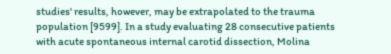studies' results, however, may be extrapolated to the trauma population [9599]. In a study evaluating 28 consecutive patients with acute spontaneous internal carotid dissection, Molina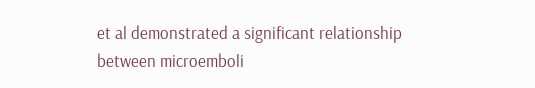et al demonstrated a significant relationship between microemboli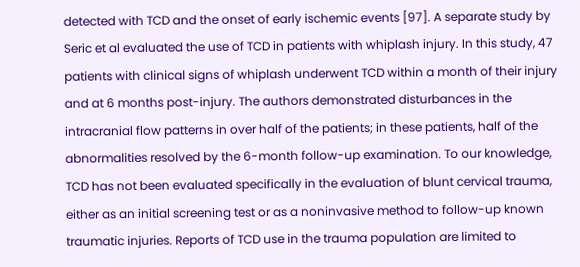detected with TCD and the onset of early ischemic events [97]. A separate study by Seric et al evaluated the use of TCD in patients with whiplash injury. In this study, 47 patients with clinical signs of whiplash underwent TCD within a month of their injury and at 6 months post-injury. The authors demonstrated disturbances in the intracranial flow patterns in over half of the patients; in these patients, half of the abnormalities resolved by the 6-month follow-up examination. To our knowledge, TCD has not been evaluated specifically in the evaluation of blunt cervical trauma, either as an initial screening test or as a noninvasive method to follow-up known traumatic injuries. Reports of TCD use in the trauma population are limited to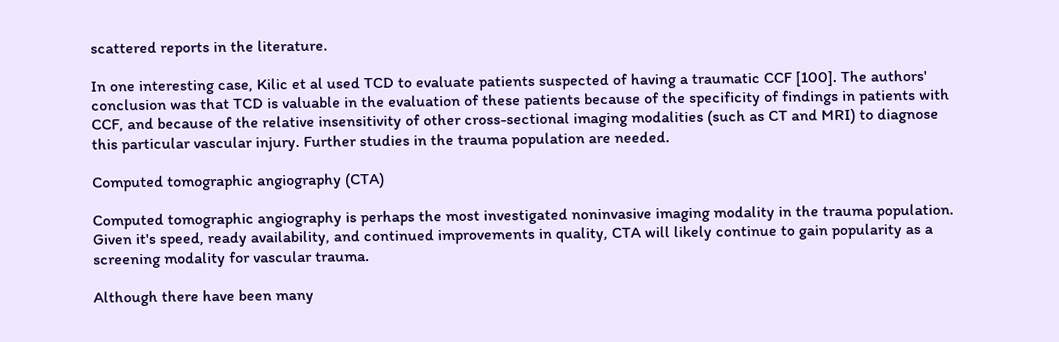scattered reports in the literature.

In one interesting case, Kilic et al used TCD to evaluate patients suspected of having a traumatic CCF [100]. The authors' conclusion was that TCD is valuable in the evaluation of these patients because of the specificity of findings in patients with CCF, and because of the relative insensitivity of other cross-sectional imaging modalities (such as CT and MRI) to diagnose this particular vascular injury. Further studies in the trauma population are needed.

Computed tomographic angiography (CTA)

Computed tomographic angiography is perhaps the most investigated noninvasive imaging modality in the trauma population. Given it's speed, ready availability, and continued improvements in quality, CTA will likely continue to gain popularity as a screening modality for vascular trauma.

Although there have been many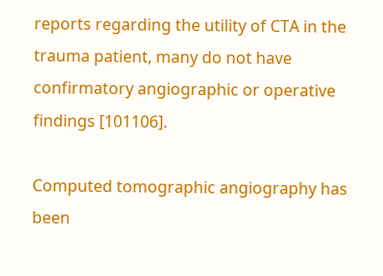reports regarding the utility of CTA in the trauma patient, many do not have confirmatory angiographic or operative findings [101106].

Computed tomographic angiography has been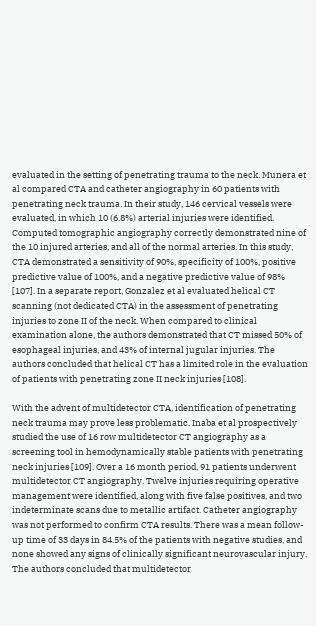evaluated in the setting of penetrating trauma to the neck. Munera et al compared CTA and catheter angiography in 60 patients with penetrating neck trauma. In their study, 146 cervical vessels were evaluated, in which 10 (6.8%) arterial injuries were identified. Computed tomographic angiography correctly demonstrated nine of the 10 injured arteries, and all of the normal arteries. In this study, CTA demonstrated a sensitivity of 90%, specificity of 100%, positive predictive value of 100%, and a negative predictive value of 98% [107]. In a separate report, Gonzalez et al evaluated helical CT scanning (not dedicated CTA) in the assessment of penetrating injuries to zone II of the neck. When compared to clinical examination alone, the authors demonstrated that CT missed 50% of esophageal injuries, and 43% of internal jugular injuries. The authors concluded that helical CT has a limited role in the evaluation of patients with penetrating zone II neck injuries [108].

With the advent of multidetector CTA, identification of penetrating neck trauma may prove less problematic. Inaba et al prospectively studied the use of 16 row multidetector CT angiography as a screening tool in hemodynamically stable patients with penetrating neck injuries [109]. Over a 16 month period, 91 patients underwent multidetector CT angiography. Twelve injuries requiring operative management were identified, along with five false positives, and two indeterminate scans due to metallic artifact. Catheter angiography was not performed to confirm CTA results. There was a mean follow-up time of 33 days in 84.5% of the patients with negative studies, and none showed any signs of clinically significant neurovascular injury. The authors concluded that multidetector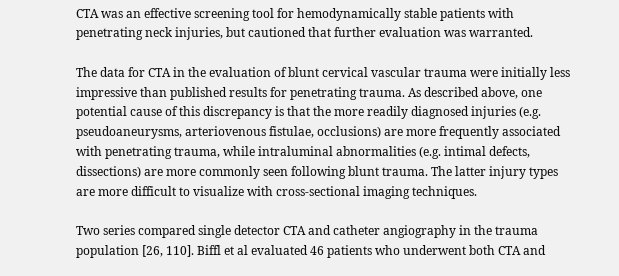CTA was an effective screening tool for hemodynamically stable patients with penetrating neck injuries, but cautioned that further evaluation was warranted.

The data for CTA in the evaluation of blunt cervical vascular trauma were initially less impressive than published results for penetrating trauma. As described above, one potential cause of this discrepancy is that the more readily diagnosed injuries (e.g. pseudoaneurysms, arteriovenous fistulae, occlusions) are more frequently associated with penetrating trauma, while intraluminal abnormalities (e.g. intimal defects, dissections) are more commonly seen following blunt trauma. The latter injury types are more difficult to visualize with cross-sectional imaging techniques.

Two series compared single detector CTA and catheter angiography in the trauma population [26, 110]. Biffl et al evaluated 46 patients who underwent both CTA and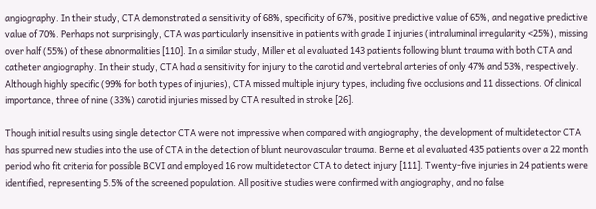angiography. In their study, CTA demonstrated a sensitivity of 68%, specificity of 67%, positive predictive value of 65%, and negative predictive value of 70%. Perhaps not surprisingly, CTA was particularly insensitive in patients with grade I injuries (intraluminal irregularity <25%), missing over half (55%) of these abnormalities [110]. In a similar study, Miller et al evaluated 143 patients following blunt trauma with both CTA and catheter angiography. In their study, CTA had a sensitivity for injury to the carotid and vertebral arteries of only 47% and 53%, respectively. Although highly specific (99% for both types of injuries), CTA missed multiple injury types, including five occlusions and 11 dissections. Of clinical importance, three of nine (33%) carotid injuries missed by CTA resulted in stroke [26].

Though initial results using single detector CTA were not impressive when compared with angiography, the development of multidetector CTA has spurred new studies into the use of CTA in the detection of blunt neurovascular trauma. Berne et al evaluated 435 patients over a 22 month period who fit criteria for possible BCVI and employed 16 row multidetector CTA to detect injury [111]. Twenty-five injuries in 24 patients were identified, representing 5.5% of the screened population. All positive studies were confirmed with angiography, and no false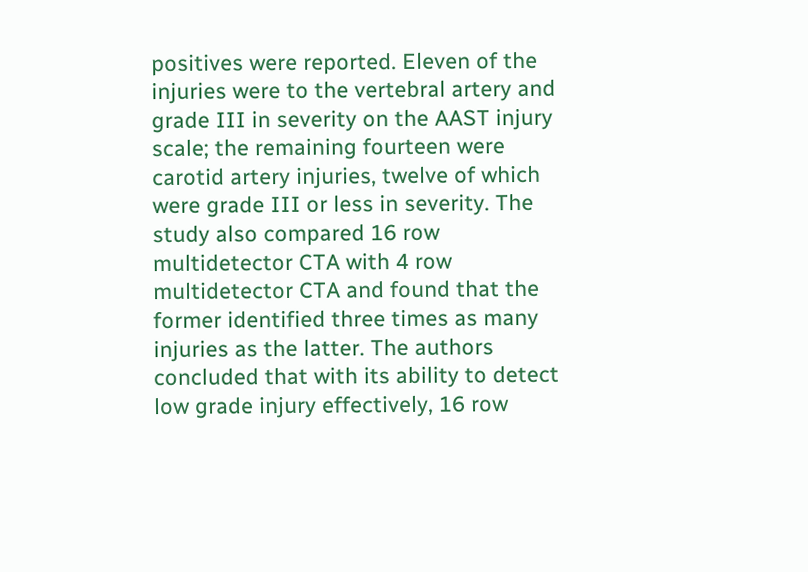positives were reported. Eleven of the injuries were to the vertebral artery and grade III in severity on the AAST injury scale; the remaining fourteen were carotid artery injuries, twelve of which were grade III or less in severity. The study also compared 16 row multidetector CTA with 4 row multidetector CTA and found that the former identified three times as many injuries as the latter. The authors concluded that with its ability to detect low grade injury effectively, 16 row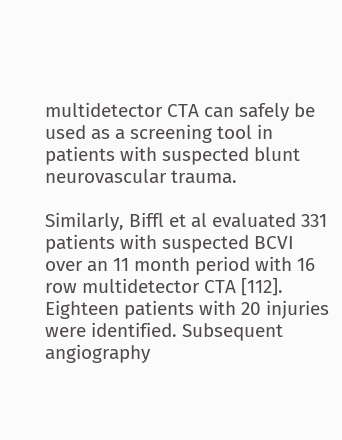multidetector CTA can safely be used as a screening tool in patients with suspected blunt neurovascular trauma.

Similarly, Biffl et al evaluated 331 patients with suspected BCVI over an 11 month period with 16 row multidetector CTA [112]. Eighteen patients with 20 injuries were identified. Subsequent angiography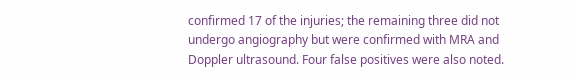confirmed 17 of the injuries; the remaining three did not undergo angiography but were confirmed with MRA and Doppler ultrasound. Four false positives were also noted.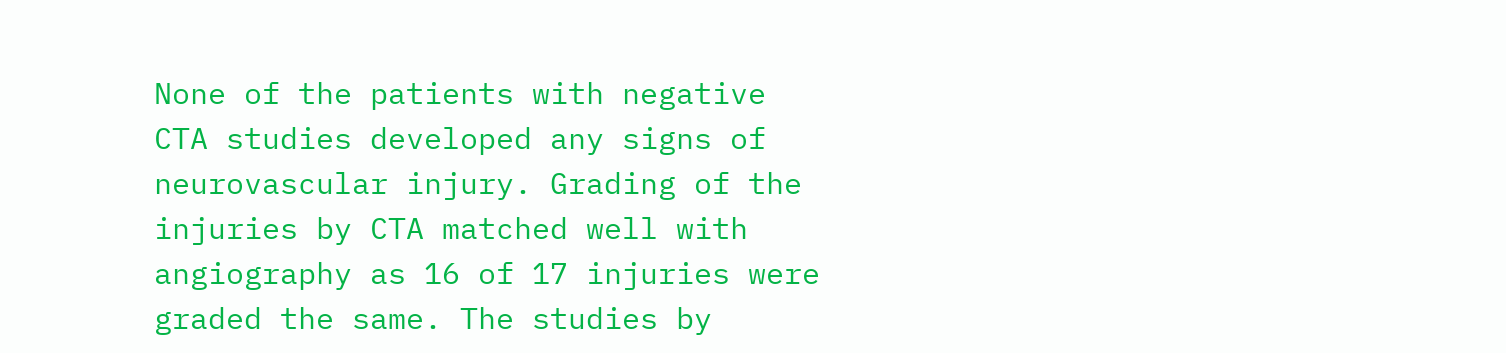None of the patients with negative CTA studies developed any signs of neurovascular injury. Grading of the injuries by CTA matched well with angiography as 16 of 17 injuries were graded the same. The studies by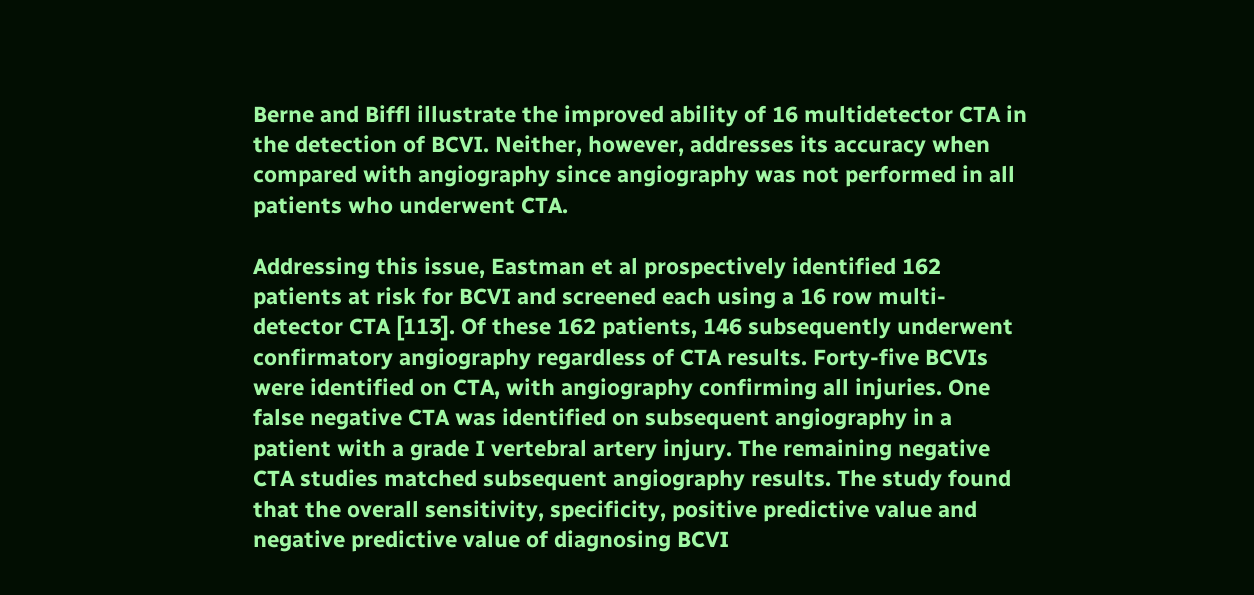Berne and Biffl illustrate the improved ability of 16 multidetector CTA in the detection of BCVI. Neither, however, addresses its accuracy when compared with angiography since angiography was not performed in all patients who underwent CTA.

Addressing this issue, Eastman et al prospectively identified 162 patients at risk for BCVI and screened each using a 16 row multi-detector CTA [113]. Of these 162 patients, 146 subsequently underwent confirmatory angiography regardless of CTA results. Forty-five BCVIs were identified on CTA, with angiography confirming all injuries. One false negative CTA was identified on subsequent angiography in a patient with a grade I vertebral artery injury. The remaining negative CTA studies matched subsequent angiography results. The study found that the overall sensitivity, specificity, positive predictive value and negative predictive value of diagnosing BCVI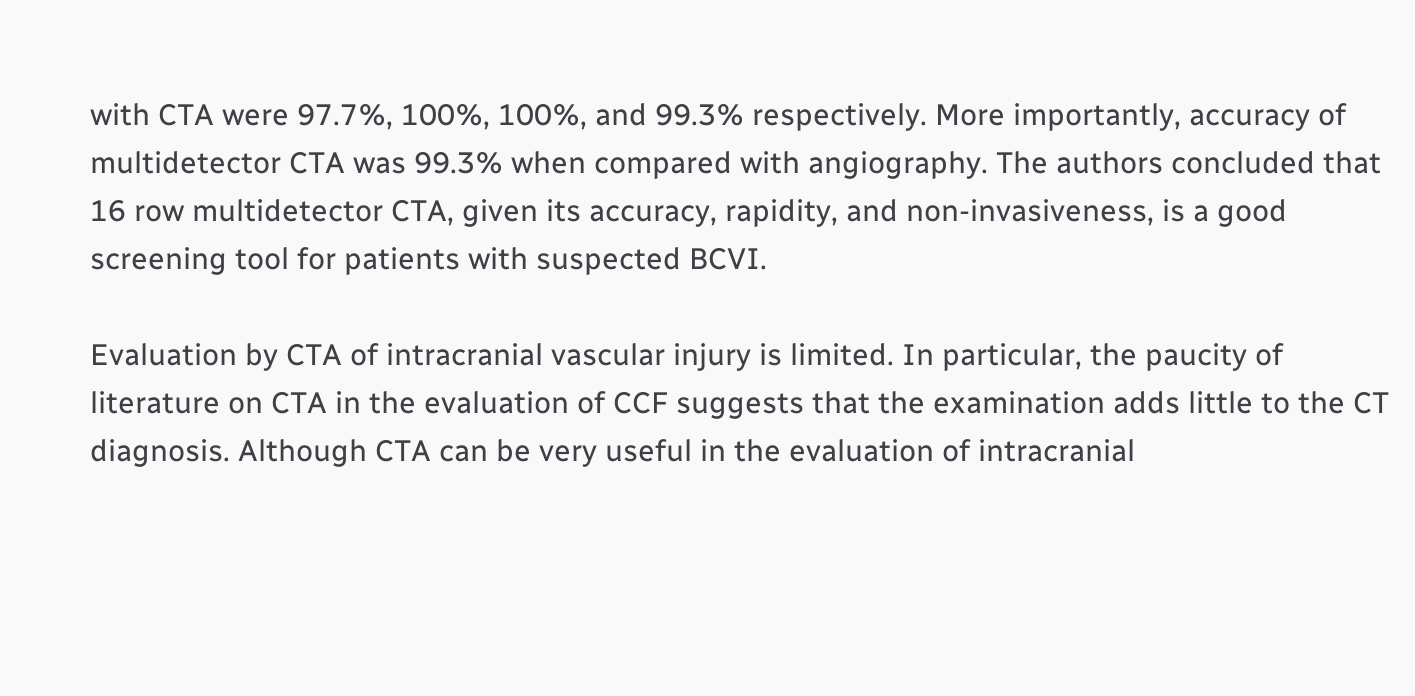with CTA were 97.7%, 100%, 100%, and 99.3% respectively. More importantly, accuracy of multidetector CTA was 99.3% when compared with angiography. The authors concluded that 16 row multidetector CTA, given its accuracy, rapidity, and non-invasiveness, is a good screening tool for patients with suspected BCVI.

Evaluation by CTA of intracranial vascular injury is limited. In particular, the paucity of literature on CTA in the evaluation of CCF suggests that the examination adds little to the CT diagnosis. Although CTA can be very useful in the evaluation of intracranial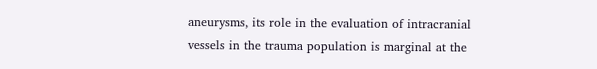aneurysms, its role in the evaluation of intracranial vessels in the trauma population is marginal at the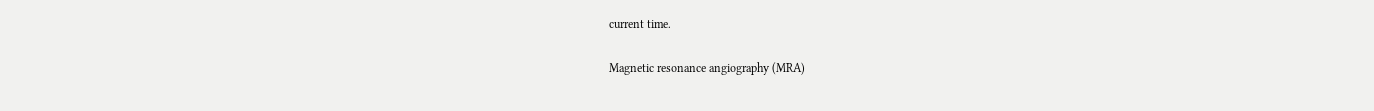current time.

Magnetic resonance angiography (MRA)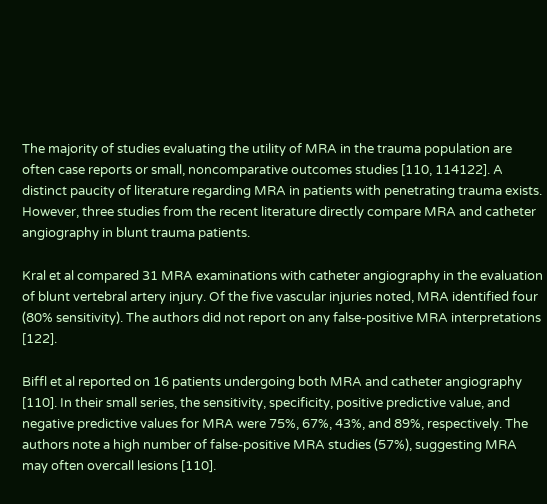The majority of studies evaluating the utility of MRA in the trauma population are often case reports or small, noncomparative outcomes studies [110, 114122]. A distinct paucity of literature regarding MRA in patients with penetrating trauma exists. However, three studies from the recent literature directly compare MRA and catheter angiography in blunt trauma patients.

Kral et al compared 31 MRA examinations with catheter angiography in the evaluation of blunt vertebral artery injury. Of the five vascular injuries noted, MRA identified four (80% sensitivity). The authors did not report on any false-positive MRA interpretations [122].

Biffl et al reported on 16 patients undergoing both MRA and catheter angiography [110]. In their small series, the sensitivity, specificity, positive predictive value, and negative predictive values for MRA were 75%, 67%, 43%, and 89%, respectively. The authors note a high number of false-positive MRA studies (57%), suggesting MRA may often overcall lesions [110].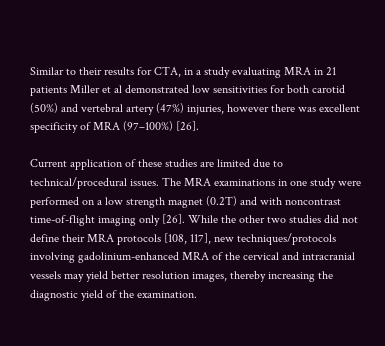Similar to their results for CTA, in a study evaluating MRA in 21 patients Miller et al demonstrated low sensitivities for both carotid (50%) and vertebral artery (47%) injuries, however there was excellent specificity of MRA (97–100%) [26].

Current application of these studies are limited due to technical/procedural issues. The MRA examinations in one study were performed on a low strength magnet (0.2T) and with noncontrast time-of-flight imaging only [26]. While the other two studies did not define their MRA protocols [108, 117], new techniques/protocols involving gadolinium-enhanced MRA of the cervical and intracranial vessels may yield better resolution images, thereby increasing the diagnostic yield of the examination.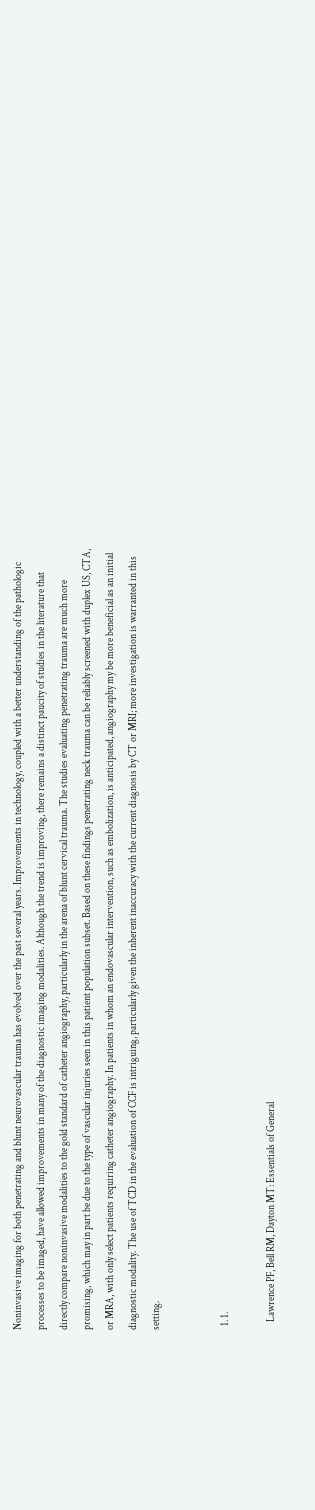Noninvasive imaging for both penetrating and blunt neurovascular trauma has evolved over the past several years. Improvements in technology, coupled with a better understanding of the pathologic processes to be imaged, have allowed improvements in many of the diagnostic imaging modalities. Although the trend is improving, there remains a distinct paucity of studies in the literature that directly compare noninvasive modalities to the gold standard of catheter angiography, particularly in the arena of blunt cervical trauma. The studies evaluating penetrating trauma are much more promising, which may in part be due to the type of vascular injuries seen in this patient population subset. Based on these findings penetrating neck trauma can be reliably screened with duplex US, CTA, or MRA, with only select patients requiring catheter angiography. In patients in whom an endovascular intervention, such as embolization, is anticipated, angiography my be more beneficial as an initial diagnostic modality. The use of TCD in the evaluation of CCF is intriguing, particularly given the inherent inaccuracy with the current diagnosis by CT or MRI; more investigation is warranted in this setting.


  1. 1.

    Lawrence PF, Bell RM, Dayton MT: Essentials of General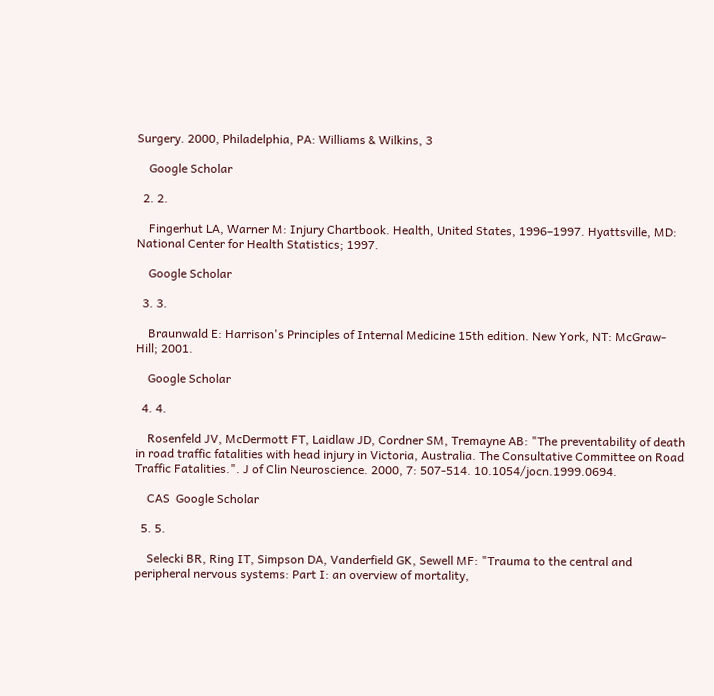Surgery. 2000, Philadelphia, PA: Williams & Wilkins, 3

    Google Scholar

  2. 2.

    Fingerhut LA, Warner M: Injury Chartbook. Health, United States, 1996–1997. Hyattsville, MD: National Center for Health Statistics; 1997.

    Google Scholar

  3. 3.

    Braunwald E: Harrison's Principles of Internal Medicine 15th edition. New York, NT: McGraw-Hill; 2001.

    Google Scholar

  4. 4.

    Rosenfeld JV, McDermott FT, Laidlaw JD, Cordner SM, Tremayne AB: "The preventability of death in road traffic fatalities with head injury in Victoria, Australia. The Consultative Committee on Road Traffic Fatalities.". J of Clin Neuroscience. 2000, 7: 507-514. 10.1054/jocn.1999.0694.

    CAS  Google Scholar

  5. 5.

    Selecki BR, Ring IT, Simpson DA, Vanderfield GK, Sewell MF: "Trauma to the central and peripheral nervous systems: Part I: an overview of mortality,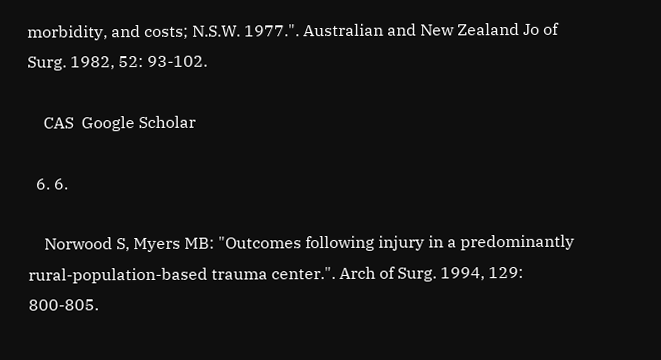morbidity, and costs; N.S.W. 1977.". Australian and New Zealand Jo of Surg. 1982, 52: 93-102.

    CAS  Google Scholar

  6. 6.

    Norwood S, Myers MB: "Outcomes following injury in a predominantly rural-population-based trauma center.". Arch of Surg. 1994, 129: 800-805.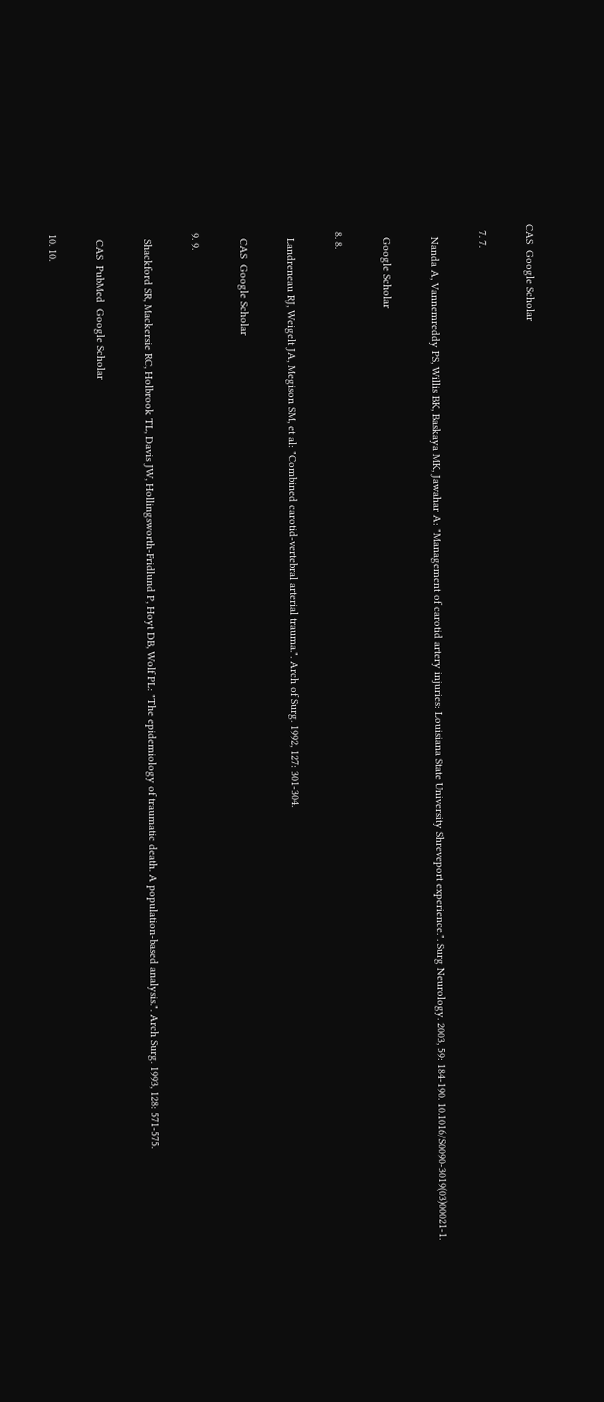CAS  Google Scholar

  7. 7.

    Nanda A, Vannemreddy PS, Willis BK, Baskaya MK, Jawahar A: "Management of carotid artery injuries: Louisiana State University Shreveport experience.". Surg Neurology. 2003, 59: 184-190. 10.1016/S0090-3019(03)00021-1.

    Google Scholar

  8. 8.

    Landreneau RJ, Weigelt JA, Megison SM, et al: "Combined carotid-vertebral arterial trauma.". Arch of Surg. 1992, 127: 301-304.

    CAS  Google Scholar

  9. 9.

    Shackford SR, Mackersie RC, Holbrook TL, Davis JW, Hollingsworth-Fridlund P, Hoyt DB, Wolf PL: "The epidemiology of traumatic death. A population-based analysis.". Arch Surg. 1993, 128: 571-575.

    CAS  PubMed  Google Scholar

  10. 10.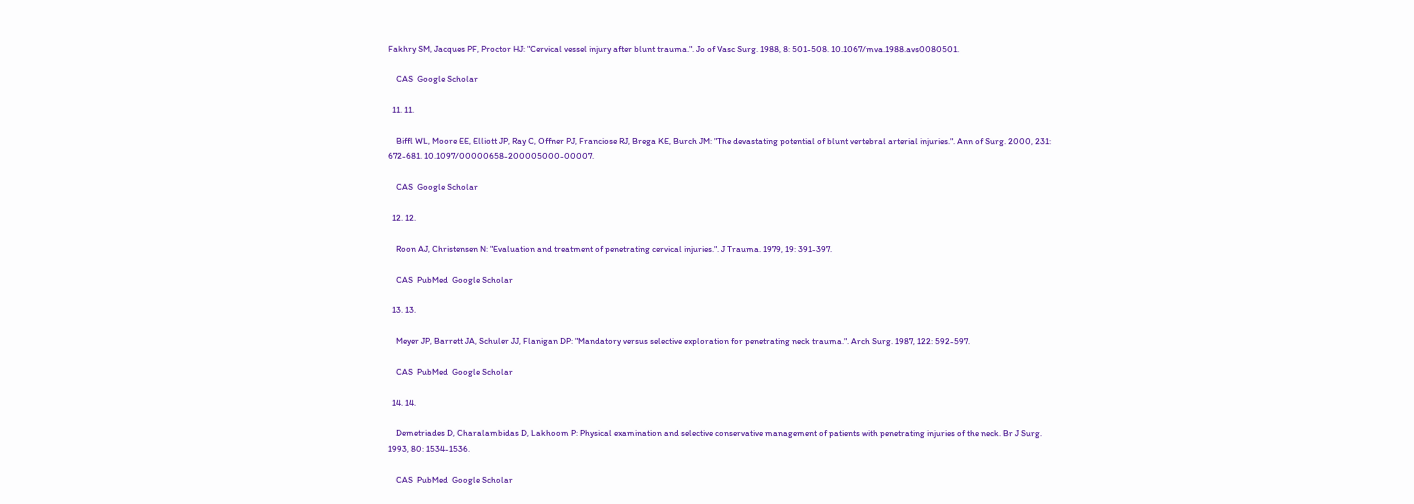Fakhry SM, Jacques PF, Proctor HJ: "Cervical vessel injury after blunt trauma.". Jo of Vasc Surg. 1988, 8: 501-508. 10.1067/mva.1988.avs0080501.

    CAS  Google Scholar

  11. 11.

    Biffl WL, Moore EE, Elliott JP, Ray C, Offner PJ, Franciose RJ, Brega KE, Burch JM: "The devastating potential of blunt vertebral arterial injuries.". Ann of Surg. 2000, 231: 672-681. 10.1097/00000658-200005000-00007.

    CAS  Google Scholar

  12. 12.

    Roon AJ, Christensen N: "Evaluation and treatment of penetrating cervical injuries.". J Trauma. 1979, 19: 391-397.

    CAS  PubMed  Google Scholar

  13. 13.

    Meyer JP, Barrett JA, Schuler JJ, Flanigan DP: "Mandatory versus selective exploration for penetrating neck trauma.". Arch Surg. 1987, 122: 592-597.

    CAS  PubMed  Google Scholar

  14. 14.

    Demetriades D, Charalambidas D, Lakhoom P: Physical examination and selective conservative management of patients with penetrating injuries of the neck. Br J Surg. 1993, 80: 1534-1536.

    CAS  PubMed  Google Scholar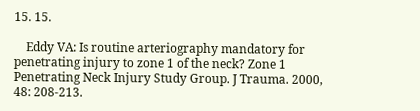15. 15.

    Eddy VA: Is routine arteriography mandatory for penetrating injury to zone 1 of the neck? Zone 1 Penetrating Neck Injury Study Group. J Trauma. 2000, 48: 208-213.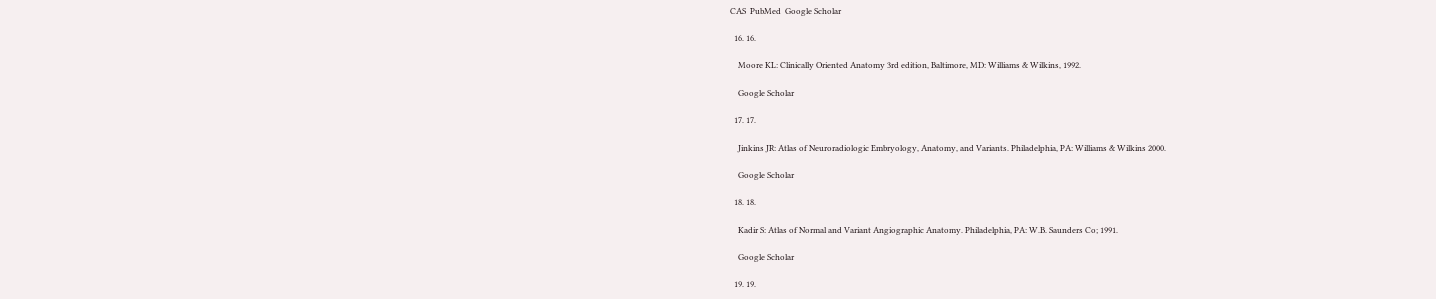CAS  PubMed  Google Scholar

  16. 16.

    Moore KL: Clinically Oriented Anatomy 3rd edition, Baltimore, MD: Williams & Wilkins, 1992.

    Google Scholar

  17. 17.

    Jinkins JR: Atlas of Neuroradiologic Embryology, Anatomy, and Variants. Philadelphia, PA: Williams & Wilkins 2000.

    Google Scholar

  18. 18.

    Kadir S: Atlas of Normal and Variant Angiographic Anatomy. Philadelphia, PA: W.B. Saunders Co; 1991.

    Google Scholar

  19. 19.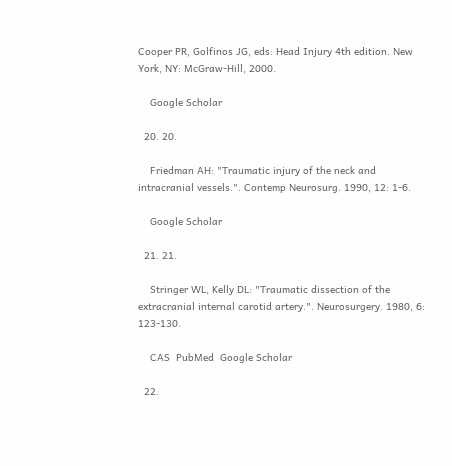Cooper PR, Golfinos JG, eds: Head Injury 4th edition. New York, NY: McGraw-Hill, 2000.

    Google Scholar

  20. 20.

    Friedman AH: "Traumatic injury of the neck and intracranial vessels.". Contemp Neurosurg. 1990, 12: 1-6.

    Google Scholar

  21. 21.

    Stringer WL, Kelly DL: "Traumatic dissection of the extracranial internal carotid artery.". Neurosurgery. 1980, 6: 123-130.

    CAS  PubMed  Google Scholar

  22.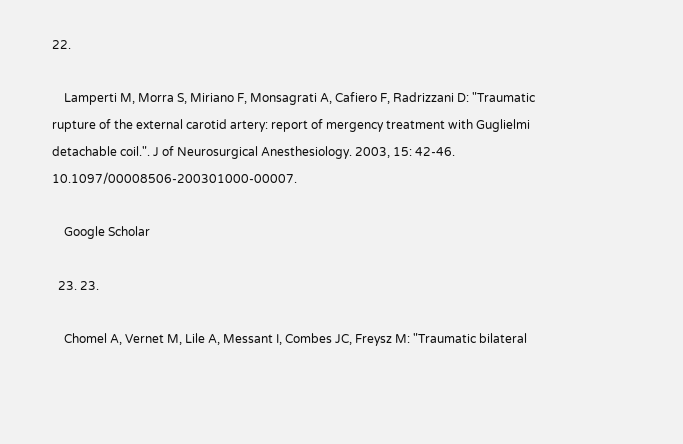22.

    Lamperti M, Morra S, Miriano F, Monsagrati A, Cafiero F, Radrizzani D: "Traumatic rupture of the external carotid artery: report of mergency treatment with Guglielmi detachable coil.". J of Neurosurgical Anesthesiology. 2003, 15: 42-46. 10.1097/00008506-200301000-00007.

    Google Scholar

  23. 23.

    Chomel A, Vernet M, Lile A, Messant I, Combes JC, Freysz M: "Traumatic bilateral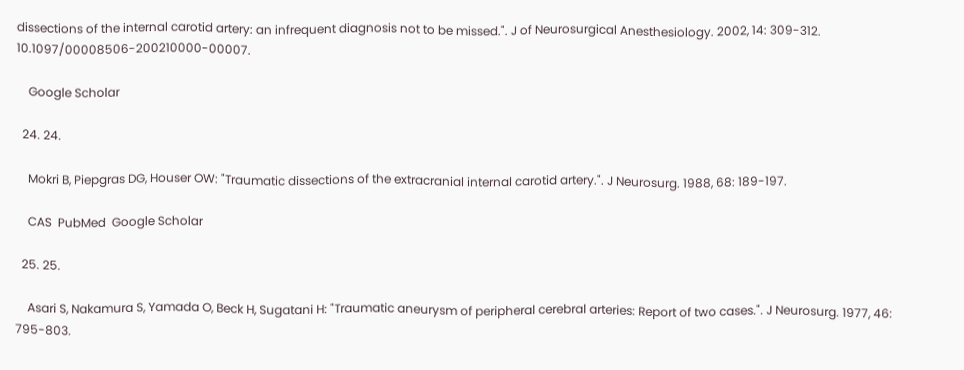dissections of the internal carotid artery: an infrequent diagnosis not to be missed.". J of Neurosurgical Anesthesiology. 2002, 14: 309-312. 10.1097/00008506-200210000-00007.

    Google Scholar

  24. 24.

    Mokri B, Piepgras DG, Houser OW: "Traumatic dissections of the extracranial internal carotid artery.". J Neurosurg. 1988, 68: 189-197.

    CAS  PubMed  Google Scholar

  25. 25.

    Asari S, Nakamura S, Yamada O, Beck H, Sugatani H: "Traumatic aneurysm of peripheral cerebral arteries: Report of two cases.". J Neurosurg. 1977, 46: 795-803.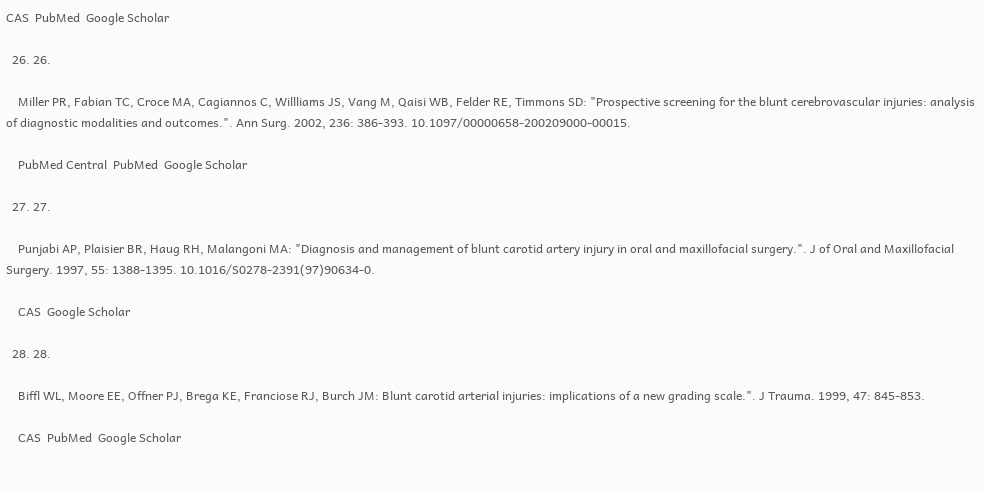CAS  PubMed  Google Scholar

  26. 26.

    Miller PR, Fabian TC, Croce MA, Cagiannos C, Willliams JS, Vang M, Qaisi WB, Felder RE, Timmons SD: "Prospective screening for the blunt cerebrovascular injuries: analysis of diagnostic modalities and outcomes.". Ann Surg. 2002, 236: 386-393. 10.1097/00000658-200209000-00015.

    PubMed Central  PubMed  Google Scholar

  27. 27.

    Punjabi AP, Plaisier BR, Haug RH, Malangoni MA: "Diagnosis and management of blunt carotid artery injury in oral and maxillofacial surgery.". J of Oral and Maxillofacial Surgery. 1997, 55: 1388-1395. 10.1016/S0278-2391(97)90634-0.

    CAS  Google Scholar

  28. 28.

    Biffl WL, Moore EE, Offner PJ, Brega KE, Franciose RJ, Burch JM: Blunt carotid arterial injuries: implications of a new grading scale.". J Trauma. 1999, 47: 845-853.

    CAS  PubMed  Google Scholar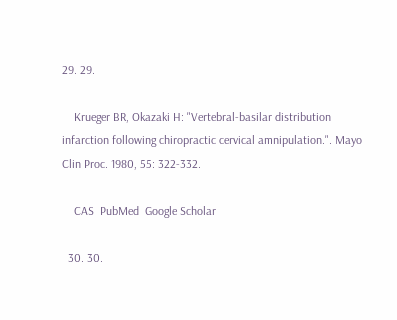29. 29.

    Krueger BR, Okazaki H: "Vertebral-basilar distribution infarction following chiropractic cervical amnipulation.". Mayo Clin Proc. 1980, 55: 322-332.

    CAS  PubMed  Google Scholar

  30. 30.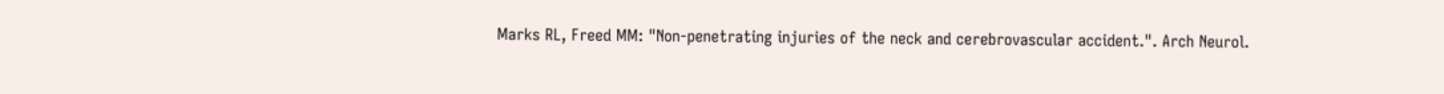Marks RL, Freed MM: "Non-penetrating injuries of the neck and cerebrovascular accident.". Arch Neurol.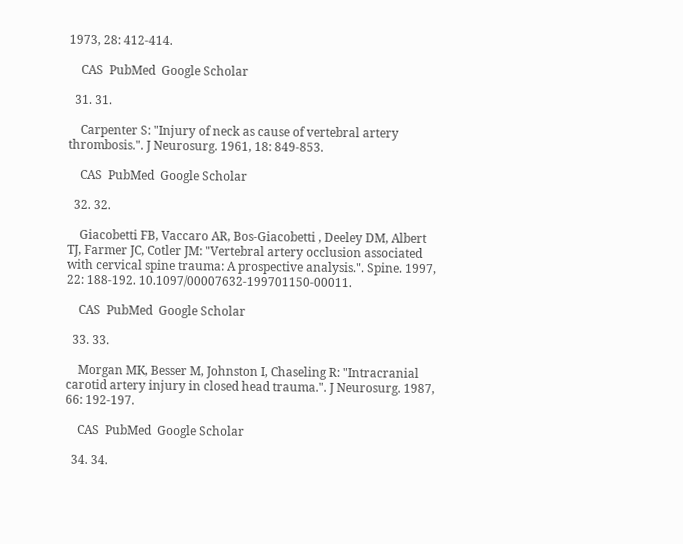1973, 28: 412-414.

    CAS  PubMed  Google Scholar

  31. 31.

    Carpenter S: "Injury of neck as cause of vertebral artery thrombosis.". J Neurosurg. 1961, 18: 849-853.

    CAS  PubMed  Google Scholar

  32. 32.

    Giacobetti FB, Vaccaro AR, Bos-Giacobetti , Deeley DM, Albert TJ, Farmer JC, Cotler JM: "Vertebral artery occlusion associated with cervical spine trauma: A prospective analysis.". Spine. 1997, 22: 188-192. 10.1097/00007632-199701150-00011.

    CAS  PubMed  Google Scholar

  33. 33.

    Morgan MK, Besser M, Johnston I, Chaseling R: "Intracranial carotid artery injury in closed head trauma.". J Neurosurg. 1987, 66: 192-197.

    CAS  PubMed  Google Scholar

  34. 34.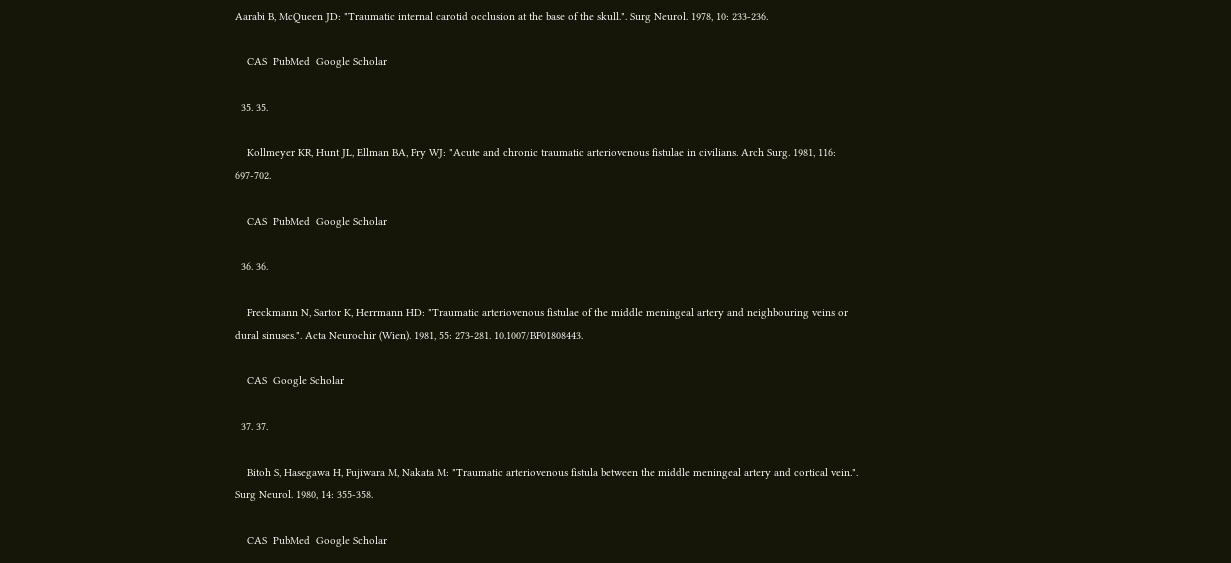Aarabi B, McQueen JD: "Traumatic internal carotid occlusion at the base of the skull.". Surg Neurol. 1978, 10: 233-236.

    CAS  PubMed  Google Scholar

  35. 35.

    Kollmeyer KR, Hunt JL, Ellman BA, Fry WJ: "Acute and chronic traumatic arteriovenous fistulae in civilians. Arch Surg. 1981, 116: 697-702.

    CAS  PubMed  Google Scholar

  36. 36.

    Freckmann N, Sartor K, Herrmann HD: "Traumatic arteriovenous fistulae of the middle meningeal artery and neighbouring veins or dural sinuses.". Acta Neurochir (Wien). 1981, 55: 273-281. 10.1007/BF01808443.

    CAS  Google Scholar

  37. 37.

    Bitoh S, Hasegawa H, Fujiwara M, Nakata M: "Traumatic arteriovenous fistula between the middle meningeal artery and cortical vein.". Surg Neurol. 1980, 14: 355-358.

    CAS  PubMed  Google Scholar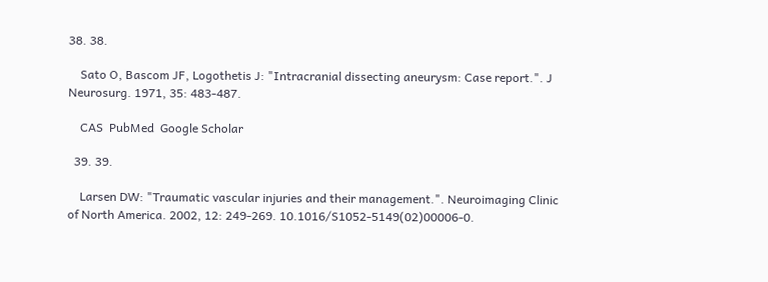38. 38.

    Sato O, Bascom JF, Logothetis J: "Intracranial dissecting aneurysm: Case report.". J Neurosurg. 1971, 35: 483-487.

    CAS  PubMed  Google Scholar

  39. 39.

    Larsen DW: "Traumatic vascular injuries and their management.". Neuroimaging Clinic of North America. 2002, 12: 249-269. 10.1016/S1052-5149(02)00006-0.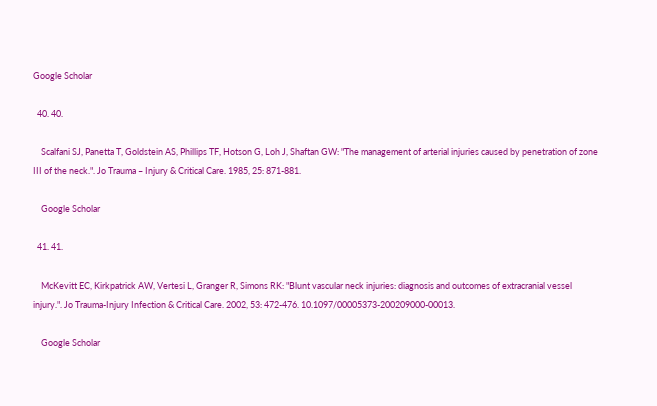Google Scholar

  40. 40.

    Scalfani SJ, Panetta T, Goldstein AS, Phillips TF, Hotson G, Loh J, Shaftan GW: "The management of arterial injuries caused by penetration of zone III of the neck.". Jo Trauma – Injury & Critical Care. 1985, 25: 871-881.

    Google Scholar

  41. 41.

    McKevitt EC, Kirkpatrick AW, Vertesi L, Granger R, Simons RK: "Blunt vascular neck injuries: diagnosis and outcomes of extracranial vessel injury.". Jo Trauma-Injury Infection & Critical Care. 2002, 53: 472-476. 10.1097/00005373-200209000-00013.

    Google Scholar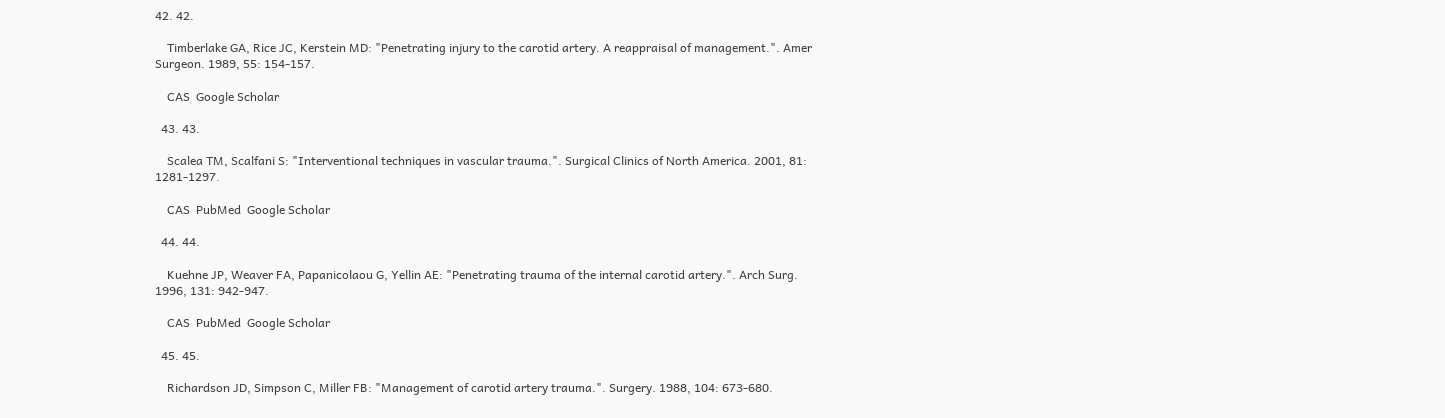42. 42.

    Timberlake GA, Rice JC, Kerstein MD: "Penetrating injury to the carotid artery. A reappraisal of management.". Amer Surgeon. 1989, 55: 154-157.

    CAS  Google Scholar

  43. 43.

    Scalea TM, Scalfani S: "Interventional techniques in vascular trauma.". Surgical Clinics of North America. 2001, 81: 1281-1297.

    CAS  PubMed  Google Scholar

  44. 44.

    Kuehne JP, Weaver FA, Papanicolaou G, Yellin AE: "Penetrating trauma of the internal carotid artery.". Arch Surg. 1996, 131: 942-947.

    CAS  PubMed  Google Scholar

  45. 45.

    Richardson JD, Simpson C, Miller FB: "Management of carotid artery trauma.". Surgery. 1988, 104: 673-680.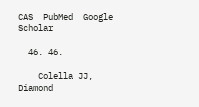CAS  PubMed  Google Scholar

  46. 46.

    Colella JJ, Diamond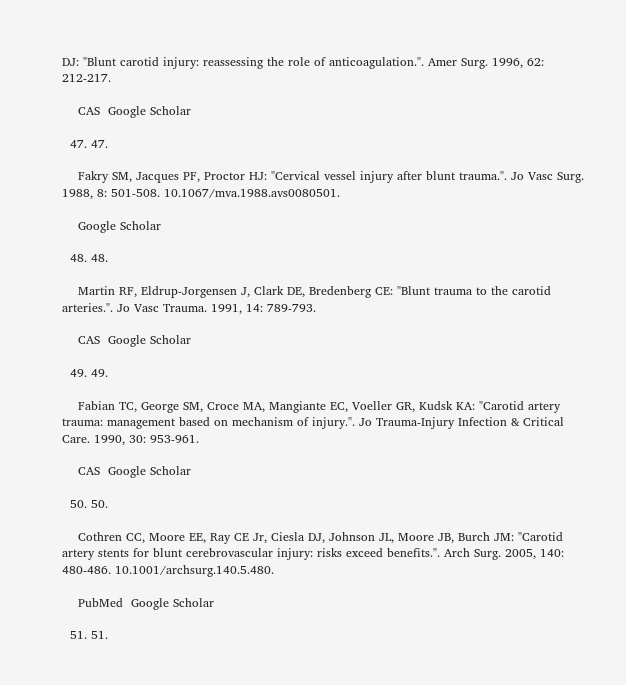DJ: "Blunt carotid injury: reassessing the role of anticoagulation.". Amer Surg. 1996, 62: 212-217.

    CAS  Google Scholar

  47. 47.

    Fakry SM, Jacques PF, Proctor HJ: "Cervical vessel injury after blunt trauma.". Jo Vasc Surg. 1988, 8: 501-508. 10.1067/mva.1988.avs0080501.

    Google Scholar

  48. 48.

    Martin RF, Eldrup-Jorgensen J, Clark DE, Bredenberg CE: "Blunt trauma to the carotid arteries.". Jo Vasc Trauma. 1991, 14: 789-793.

    CAS  Google Scholar

  49. 49.

    Fabian TC, George SM, Croce MA, Mangiante EC, Voeller GR, Kudsk KA: "Carotid artery trauma: management based on mechanism of injury.". Jo Trauma-Injury Infection & Critical Care. 1990, 30: 953-961.

    CAS  Google Scholar

  50. 50.

    Cothren CC, Moore EE, Ray CE Jr, Ciesla DJ, Johnson JL, Moore JB, Burch JM: "Carotid artery stents for blunt cerebrovascular injury: risks exceed benefits.". Arch Surg. 2005, 140: 480-486. 10.1001/archsurg.140.5.480.

    PubMed  Google Scholar

  51. 51.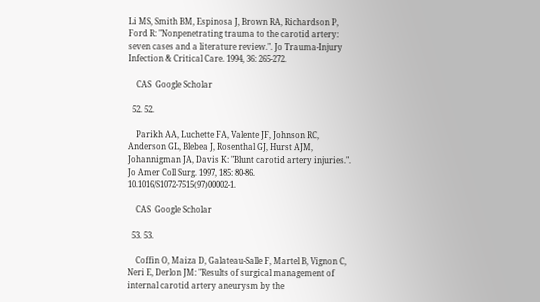Li MS, Smith BM, Espinosa J, Brown RA, Richardson P, Ford R: "Nonpenetrating trauma to the carotid artery: seven cases and a literature review.". Jo Trauma-Injury Infection & Critical Care. 1994, 36: 265-272.

    CAS  Google Scholar

  52. 52.

    Parikh AA, Luchette FA, Valente JF, Johnson RC, Anderson GL, Blebea J, Rosenthal GJ, Hurst AJM, Johannigman JA, Davis K: "Blunt carotid artery injuries.". Jo Amer Coll Surg. 1997, 185: 80-86. 10.1016/S1072-7515(97)00002-1.

    CAS  Google Scholar

  53. 53.

    Coffin O, Maiza D, Galateau-Salle F, Martel B, Vignon C, Neri E, Derlon JM: "Results of surgical management of internal carotid artery aneurysm by the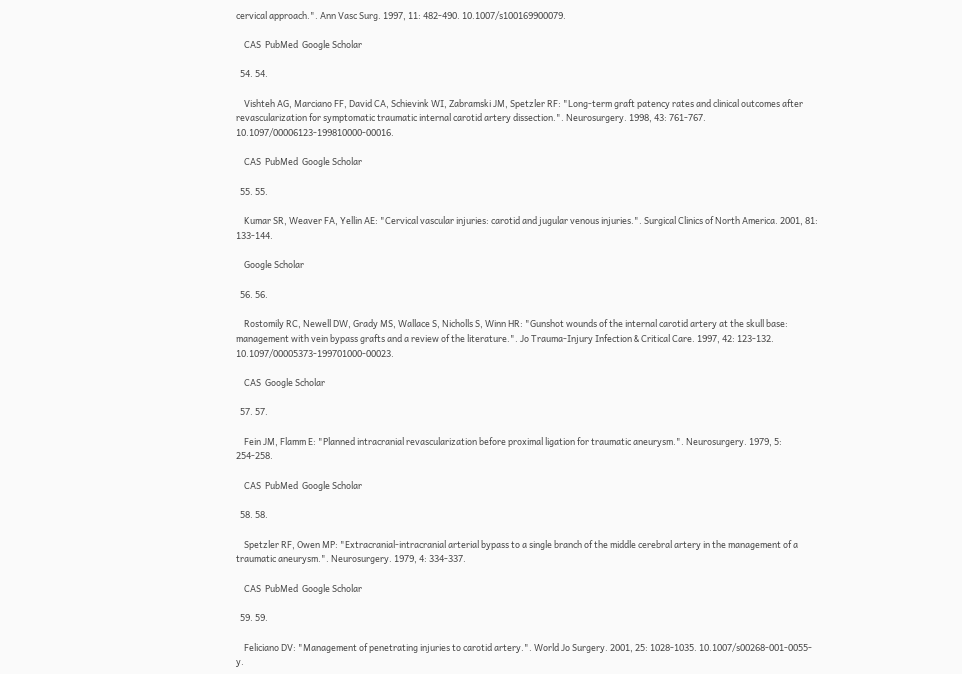cervical approach.". Ann Vasc Surg. 1997, 11: 482-490. 10.1007/s100169900079.

    CAS  PubMed  Google Scholar

  54. 54.

    Vishteh AG, Marciano FF, David CA, Schievink WI, Zabramski JM, Spetzler RF: "Long-term graft patency rates and clinical outcomes after revascularization for symptomatic traumatic internal carotid artery dissection.". Neurosurgery. 1998, 43: 761-767. 10.1097/00006123-199810000-00016.

    CAS  PubMed  Google Scholar

  55. 55.

    Kumar SR, Weaver FA, Yellin AE: "Cervical vascular injuries: carotid and jugular venous injuries.". Surgical Clinics of North America. 2001, 81: 133-144.

    Google Scholar

  56. 56.

    Rostomily RC, Newell DW, Grady MS, Wallace S, Nicholls S, Winn HR: "Gunshot wounds of the internal carotid artery at the skull base: management with vein bypass grafts and a review of the literature.". Jo Trauma-Injury Infection & Critical Care. 1997, 42: 123-132. 10.1097/00005373-199701000-00023.

    CAS  Google Scholar

  57. 57.

    Fein JM, Flamm E: "Planned intracranial revascularization before proximal ligation for traumatic aneurysm.". Neurosurgery. 1979, 5: 254-258.

    CAS  PubMed  Google Scholar

  58. 58.

    Spetzler RF, Owen MP: "Extracranial-intracranial arterial bypass to a single branch of the middle cerebral artery in the management of a traumatic aneurysm.". Neurosurgery. 1979, 4: 334-337.

    CAS  PubMed  Google Scholar

  59. 59.

    Feliciano DV: "Management of penetrating injuries to carotid artery.". World Jo Surgery. 2001, 25: 1028-1035. 10.1007/s00268-001-0055-y.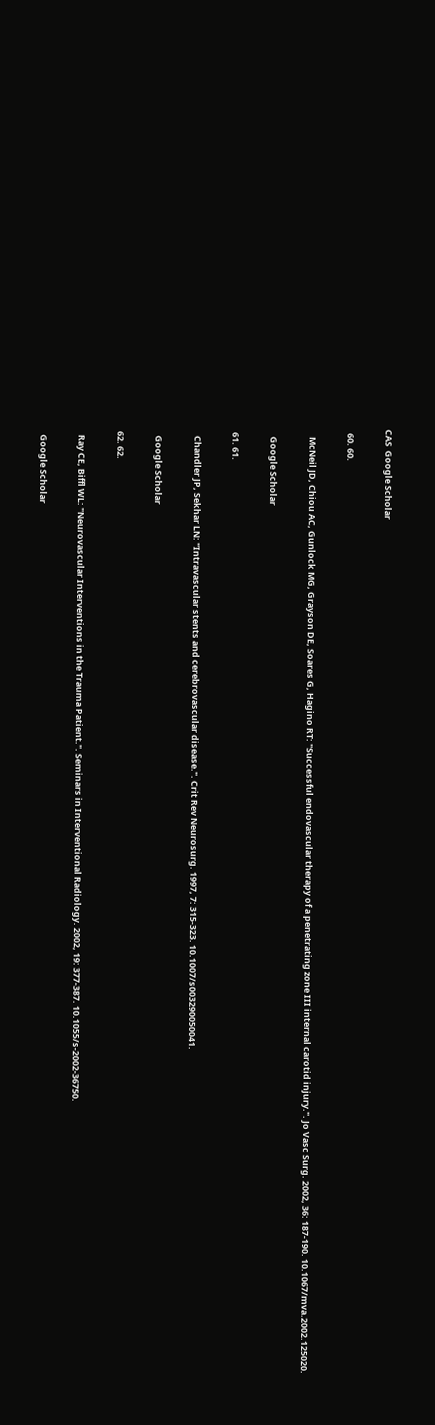CAS  Google Scholar

  60. 60.

    McNeil JD, Chiou AC, Gunlock MG, Grayson DE, Soares G, Hagino RT: "Successful endovascular therapy of a penetrating zone III internal carotid injury.". Jo Vasc Surg. 2002, 36: 187-190. 10.1067/mva.2002.125020.

    Google Scholar

  61. 61.

    Chandler JP, Sekhar LN: "Intravascular stents and cerebrovascular disease.". Crit Rev Neurosurg. 1997, 7: 315-323. 10.1007/s003290050041.

    Google Scholar

  62. 62.

    Ray CE, Biffl WL: "Neurovascular Interventions in the Trauma Patient.". Seminars in Interventional Radiology. 2002, 19: 377-387. 10.1055/s-2002-36750.

    Google Scholar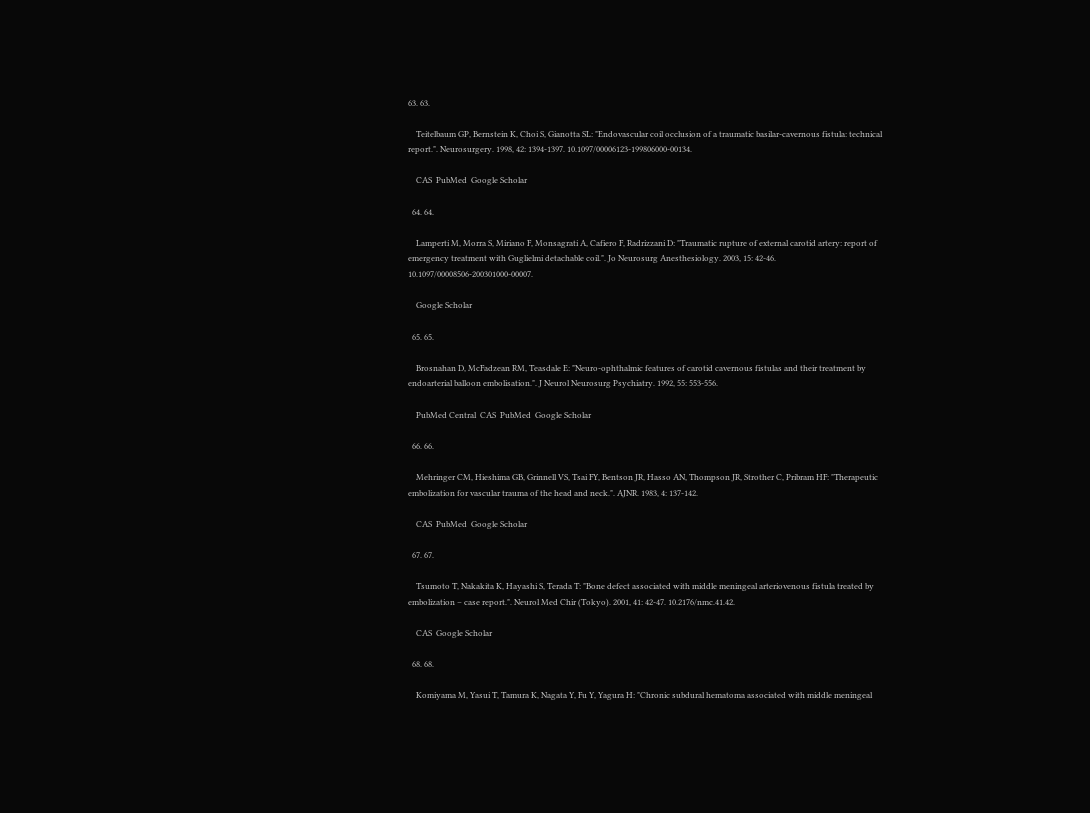63. 63.

    Teitelbaum GP, Bernstein K, Choi S, Gianotta SL: "Endovascular coil occlusion of a traumatic basilar-cavernous fistula: technical report.". Neurosurgery. 1998, 42: 1394-1397. 10.1097/00006123-199806000-00134.

    CAS  PubMed  Google Scholar

  64. 64.

    Lamperti M, Morra S, Miriano F, Monsagrati A, Cafiero F, Radrizzani D: "Traumatic rupture of external carotid artery: report of emergency treatment with Guglielmi detachable coil.". Jo Neurosurg Anesthesiology. 2003, 15: 42-46. 10.1097/00008506-200301000-00007.

    Google Scholar

  65. 65.

    Brosnahan D, McFadzean RM, Teasdale E: "Neuro-ophthalmic features of carotid cavernous fistulas and their treatment by endoarterial balloon embolisation.". J Neurol Neurosurg Psychiatry. 1992, 55: 553-556.

    PubMed Central  CAS  PubMed  Google Scholar

  66. 66.

    Mehringer CM, Hieshima GB, Grinnell VS, Tsai FY, Bentson JR, Hasso AN, Thompson JR, Strother C, Pribram HF: "Therapeutic embolization for vascular trauma of the head and neck.". AJNR. 1983, 4: 137-142.

    CAS  PubMed  Google Scholar

  67. 67.

    Tsumoto T, Nakakita K, Hayashi S, Terada T: "Bone defect associated with middle meningeal arteriovenous fistula treated by embolization – case report.". Neurol Med Chir (Tokyo). 2001, 41: 42-47. 10.2176/nmc.41.42.

    CAS  Google Scholar

  68. 68.

    Komiyama M, Yasui T, Tamura K, Nagata Y, Fu Y, Yagura H: "Chronic subdural hematoma associated with middle meningeal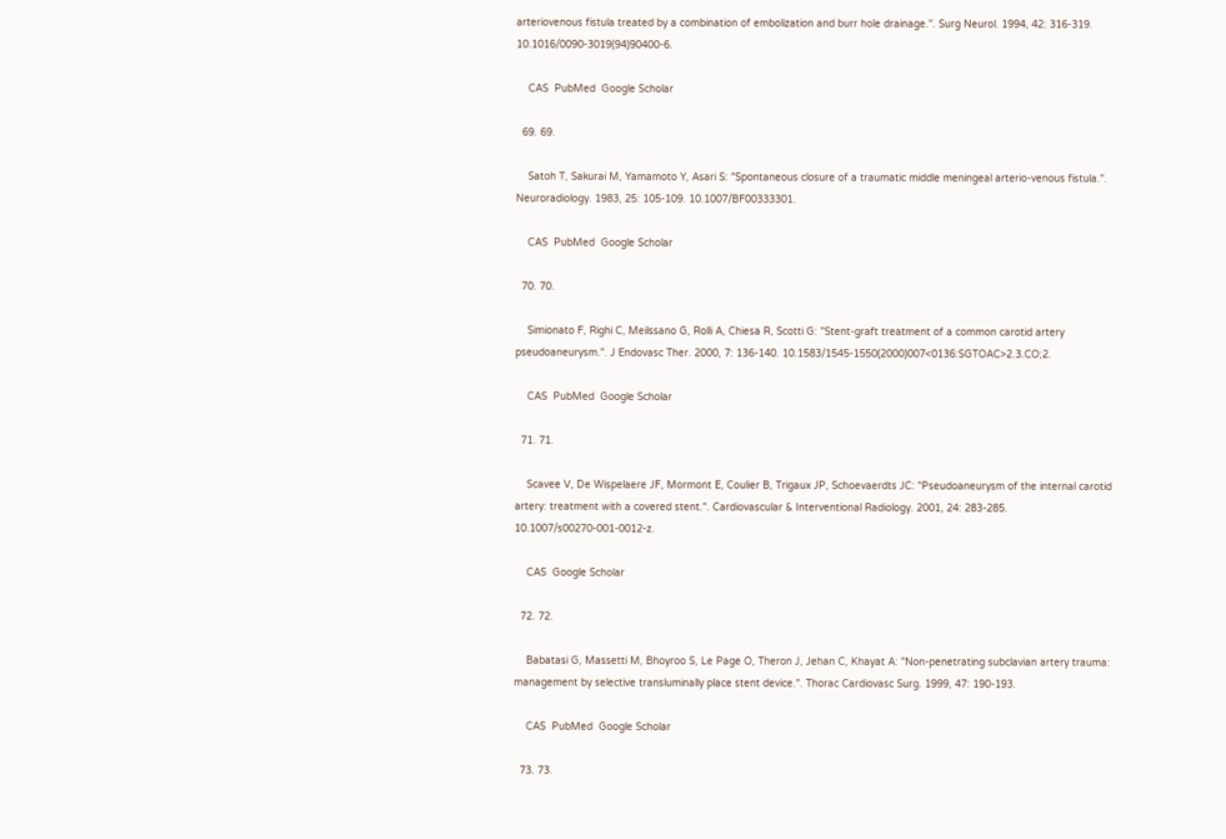arteriovenous fistula treated by a combination of embolization and burr hole drainage.". Surg Neurol. 1994, 42: 316-319. 10.1016/0090-3019(94)90400-6.

    CAS  PubMed  Google Scholar

  69. 69.

    Satoh T, Sakurai M, Yamamoto Y, Asari S: "Spontaneous closure of a traumatic middle meningeal arterio-venous fistula.". Neuroradiology. 1983, 25: 105-109. 10.1007/BF00333301.

    CAS  PubMed  Google Scholar

  70. 70.

    Simionato F, Righi C, Meilssano G, Rolli A, Chiesa R, Scotti G: "Stent-graft treatment of a common carotid artery pseudoaneurysm.". J Endovasc Ther. 2000, 7: 136-140. 10.1583/1545-1550(2000)007<0136:SGTOAC>2.3.CO;2.

    CAS  PubMed  Google Scholar

  71. 71.

    Scavee V, De Wispelaere JF, Mormont E, Coulier B, Trigaux JP, Schoevaerdts JC: "Pseudoaneurysm of the internal carotid artery: treatment with a covered stent.". Cardiovascular & Interventional Radiology. 2001, 24: 283-285. 10.1007/s00270-001-0012-z.

    CAS  Google Scholar

  72. 72.

    Babatasi G, Massetti M, Bhoyroo S, Le Page O, Theron J, Jehan C, Khayat A: "Non-penetrating subclavian artery trauma: management by selective transluminally place stent device.". Thorac Cardiovasc Surg. 1999, 47: 190-193.

    CAS  PubMed  Google Scholar

  73. 73.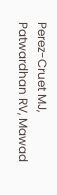Perez-Cruet MJ, Patwardhan RV, Mawad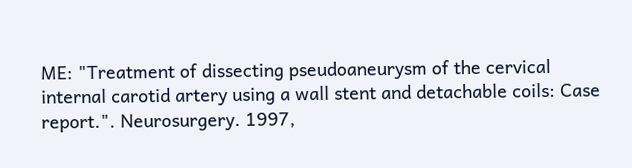ME: "Treatment of dissecting pseudoaneurysm of the cervical internal carotid artery using a wall stent and detachable coils: Case report.". Neurosurgery. 1997,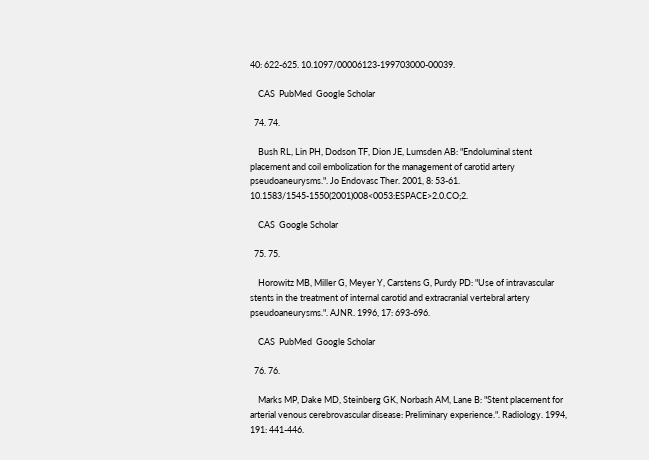40: 622-625. 10.1097/00006123-199703000-00039.

    CAS  PubMed  Google Scholar

  74. 74.

    Bush RL, Lin PH, Dodson TF, Dion JE, Lumsden AB: "Endoluminal stent placement and coil embolization for the management of carotid artery pseudoaneurysms.". Jo Endovasc Ther. 2001, 8: 53-61. 10.1583/1545-1550(2001)008<0053:ESPACE>2.0.CO;2.

    CAS  Google Scholar

  75. 75.

    Horowitz MB, Miller G, Meyer Y, Carstens G, Purdy PD: "Use of intravascular stents in the treatment of internal carotid and extracranial vertebral artery pseudoaneurysms.". AJNR. 1996, 17: 693-696.

    CAS  PubMed  Google Scholar

  76. 76.

    Marks MP, Dake MD, Steinberg GK, Norbash AM, Lane B: "Stent placement for arterial venous cerebrovascular disease: Preliminary experience.". Radiology. 1994, 191: 441-446.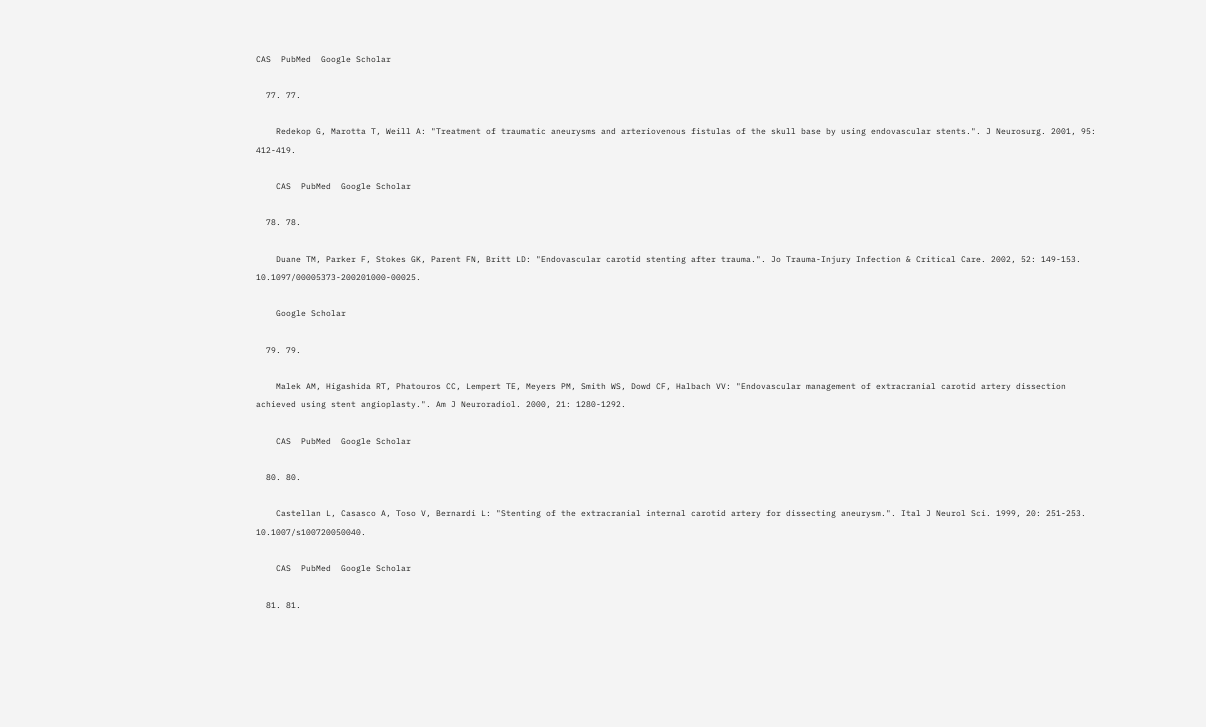CAS  PubMed  Google Scholar

  77. 77.

    Redekop G, Marotta T, Weill A: "Treatment of traumatic aneurysms and arteriovenous fistulas of the skull base by using endovascular stents.". J Neurosurg. 2001, 95: 412-419.

    CAS  PubMed  Google Scholar

  78. 78.

    Duane TM, Parker F, Stokes GK, Parent FN, Britt LD: "Endovascular carotid stenting after trauma.". Jo Trauma-Injury Infection & Critical Care. 2002, 52: 149-153. 10.1097/00005373-200201000-00025.

    Google Scholar

  79. 79.

    Malek AM, Higashida RT, Phatouros CC, Lempert TE, Meyers PM, Smith WS, Dowd CF, Halbach VV: "Endovascular management of extracranial carotid artery dissection achieved using stent angioplasty.". Am J Neuroradiol. 2000, 21: 1280-1292.

    CAS  PubMed  Google Scholar

  80. 80.

    Castellan L, Casasco A, Toso V, Bernardi L: "Stenting of the extracranial internal carotid artery for dissecting aneurysm.". Ital J Neurol Sci. 1999, 20: 251-253. 10.1007/s100720050040.

    CAS  PubMed  Google Scholar

  81. 81.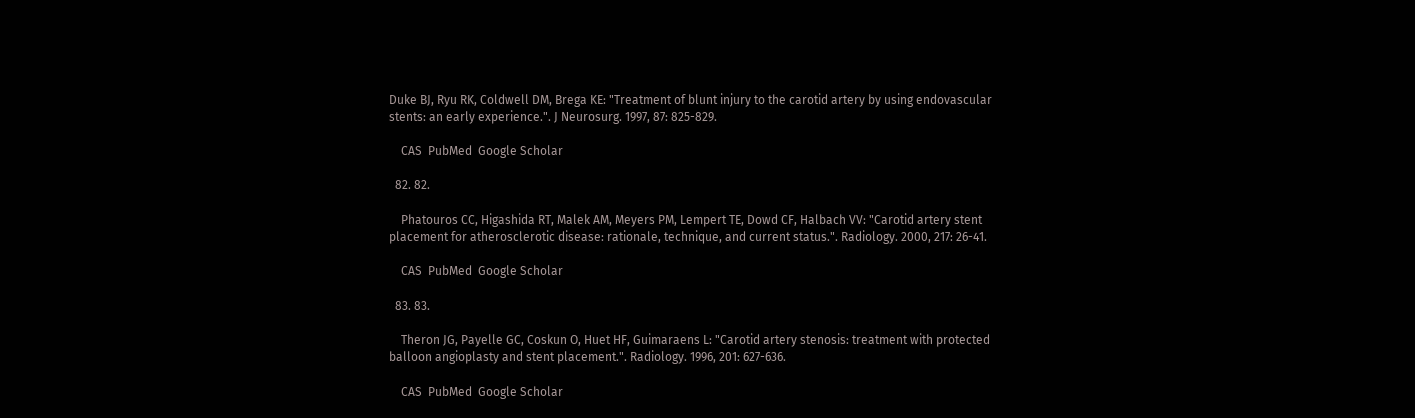Duke BJ, Ryu RK, Coldwell DM, Brega KE: "Treatment of blunt injury to the carotid artery by using endovascular stents: an early experience.". J Neurosurg. 1997, 87: 825-829.

    CAS  PubMed  Google Scholar

  82. 82.

    Phatouros CC, Higashida RT, Malek AM, Meyers PM, Lempert TE, Dowd CF, Halbach VV: "Carotid artery stent placement for atherosclerotic disease: rationale, technique, and current status.". Radiology. 2000, 217: 26-41.

    CAS  PubMed  Google Scholar

  83. 83.

    Theron JG, Payelle GC, Coskun O, Huet HF, Guimaraens L: "Carotid artery stenosis: treatment with protected balloon angioplasty and stent placement.". Radiology. 1996, 201: 627-636.

    CAS  PubMed  Google Scholar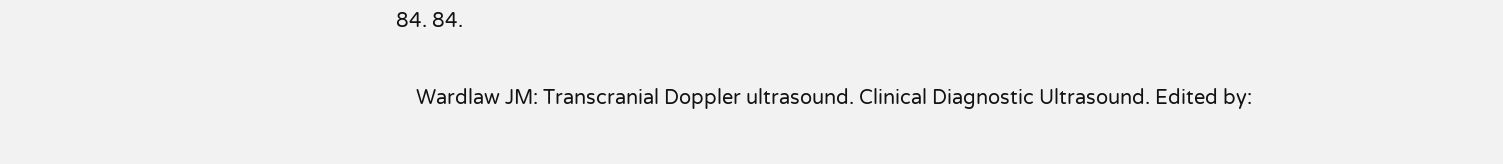84. 84.

    Wardlaw JM: Transcranial Doppler ultrasound. Clinical Diagnostic Ultrasound. Edited by: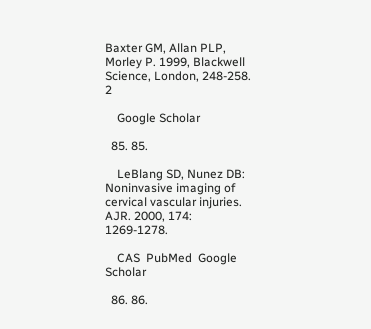Baxter GM, Allan PLP, Morley P. 1999, Blackwell Science, London, 248-258. 2

    Google Scholar

  85. 85.

    LeBlang SD, Nunez DB: Noninvasive imaging of cervical vascular injuries. AJR. 2000, 174: 1269-1278.

    CAS  PubMed  Google Scholar

  86. 86.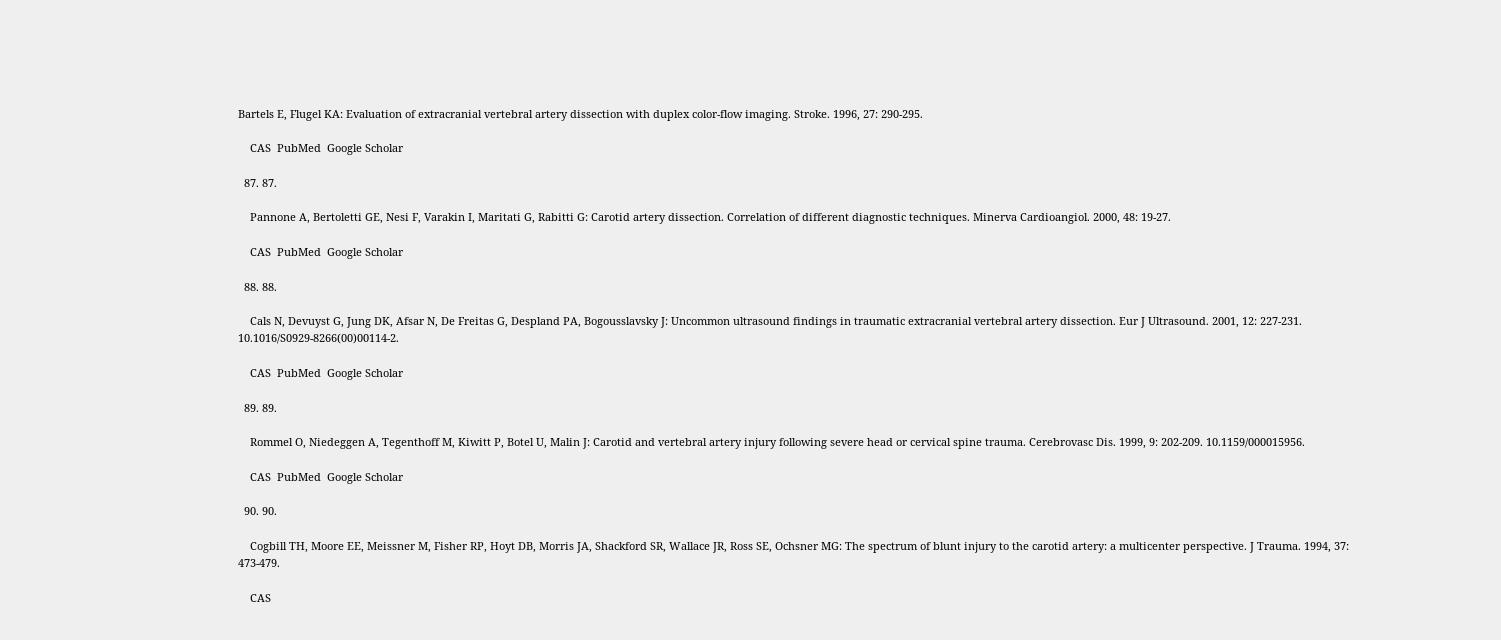Bartels E, Flugel KA: Evaluation of extracranial vertebral artery dissection with duplex color-flow imaging. Stroke. 1996, 27: 290-295.

    CAS  PubMed  Google Scholar

  87. 87.

    Pannone A, Bertoletti GE, Nesi F, Varakin I, Maritati G, Rabitti G: Carotid artery dissection. Correlation of different diagnostic techniques. Minerva Cardioangiol. 2000, 48: 19-27.

    CAS  PubMed  Google Scholar

  88. 88.

    Cals N, Devuyst G, Jung DK, Afsar N, De Freitas G, Despland PA, Bogousslavsky J: Uncommon ultrasound findings in traumatic extracranial vertebral artery dissection. Eur J Ultrasound. 2001, 12: 227-231. 10.1016/S0929-8266(00)00114-2.

    CAS  PubMed  Google Scholar

  89. 89.

    Rommel O, Niedeggen A, Tegenthoff M, Kiwitt P, Botel U, Malin J: Carotid and vertebral artery injury following severe head or cervical spine trauma. Cerebrovasc Dis. 1999, 9: 202-209. 10.1159/000015956.

    CAS  PubMed  Google Scholar

  90. 90.

    Cogbill TH, Moore EE, Meissner M, Fisher RP, Hoyt DB, Morris JA, Shackford SR, Wallace JR, Ross SE, Ochsner MG: The spectrum of blunt injury to the carotid artery: a multicenter perspective. J Trauma. 1994, 37: 473-479.

    CAS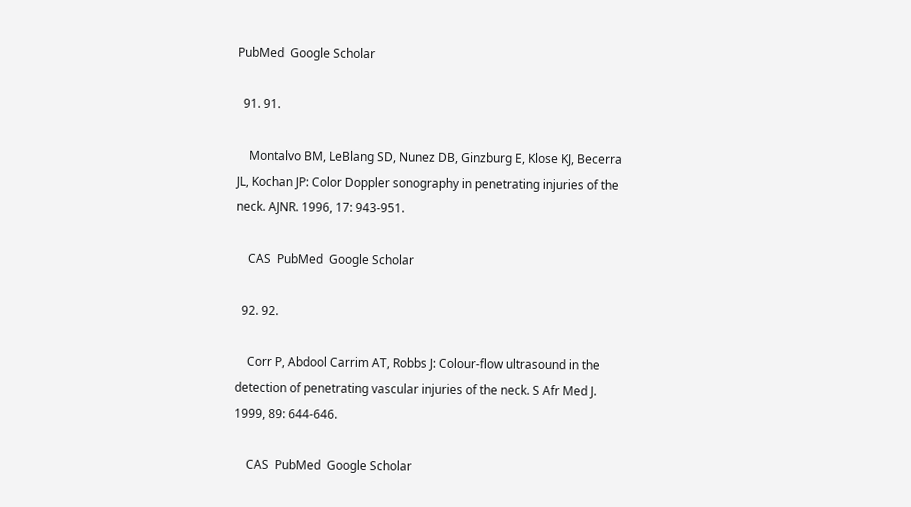PubMed  Google Scholar

  91. 91.

    Montalvo BM, LeBlang SD, Nunez DB, Ginzburg E, Klose KJ, Becerra JL, Kochan JP: Color Doppler sonography in penetrating injuries of the neck. AJNR. 1996, 17: 943-951.

    CAS  PubMed  Google Scholar

  92. 92.

    Corr P, Abdool Carrim AT, Robbs J: Colour-flow ultrasound in the detection of penetrating vascular injuries of the neck. S Afr Med J. 1999, 89: 644-646.

    CAS  PubMed  Google Scholar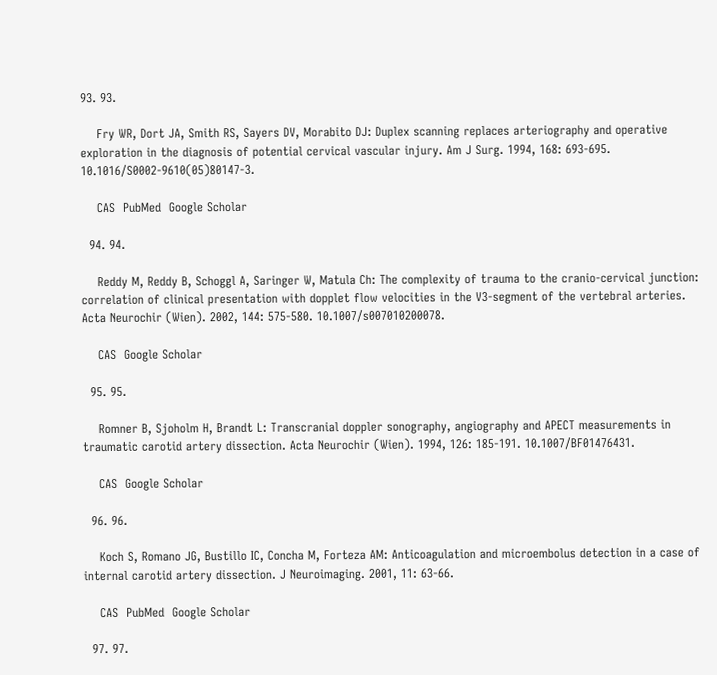93. 93.

    Fry WR, Dort JA, Smith RS, Sayers DV, Morabito DJ: Duplex scanning replaces arteriography and operative exploration in the diagnosis of potential cervical vascular injury. Am J Surg. 1994, 168: 693-695. 10.1016/S0002-9610(05)80147-3.

    CAS  PubMed  Google Scholar

  94. 94.

    Reddy M, Reddy B, Schoggl A, Saringer W, Matula Ch: The complexity of trauma to the cranio-cervical junction: correlation of clinical presentation with dopplet flow velocities in the V3-segment of the vertebral arteries. Acta Neurochir (Wien). 2002, 144: 575-580. 10.1007/s007010200078.

    CAS  Google Scholar

  95. 95.

    Romner B, Sjoholm H, Brandt L: Transcranial doppler sonography, angiography and APECT measurements in traumatic carotid artery dissection. Acta Neurochir (Wien). 1994, 126: 185-191. 10.1007/BF01476431.

    CAS  Google Scholar

  96. 96.

    Koch S, Romano JG, Bustillo IC, Concha M, Forteza AM: Anticoagulation and microembolus detection in a case of internal carotid artery dissection. J Neuroimaging. 2001, 11: 63-66.

    CAS  PubMed  Google Scholar

  97. 97.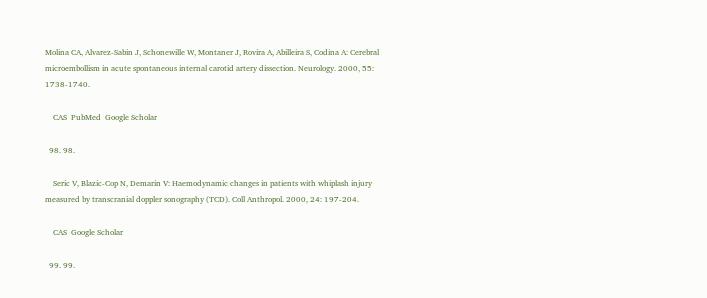Molina CA, Alvarez-Sabin J, Schonewille W, Montaner J, Rovira A, Abilleira S, Codina A: Cerebral microembollism in acute spontaneous internal carotid artery dissection. Neurology. 2000, 55: 1738-1740.

    CAS  PubMed  Google Scholar

  98. 98.

    Seric V, Blazic-Cop N, Demarin V: Haemodynamic changes in patients with whiplash injury measured by transcranial doppler sonography (TCD). Coll Anthropol. 2000, 24: 197-204.

    CAS  Google Scholar

  99. 99.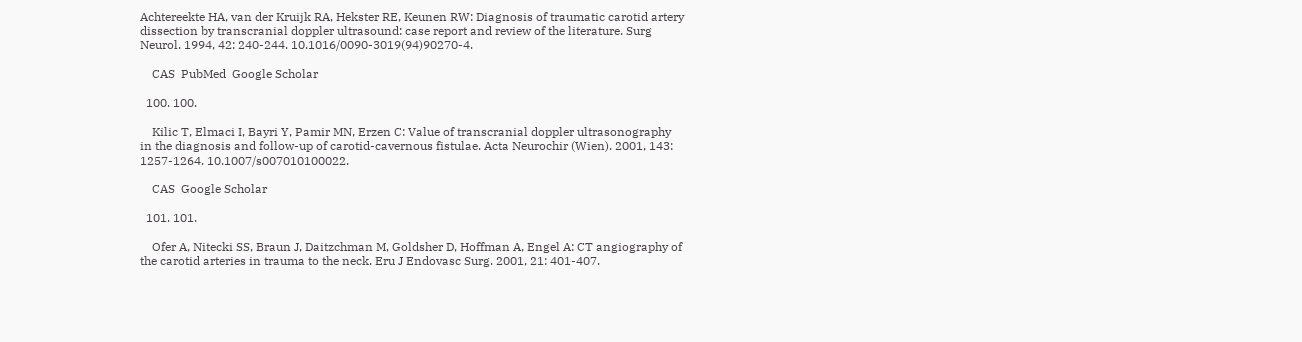Achtereekte HA, van der Kruijk RA, Hekster RE, Keunen RW: Diagnosis of traumatic carotid artery dissection by transcranial doppler ultrasound: case report and review of the literature. Surg Neurol. 1994, 42: 240-244. 10.1016/0090-3019(94)90270-4.

    CAS  PubMed  Google Scholar

  100. 100.

    Kilic T, Elmaci I, Bayri Y, Pamir MN, Erzen C: Value of transcranial doppler ultrasonography in the diagnosis and follow-up of carotid-cavernous fistulae. Acta Neurochir (Wien). 2001, 143: 1257-1264. 10.1007/s007010100022.

    CAS  Google Scholar

  101. 101.

    Ofer A, Nitecki SS, Braun J, Daitzchman M, Goldsher D, Hoffman A, Engel A: CT angiography of the carotid arteries in trauma to the neck. Eru J Endovasc Surg. 2001, 21: 401-407.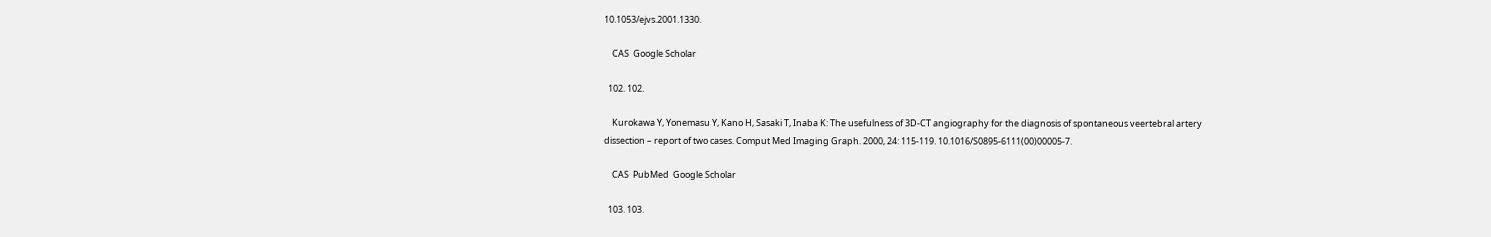10.1053/ejvs.2001.1330.

    CAS  Google Scholar

  102. 102.

    Kurokawa Y, Yonemasu Y, Kano H, Sasaki T, Inaba K: The usefulness of 3D-CT angiography for the diagnosis of spontaneous veertebral artery dissection – report of two cases. Comput Med Imaging Graph. 2000, 24: 115-119. 10.1016/S0895-6111(00)00005-7.

    CAS  PubMed  Google Scholar

  103. 103.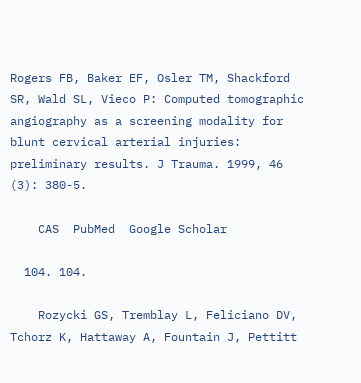Rogers FB, Baker EF, Osler TM, Shackford SR, Wald SL, Vieco P: Computed tomographic angiography as a screening modality for blunt cervical arterial injuries: preliminary results. J Trauma. 1999, 46 (3): 380-5.

    CAS  PubMed  Google Scholar

  104. 104.

    Rozycki GS, Tremblay L, Feliciano DV, Tchorz K, Hattaway A, Fountain J, Pettitt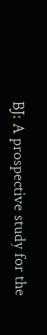BJ: A prospective study for the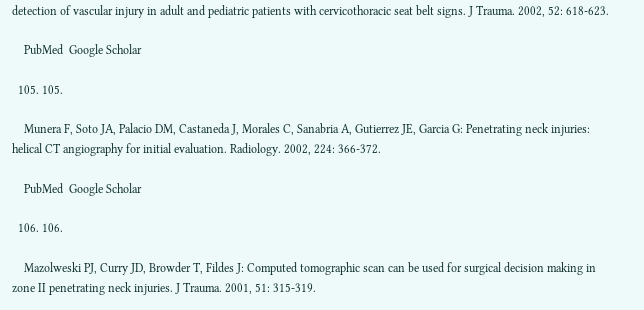detection of vascular injury in adult and pediatric patients with cervicothoracic seat belt signs. J Trauma. 2002, 52: 618-623.

    PubMed  Google Scholar

  105. 105.

    Munera F, Soto JA, Palacio DM, Castaneda J, Morales C, Sanabria A, Gutierrez JE, Garcia G: Penetrating neck injuries: helical CT angiography for initial evaluation. Radiology. 2002, 224: 366-372.

    PubMed  Google Scholar

  106. 106.

    Mazolweski PJ, Curry JD, Browder T, Fildes J: Computed tomographic scan can be used for surgical decision making in zone II penetrating neck injuries. J Trauma. 2001, 51: 315-319.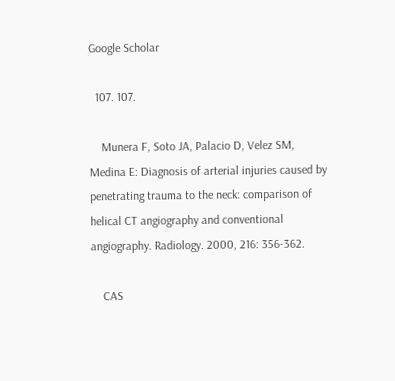Google Scholar

  107. 107.

    Munera F, Soto JA, Palacio D, Velez SM, Medina E: Diagnosis of arterial injuries caused by penetrating trauma to the neck: comparison of helical CT angiography and conventional angiography. Radiology. 2000, 216: 356-362.

    CAS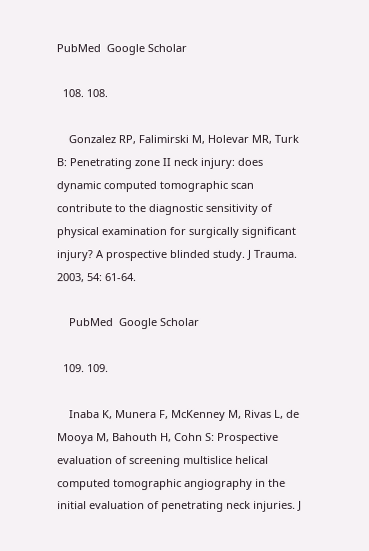PubMed  Google Scholar

  108. 108.

    Gonzalez RP, Falimirski M, Holevar MR, Turk B: Penetrating zone II neck injury: does dynamic computed tomographic scan contribute to the diagnostic sensitivity of physical examination for surgically significant injury? A prospective blinded study. J Trauma. 2003, 54: 61-64.

    PubMed  Google Scholar

  109. 109.

    Inaba K, Munera F, McKenney M, Rivas L, de Mooya M, Bahouth H, Cohn S: Prospective evaluation of screening multislice helical computed tomographic angiography in the initial evaluation of penetrating neck injuries. J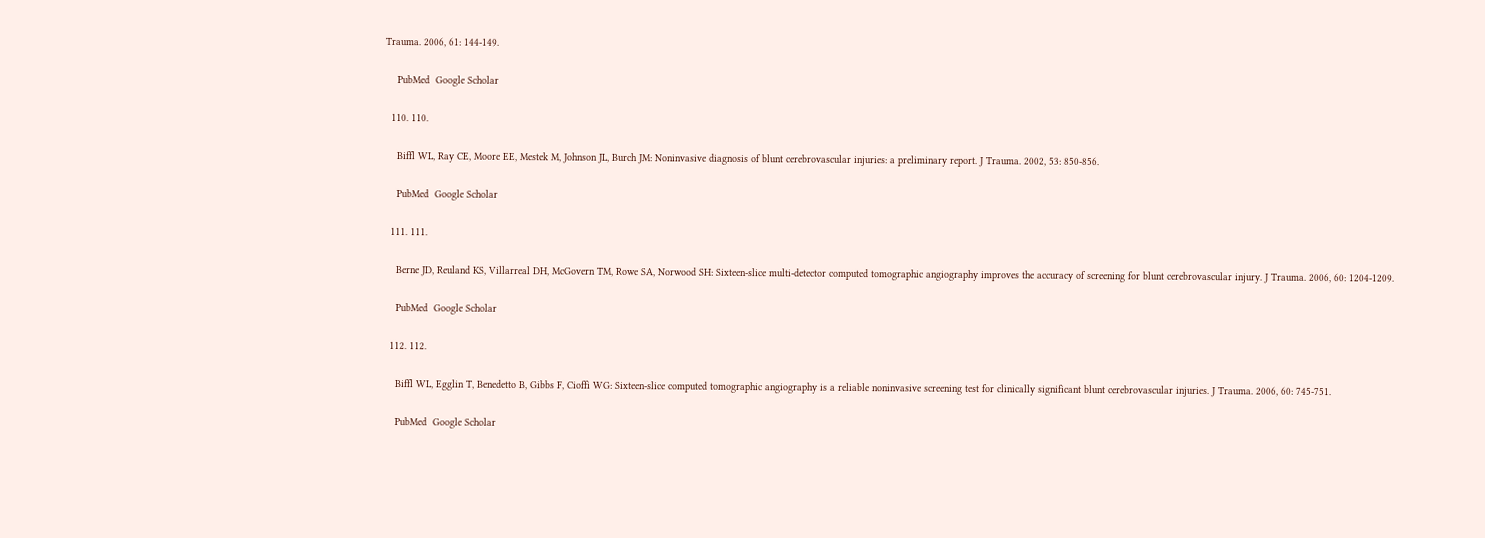Trauma. 2006, 61: 144-149.

    PubMed  Google Scholar

  110. 110.

    Biffl WL, Ray CE, Moore EE, Mestek M, Johnson JL, Burch JM: Noninvasive diagnosis of blunt cerebrovascular injuries: a preliminary report. J Trauma. 2002, 53: 850-856.

    PubMed  Google Scholar

  111. 111.

    Berne JD, Reuland KS, Villarreal DH, McGovern TM, Rowe SA, Norwood SH: Sixteen-slice multi-detector computed tomographic angiography improves the accuracy of screening for blunt cerebrovascular injury. J Trauma. 2006, 60: 1204-1209.

    PubMed  Google Scholar

  112. 112.

    Biffl WL, Egglin T, Benedetto B, Gibbs F, Cioffi WG: Sixteen-slice computed tomographic angiography is a reliable noninvasive screening test for clinically significant blunt cerebrovascular injuries. J Trauma. 2006, 60: 745-751.

    PubMed  Google Scholar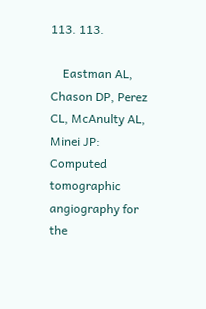113. 113.

    Eastman AL, Chason DP, Perez CL, McAnulty AL, Minei JP: Computed tomographic angiography for the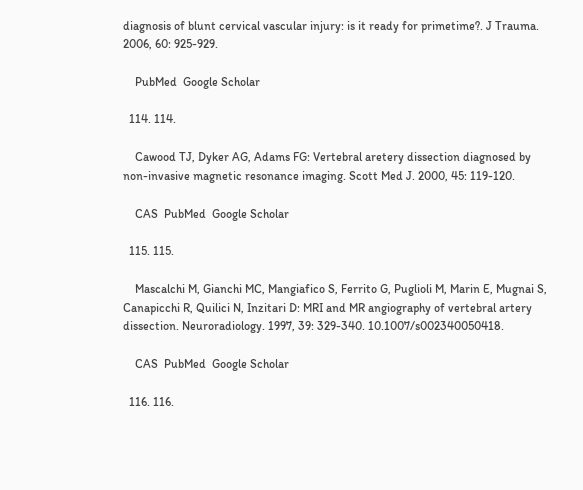diagnosis of blunt cervical vascular injury: is it ready for primetime?. J Trauma. 2006, 60: 925-929.

    PubMed  Google Scholar

  114. 114.

    Cawood TJ, Dyker AG, Adams FG: Vertebral aretery dissection diagnosed by non-invasive magnetic resonance imaging. Scott Med J. 2000, 45: 119-120.

    CAS  PubMed  Google Scholar

  115. 115.

    Mascalchi M, Gianchi MC, Mangiafico S, Ferrito G, Puglioli M, Marin E, Mugnai S, Canapicchi R, Quilici N, Inzitari D: MRI and MR angiography of vertebral artery dissection. Neuroradiology. 1997, 39: 329-340. 10.1007/s002340050418.

    CAS  PubMed  Google Scholar

  116. 116.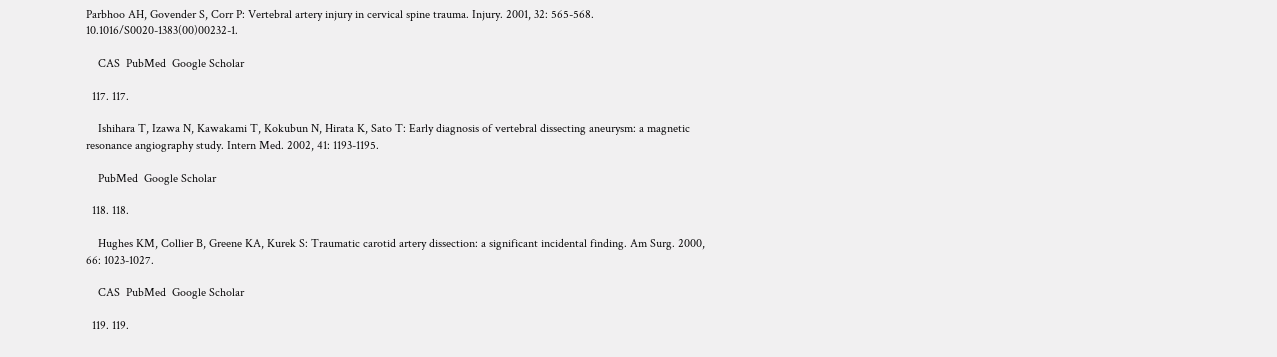Parbhoo AH, Govender S, Corr P: Vertebral artery injury in cervical spine trauma. Injury. 2001, 32: 565-568. 10.1016/S0020-1383(00)00232-1.

    CAS  PubMed  Google Scholar

  117. 117.

    Ishihara T, Izawa N, Kawakami T, Kokubun N, Hirata K, Sato T: Early diagnosis of vertebral dissecting aneurysm: a magnetic resonance angiography study. Intern Med. 2002, 41: 1193-1195.

    PubMed  Google Scholar

  118. 118.

    Hughes KM, Collier B, Greene KA, Kurek S: Traumatic carotid artery dissection: a significant incidental finding. Am Surg. 2000, 66: 1023-1027.

    CAS  PubMed  Google Scholar

  119. 119.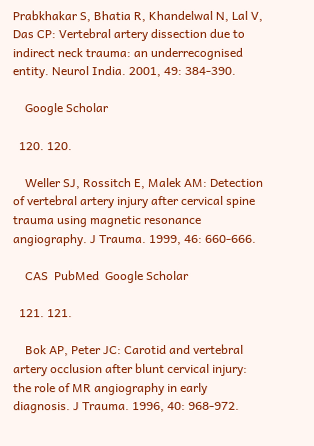Prabkhakar S, Bhatia R, Khandelwal N, Lal V, Das CP: Vertebral artery dissection due to indirect neck trauma: an underrecognised entity. Neurol India. 2001, 49: 384-390.

    Google Scholar

  120. 120.

    Weller SJ, Rossitch E, Malek AM: Detection of vertebral artery injury after cervical spine trauma using magnetic resonance angiography. J Trauma. 1999, 46: 660-666.

    CAS  PubMed  Google Scholar

  121. 121.

    Bok AP, Peter JC: Carotid and vertebral artery occlusion after blunt cervical injury: the role of MR angiography in early diagnosis. J Trauma. 1996, 40: 968-972.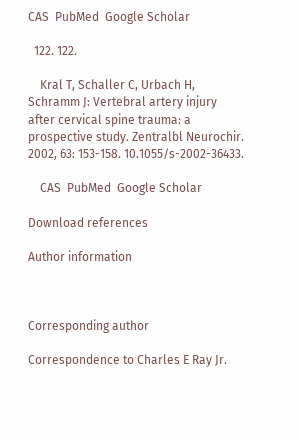CAS  PubMed  Google Scholar

  122. 122.

    Kral T, Schaller C, Urbach H, Schramm J: Vertebral artery injury after cervical spine trauma: a prospective study. Zentralbl Neurochir. 2002, 63: 153-158. 10.1055/s-2002-36433.

    CAS  PubMed  Google Scholar

Download references

Author information



Corresponding author

Correspondence to Charles E Ray Jr.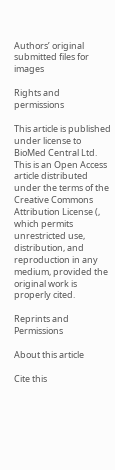Authors’ original submitted files for images

Rights and permissions

This article is published under license to BioMed Central Ltd. This is an Open Access article distributed under the terms of the Creative Commons Attribution License (, which permits unrestricted use, distribution, and reproduction in any medium, provided the original work is properly cited.

Reprints and Permissions

About this article

Cite this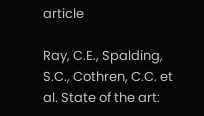article

Ray, C.E., Spalding, S.C., Cothren, C.C. et al. State of the art: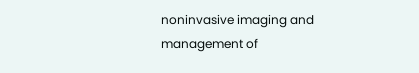noninvasive imaging and management of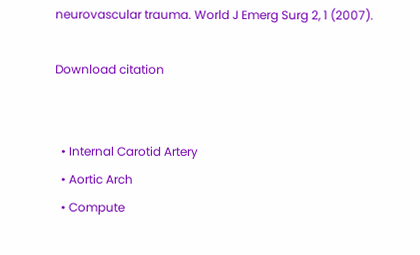neurovascular trauma. World J Emerg Surg 2, 1 (2007).

Download citation


  • Internal Carotid Artery
  • Aortic Arch
  • Compute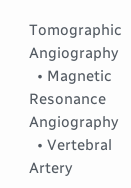Tomographic Angiography
  • Magnetic Resonance Angiography
  • Vertebral Artery